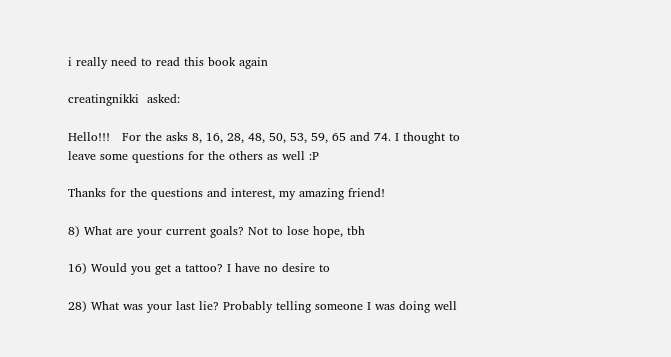i really need to read this book again

creatingnikki  asked:

Hello!!!   For the asks 8, 16, 28, 48, 50, 53, 59, 65 and 74. I thought to leave some questions for the others as well :P

Thanks for the questions and interest, my amazing friend!

8) What are your current goals? Not to lose hope, tbh

16) Would you get a tattoo? I have no desire to

28) What was your last lie? Probably telling someone I was doing well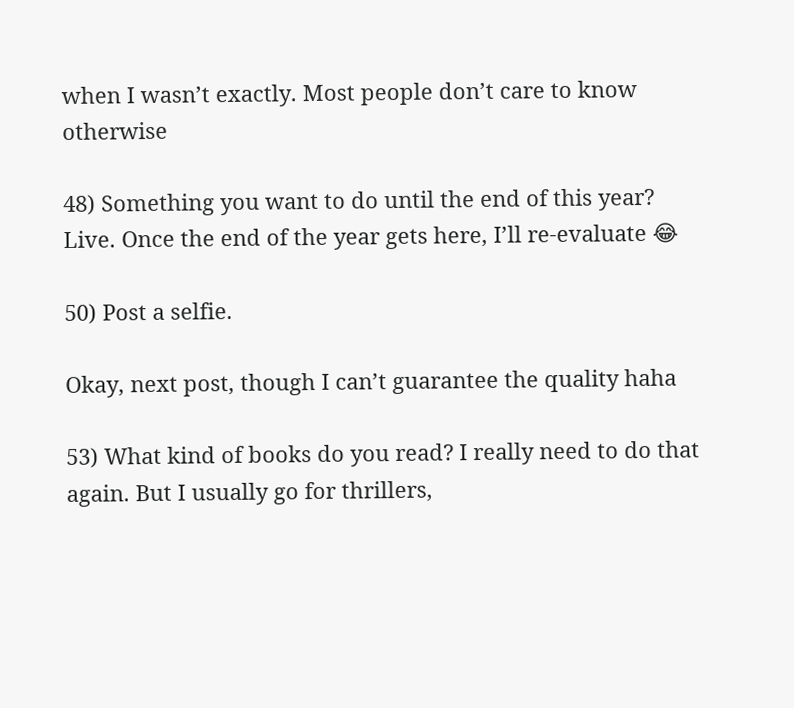when I wasn’t exactly. Most people don’t care to know otherwise

48) Something you want to do until the end of this year? Live. Once the end of the year gets here, I’ll re-evaluate 😂

50) Post a selfie.

Okay, next post, though I can’t guarantee the quality haha

53) What kind of books do you read? I really need to do that again. But I usually go for thrillers,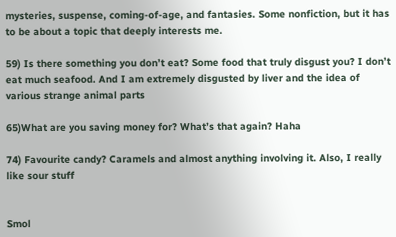mysteries, suspense, coming-of-age, and fantasies. Some nonfiction, but it has to be about a topic that deeply interests me.

59) Is there something you don’t eat? Some food that truly disgust you? I don’t eat much seafood. And I am extremely disgusted by liver and the idea of various strange animal parts

65)What are you saving money for? What’s that again? Haha

74) Favourite candy? Caramels and almost anything involving it. Also, I really like sour stuff


Smol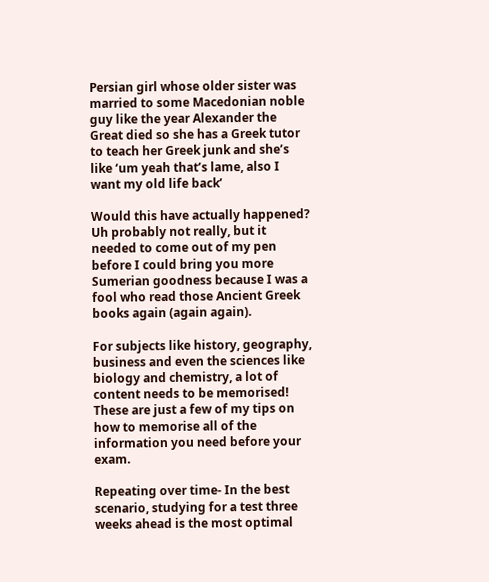Persian girl whose older sister was married to some Macedonian noble guy like the year Alexander the Great died so she has a Greek tutor to teach her Greek junk and she’s like ‘um yeah that’s lame, also I want my old life back’

Would this have actually happened? Uh probably not really, but it needed to come out of my pen before I could bring you more Sumerian goodness because I was a fool who read those Ancient Greek books again (again again).

For subjects like history, geography, business and even the sciences like biology and chemistry, a lot of content needs to be memorised! These are just a few of my tips on how to memorise all of the information you need before your exam.

Repeating over time- In the best scenario, studying for a test three weeks ahead is the most optimal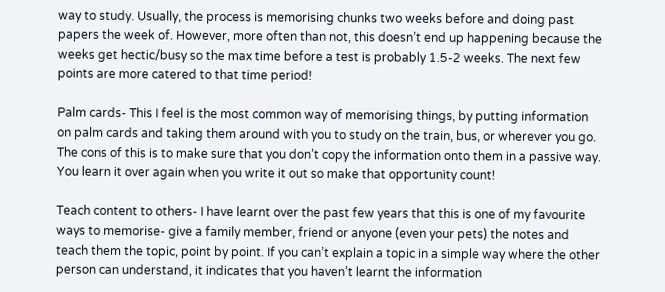way to study. Usually, the process is memorising chunks two weeks before and doing past papers the week of. However, more often than not, this doesn’t end up happening because the weeks get hectic/busy so the max time before a test is probably 1.5-2 weeks. The next few points are more catered to that time period!

Palm cards- This I feel is the most common way of memorising things, by putting information on palm cards and taking them around with you to study on the train, bus, or wherever you go. The cons of this is to make sure that you don’t copy the information onto them in a passive way. You learn it over again when you write it out so make that opportunity count!

Teach content to others- I have learnt over the past few years that this is one of my favourite ways to memorise- give a family member, friend or anyone (even your pets) the notes and teach them the topic, point by point. If you can’t explain a topic in a simple way where the other person can understand, it indicates that you haven’t learnt the information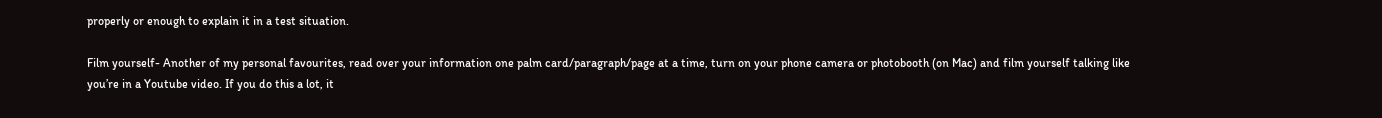properly or enough to explain it in a test situation.

Film yourself- Another of my personal favourites, read over your information one palm card/paragraph/page at a time, turn on your phone camera or photobooth (on Mac) and film yourself talking like you’re in a Youtube video. If you do this a lot, it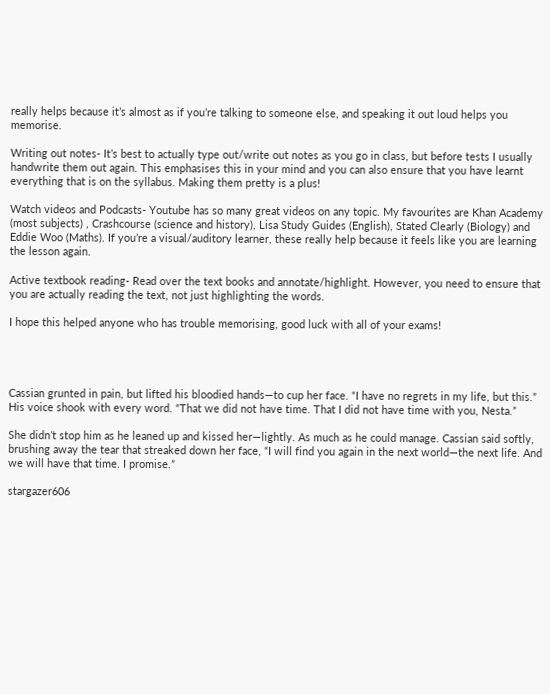really helps because it’s almost as if you’re talking to someone else, and speaking it out loud helps you memorise.

Writing out notes- It’s best to actually type out/write out notes as you go in class, but before tests I usually handwrite them out again. This emphasises this in your mind and you can also ensure that you have learnt everything that is on the syllabus. Making them pretty is a plus!

Watch videos and Podcasts- Youtube has so many great videos on any topic. My favourites are Khan Academy (most subjects) , Crashcourse (science and history), Lisa Study Guides (English), Stated Clearly (Biology) and Eddie Woo (Maths). If you’re a visual/auditory learner, these really help because it feels like you are learning the lesson again.

Active textbook reading- Read over the text books and annotate/highlight. However, you need to ensure that you are actually reading the text, not just highlighting the words.

I hope this helped anyone who has trouble memorising, good luck with all of your exams!




Cassian grunted in pain, but lifted his bloodied hands—to cup her face. “I have no regrets in my life, but this.” His voice shook with every word. “That we did not have time. That I did not have time with you, Nesta.”

She didn’t stop him as he leaned up and kissed her—lightly. As much as he could manage. Cassian said softly, brushing away the tear that streaked down her face, “I will find you again in the next world—the next life. And we will have that time. I promise.”

stargazer606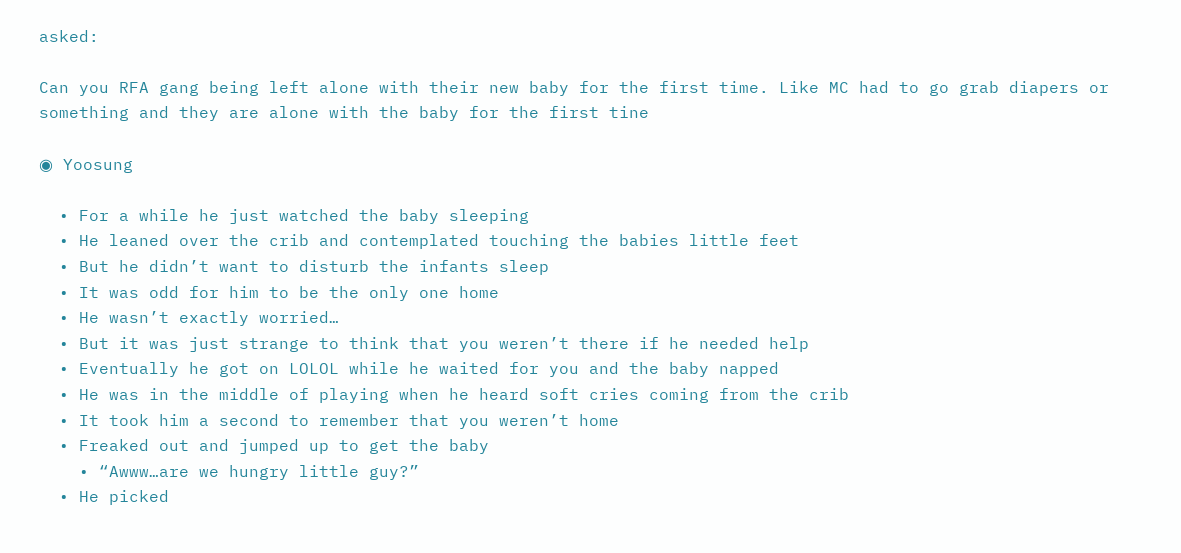asked:

Can you RFA gang being left alone with their new baby for the first time. Like MC had to go grab diapers or something and they are alone with the baby for the first tine

◉ Yoosung

  • For a while he just watched the baby sleeping
  • He leaned over the crib and contemplated touching the babies little feet
  • But he didn’t want to disturb the infants sleep
  • It was odd for him to be the only one home
  • He wasn’t exactly worried…
  • But it was just strange to think that you weren’t there if he needed help
  • Eventually he got on LOLOL while he waited for you and the baby napped
  • He was in the middle of playing when he heard soft cries coming from the crib
  • It took him a second to remember that you weren’t home
  • Freaked out and jumped up to get the baby
    • “Awww…are we hungry little guy?”
  • He picked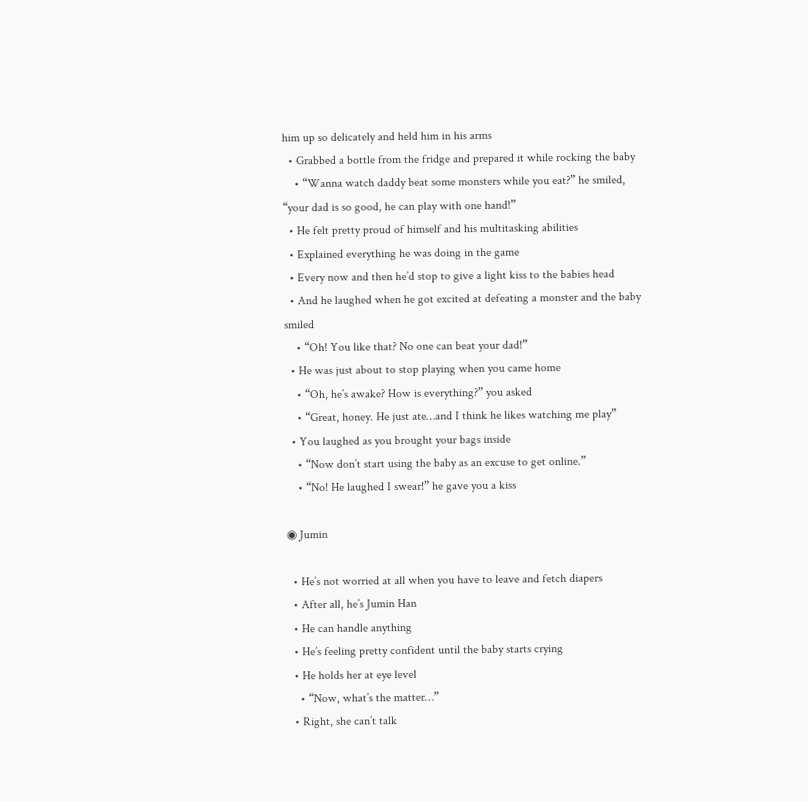him up so delicately and held him in his arms
  • Grabbed a bottle from the fridge and prepared it while rocking the baby
    • “Wanna watch daddy beat some monsters while you eat?” he smiled, “your dad is so good, he can play with one hand!”
  • He felt pretty proud of himself and his multitasking abilities
  • Explained everything he was doing in the game
  • Every now and then he’d stop to give a light kiss to the babies head
  • And he laughed when he got excited at defeating a monster and the baby smiled
    • “Oh! You like that? No one can beat your dad!”
  • He was just about to stop playing when you came home
    • “Oh, he’s awake? How is everything?” you asked
    • “Great, honey. He just ate…and I think he likes watching me play”
  • You laughed as you brought your bags inside
    • “Now don’t start using the baby as an excuse to get online.”
    • “No! He laughed I swear!” he gave you a kiss

◉ Jumin

  • He’s not worried at all when you have to leave and fetch diapers
  • After all, he’s Jumin Han
  • He can handle anything
  • He’s feeling pretty confident until the baby starts crying
  • He holds her at eye level
    • “Now, what’s the matter…”
  • Right, she can’t talk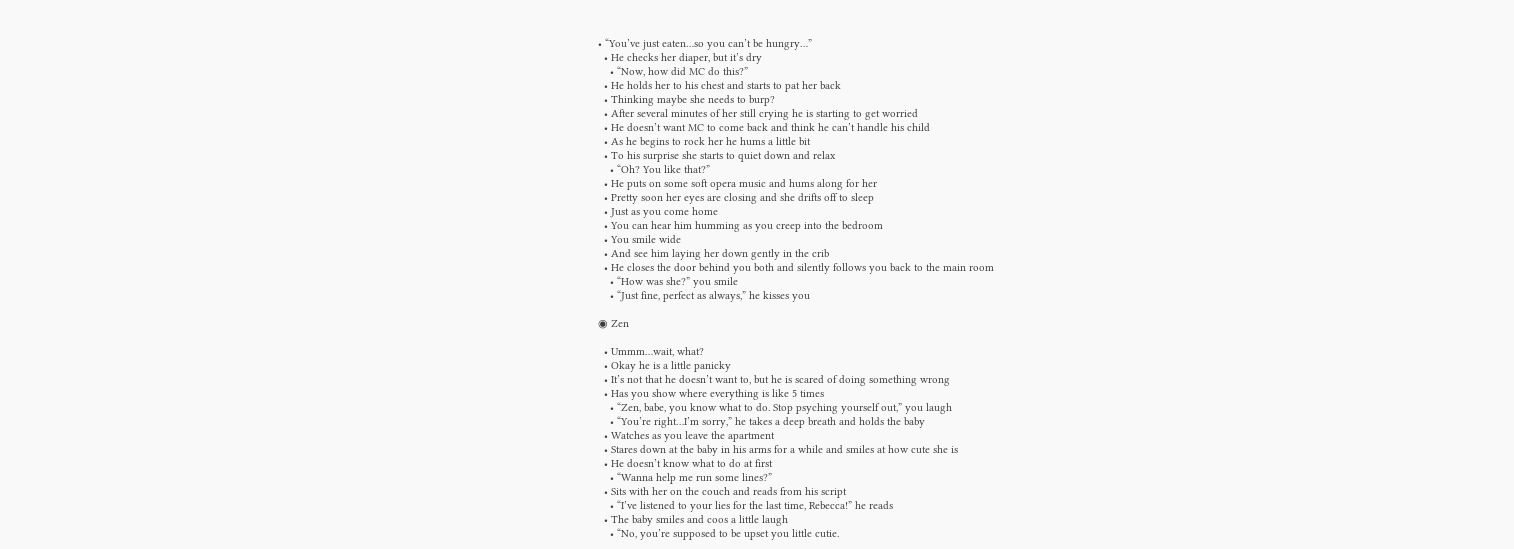• “You’ve just eaten…so you can’t be hungry…”
  • He checks her diaper, but it’s dry
    • “Now, how did MC do this?”
  • He holds her to his chest and starts to pat her back
  • Thinking maybe she needs to burp?
  • After several minutes of her still crying he is starting to get worried
  • He doesn’t want MC to come back and think he can’t handle his child
  • As he begins to rock her he hums a little bit
  • To his surprise she starts to quiet down and relax
    • “Oh? You like that?”
  • He puts on some soft opera music and hums along for her
  • Pretty soon her eyes are closing and she drifts off to sleep
  • Just as you come home
  • You can hear him humming as you creep into the bedroom
  • You smile wide
  • And see him laying her down gently in the crib
  • He closes the door behind you both and silently follows you back to the main room
    • “How was she?” you smile
    • “Just fine, perfect as always,” he kisses you

◉ Zen

  • Ummm…wait, what?
  • Okay he is a little panicky
  • It’s not that he doesn’t want to, but he is scared of doing something wrong
  • Has you show where everything is like 5 times
    • “Zen, babe, you know what to do. Stop psyching yourself out,” you laugh
    • “You’re right…I’m sorry,” he takes a deep breath and holds the baby
  • Watches as you leave the apartment
  • Stares down at the baby in his arms for a while and smiles at how cute she is
  • He doesn’t know what to do at first
    • “Wanna help me run some lines?”
  • Sits with her on the couch and reads from his script
    • “I’ve listened to your lies for the last time, Rebecca!” he reads
  • The baby smiles and coos a little laugh
    • “No, you’re supposed to be upset you little cutie.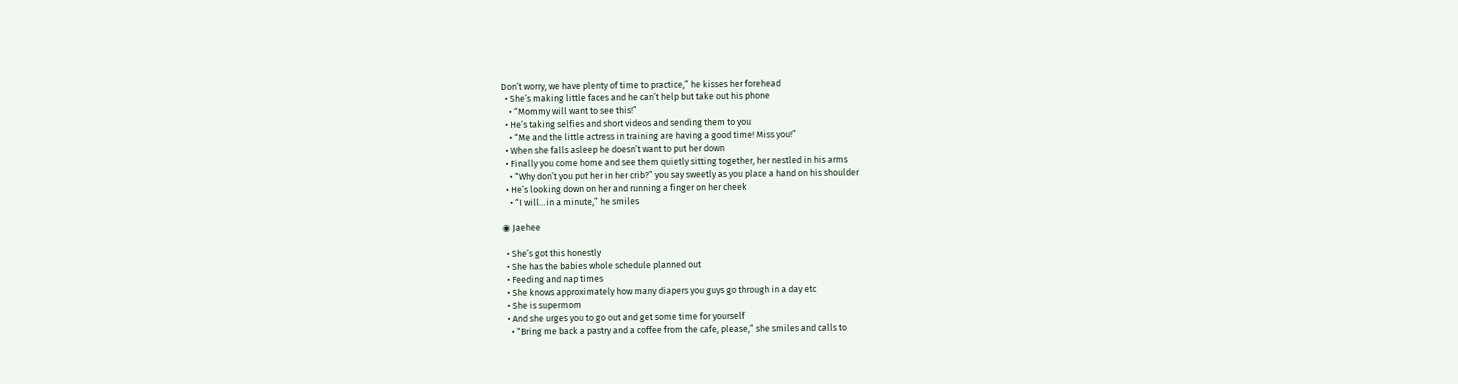Don’t worry, we have plenty of time to practice,” he kisses her forehead
  • She’s making little faces and he can’t help but take out his phone
    • “Mommy will want to see this!”
  • He’s taking selfies and short videos and sending them to you
    • “Me and the little actress in training are having a good time! Miss you!”
  • When she falls asleep he doesn’t want to put her down
  • Finally you come home and see them quietly sitting together, her nestled in his arms
    • “Why don’t you put her in her crib?” you say sweetly as you place a hand on his shoulder
  • He’s looking down on her and running a finger on her cheek
    • “I will…in a minute,” he smiles

◉ Jaehee

  • She’s got this honestly
  • She has the babies whole schedule planned out
  • Feeding and nap times
  • She knows approximately how many diapers you guys go through in a day etc
  • She is supermom
  • And she urges you to go out and get some time for yourself
    • “Bring me back a pastry and a coffee from the cafe, please,” she smiles and calls to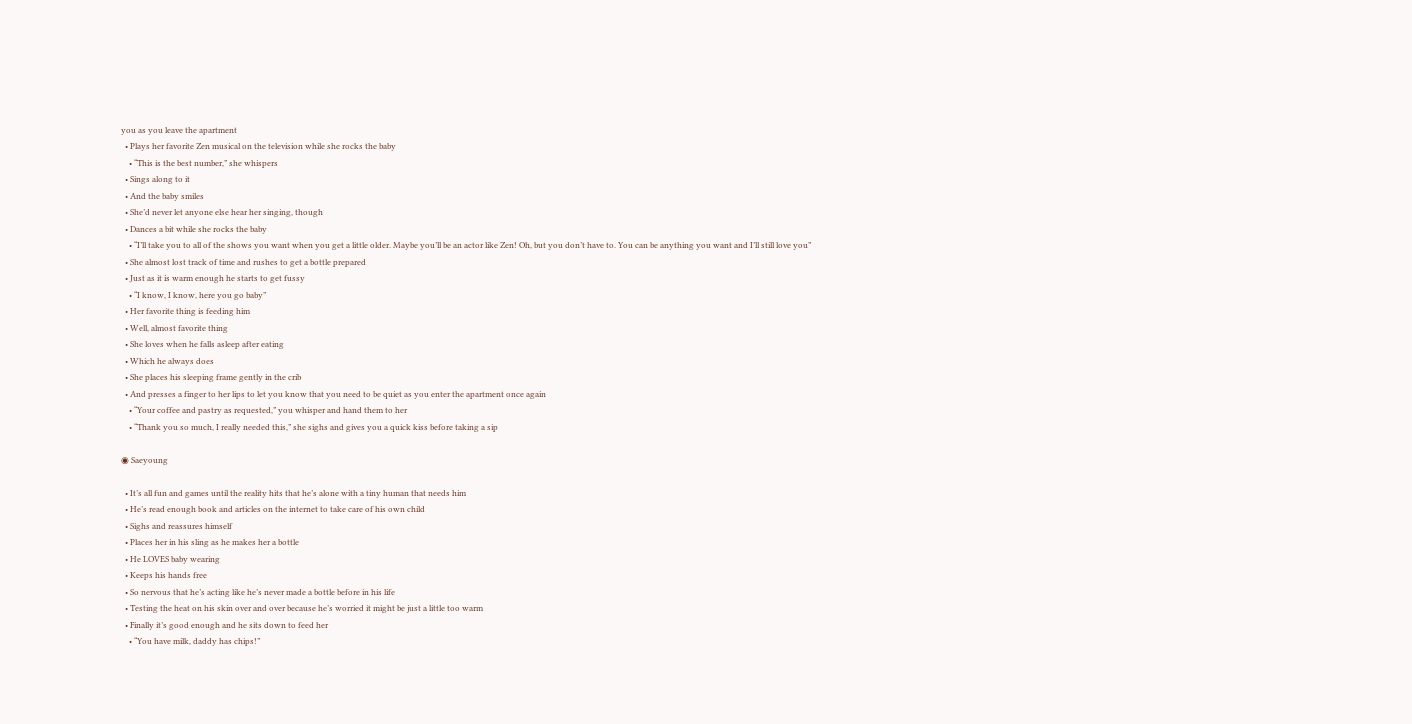you as you leave the apartment
  • Plays her favorite Zen musical on the television while she rocks the baby
    • “This is the best number,” she whispers
  • Sings along to it
  • And the baby smiles
  • She’d never let anyone else hear her singing, though
  • Dances a bit while she rocks the baby
    • “I’ll take you to all of the shows you want when you get a little older. Maybe you’ll be an actor like Zen! Oh, but you don’t have to. You can be anything you want and I’ll still love you”
  • She almost lost track of time and rushes to get a bottle prepared
  • Just as it is warm enough he starts to get fussy
    • “I know, I know, here you go baby”
  • Her favorite thing is feeding him
  • Well, almost favorite thing
  • She loves when he falls asleep after eating
  • Which he always does
  • She places his sleeping frame gently in the crib
  • And presses a finger to her lips to let you know that you need to be quiet as you enter the apartment once again
    • “Your coffee and pastry as requested,” you whisper and hand them to her
    • “Thank you so much, I really needed this,” she sighs and gives you a quick kiss before taking a sip

◉ Saeyoung

  • It’s all fun and games until the reality hits that he’s alone with a tiny human that needs him
  • He’s read enough book and articles on the internet to take care of his own child
  • Sighs and reassures himself
  • Places her in his sling as he makes her a bottle
  • He LOVES baby wearing
  • Keeps his hands free
  • So nervous that he’s acting like he’s never made a bottle before in his life
  • Testing the heat on his skin over and over because he’s worried it might be just a little too warm
  • Finally it’s good enough and he sits down to feed her
    • “You have milk, daddy has chips!”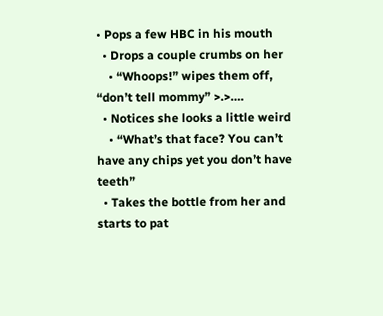• Pops a few HBC in his mouth
  • Drops a couple crumbs on her
    • “Whoops!” wipes them off, “don’t tell mommy” >.>….
  • Notices she looks a little weird
    • “What’s that face? You can’t have any chips yet you don’t have teeth”
  • Takes the bottle from her and starts to pat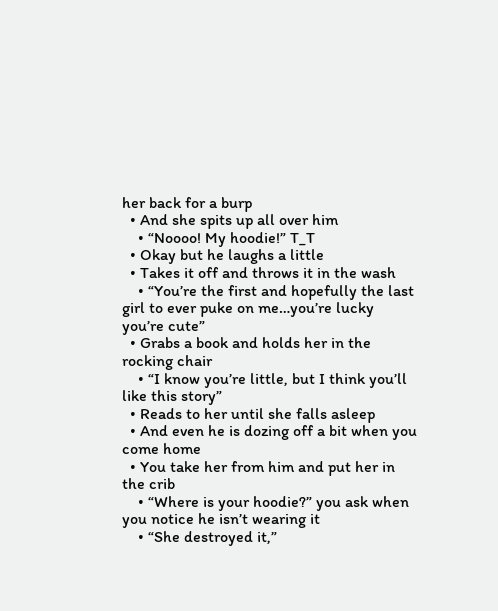her back for a burp
  • And she spits up all over him
    • “Noooo! My hoodie!” T_T
  • Okay but he laughs a little
  • Takes it off and throws it in the wash
    • “You’re the first and hopefully the last girl to ever puke on me…you’re lucky you’re cute”
  • Grabs a book and holds her in the rocking chair
    • “I know you’re little, but I think you’ll like this story”
  • Reads to her until she falls asleep
  • And even he is dozing off a bit when you come home
  • You take her from him and put her in the crib
    • “Where is your hoodie?” you ask when you notice he isn’t wearing it
    • “She destroyed it,”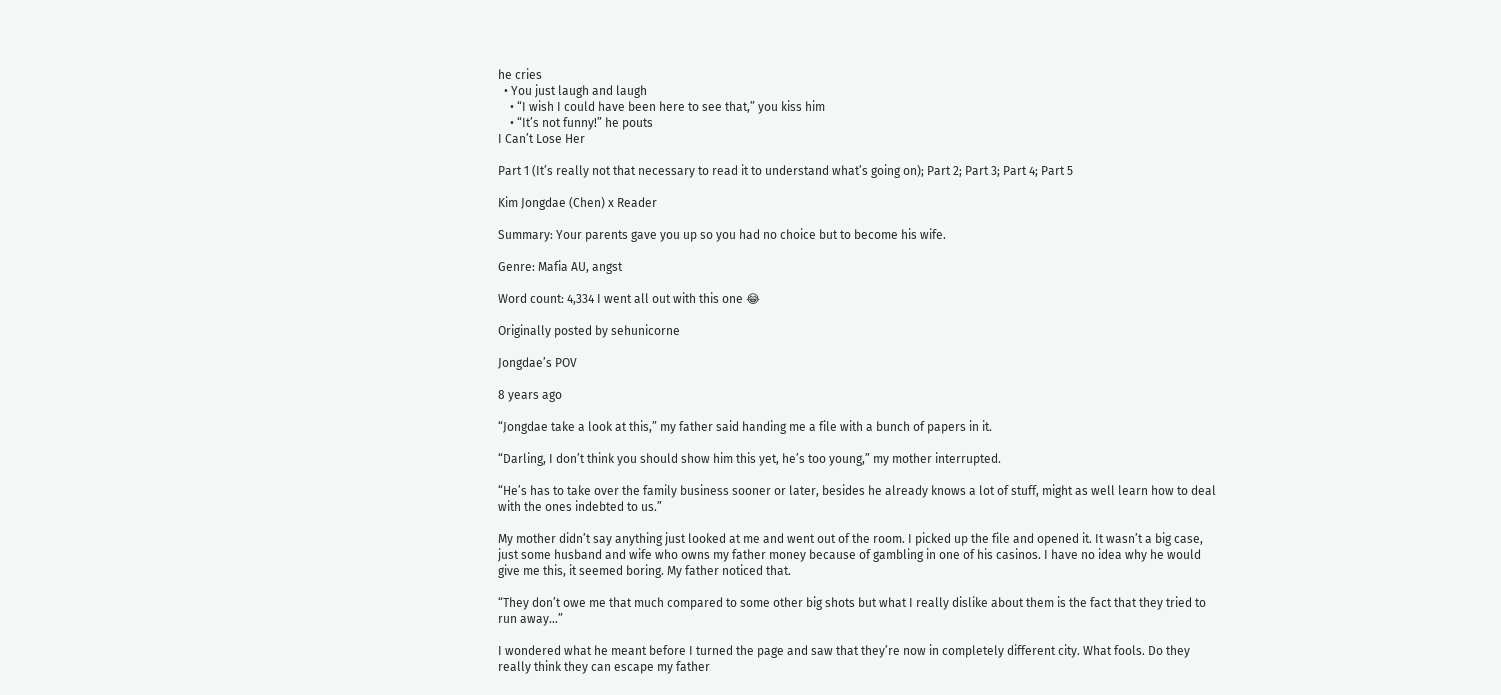he cries
  • You just laugh and laugh
    • “I wish I could have been here to see that,” you kiss him
    • “It’s not funny!” he pouts
I Can’t Lose Her

Part 1 (It’s really not that necessary to read it to understand what’s going on); Part 2; Part 3; Part 4; Part 5

Kim Jongdae (Chen) x Reader

Summary: Your parents gave you up so you had no choice but to become his wife.

Genre: Mafia AU, angst

Word count: 4,334 I went all out with this one 😂

Originally posted by sehunicorne

Jongdae’s POV

8 years ago

“Jongdae take a look at this,” my father said handing me a file with a bunch of papers in it.

“Darling, I don’t think you should show him this yet, he’s too young,” my mother interrupted.

“He’s has to take over the family business sooner or later, besides he already knows a lot of stuff, might as well learn how to deal with the ones indebted to us.”

My mother didn’t say anything just looked at me and went out of the room. I picked up the file and opened it. It wasn’t a big case, just some husband and wife who owns my father money because of gambling in one of his casinos. I have no idea why he would give me this, it seemed boring. My father noticed that.

“They don’t owe me that much compared to some other big shots but what I really dislike about them is the fact that they tried to run away…”

I wondered what he meant before I turned the page and saw that they’re now in completely different city. What fools. Do they really think they can escape my father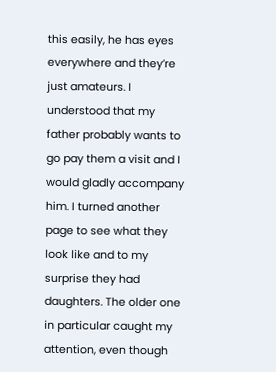this easily, he has eyes everywhere and they’re just amateurs. I understood that my father probably wants to go pay them a visit and I would gladly accompany him. I turned another page to see what they look like and to my surprise they had daughters. The older one in particular caught my attention, even though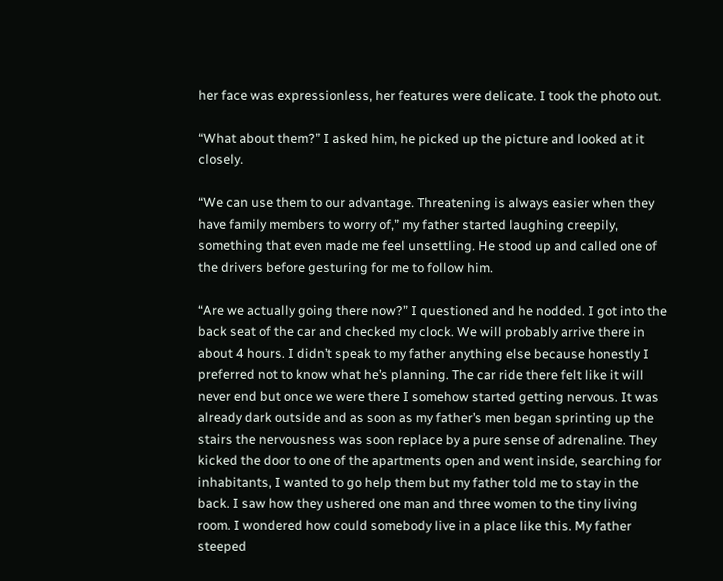her face was expressionless, her features were delicate. I took the photo out.

“What about them?” I asked him, he picked up the picture and looked at it closely.

“We can use them to our advantage. Threatening is always easier when they have family members to worry of,” my father started laughing creepily, something that even made me feel unsettling. He stood up and called one of the drivers before gesturing for me to follow him.

“Are we actually going there now?” I questioned and he nodded. I got into the back seat of the car and checked my clock. We will probably arrive there in about 4 hours. I didn’t speak to my father anything else because honestly I preferred not to know what he’s planning. The car ride there felt like it will never end but once we were there I somehow started getting nervous. It was already dark outside and as soon as my father’s men began sprinting up the stairs the nervousness was soon replace by a pure sense of adrenaline. They kicked the door to one of the apartments open and went inside, searching for inhabitants, I wanted to go help them but my father told me to stay in the back. I saw how they ushered one man and three women to the tiny living room. I wondered how could somebody live in a place like this. My father steeped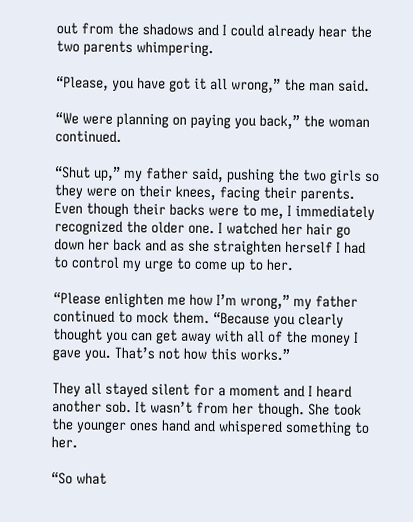out from the shadows and I could already hear the two parents whimpering.

“Please, you have got it all wrong,” the man said.

“We were planning on paying you back,” the woman continued.

“Shut up,” my father said, pushing the two girls so they were on their knees, facing their parents. Even though their backs were to me, I immediately recognized the older one. I watched her hair go down her back and as she straighten herself I had to control my urge to come up to her.

“Please enlighten me how I’m wrong,” my father continued to mock them. “Because you clearly thought you can get away with all of the money I gave you. That’s not how this works.”

They all stayed silent for a moment and I heard another sob. It wasn’t from her though. She took the younger ones hand and whispered something to her.

“So what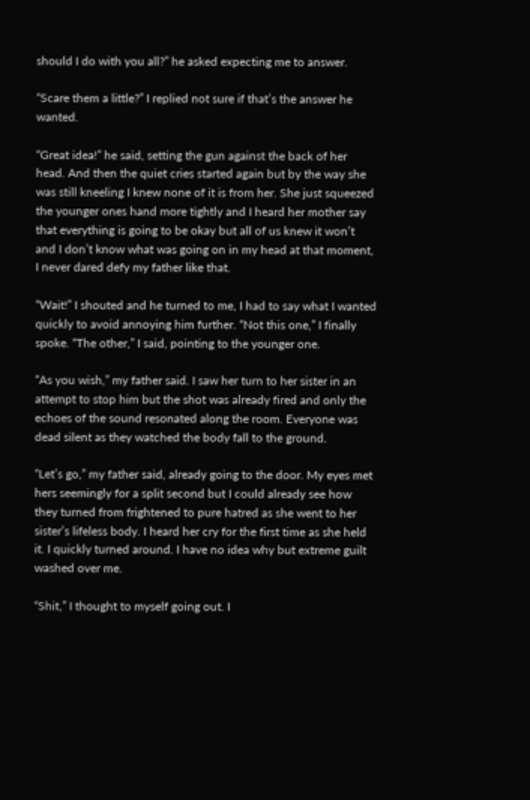should I do with you all?” he asked expecting me to answer.

“Scare them a little?” I replied not sure if that’s the answer he wanted.

“Great idea!” he said, setting the gun against the back of her head. And then the quiet cries started again but by the way she was still kneeling I knew none of it is from her. She just squeezed the younger ones hand more tightly and I heard her mother say that everything is going to be okay but all of us knew it won’t and I don’t know what was going on in my head at that moment, I never dared defy my father like that.

“Wait!” I shouted and he turned to me, I had to say what I wanted quickly to avoid annoying him further. “Not this one,” I finally spoke. “The other,” I said, pointing to the younger one.

“As you wish,” my father said. I saw her turn to her sister in an attempt to stop him but the shot was already fired and only the echoes of the sound resonated along the room. Everyone was dead silent as they watched the body fall to the ground.

“Let’s go,” my father said, already going to the door. My eyes met hers seemingly for a split second but I could already see how they turned from frightened to pure hatred as she went to her sister’s lifeless body. I heard her cry for the first time as she held it. I quickly turned around. I have no idea why but extreme guilt washed over me.

“Shit,” I thought to myself going out. I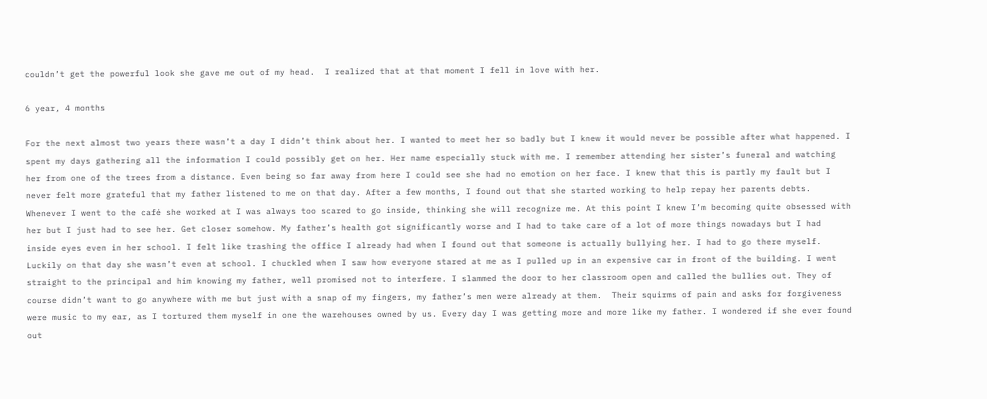couldn’t get the powerful look she gave me out of my head.  I realized that at that moment I fell in love with her.

6 year, 4 months

For the next almost two years there wasn’t a day I didn’t think about her. I wanted to meet her so badly but I knew it would never be possible after what happened. I spent my days gathering all the information I could possibly get on her. Her name especially stuck with me. I remember attending her sister’s funeral and watching her from one of the trees from a distance. Even being so far away from here I could see she had no emotion on her face. I knew that this is partly my fault but I never felt more grateful that my father listened to me on that day. After a few months, I found out that she started working to help repay her parents debts. Whenever I went to the café she worked at I was always too scared to go inside, thinking she will recognize me. At this point I knew I’m becoming quite obsessed with her but I just had to see her. Get closer somehow. My father’s health got significantly worse and I had to take care of a lot of more things nowadays but I had inside eyes even in her school. I felt like trashing the office I already had when I found out that someone is actually bullying her. I had to go there myself. Luckily on that day she wasn’t even at school. I chuckled when I saw how everyone stared at me as I pulled up in an expensive car in front of the building. I went straight to the principal and him knowing my father, well promised not to interfere. I slammed the door to her classroom open and called the bullies out. They of course didn’t want to go anywhere with me but just with a snap of my fingers, my father’s men were already at them.  Their squirms of pain and asks for forgiveness were music to my ear, as I tortured them myself in one the warehouses owned by us. Every day I was getting more and more like my father. I wondered if she ever found out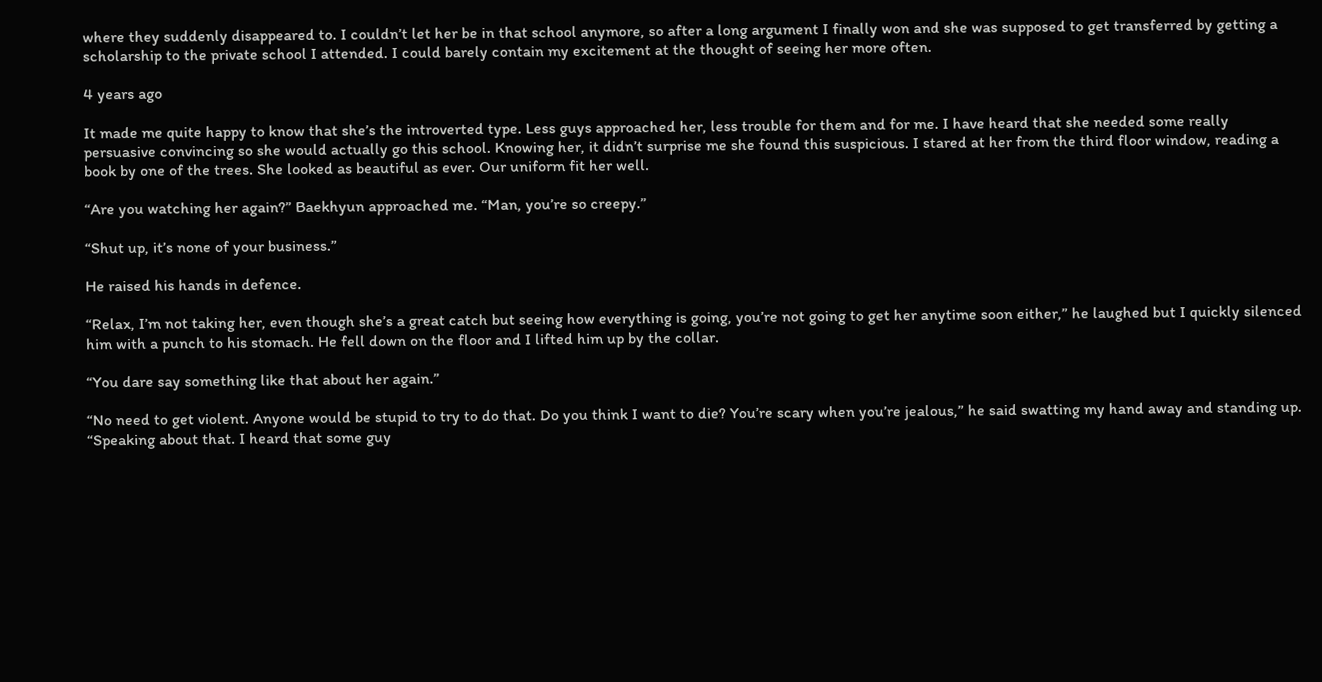where they suddenly disappeared to. I couldn’t let her be in that school anymore, so after a long argument I finally won and she was supposed to get transferred by getting a scholarship to the private school I attended. I could barely contain my excitement at the thought of seeing her more often.

4 years ago

It made me quite happy to know that she’s the introverted type. Less guys approached her, less trouble for them and for me. I have heard that she needed some really persuasive convincing so she would actually go this school. Knowing her, it didn’t surprise me she found this suspicious. I stared at her from the third floor window, reading a book by one of the trees. She looked as beautiful as ever. Our uniform fit her well.

“Are you watching her again?” Baekhyun approached me. “Man, you’re so creepy.”

“Shut up, it’s none of your business.”

He raised his hands in defence.

“Relax, I’m not taking her, even though she’s a great catch but seeing how everything is going, you’re not going to get her anytime soon either,” he laughed but I quickly silenced him with a punch to his stomach. He fell down on the floor and I lifted him up by the collar.

“You dare say something like that about her again.”

“No need to get violent. Anyone would be stupid to try to do that. Do you think I want to die? You’re scary when you’re jealous,” he said swatting my hand away and standing up. “Speaking about that. I heard that some guy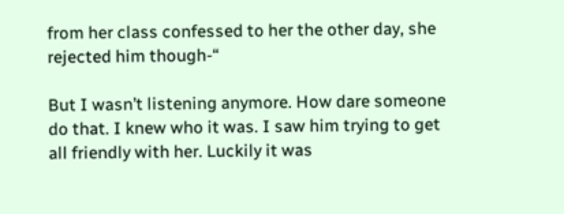from her class confessed to her the other day, she rejected him though-“

But I wasn’t listening anymore. How dare someone do that. I knew who it was. I saw him trying to get all friendly with her. Luckily it was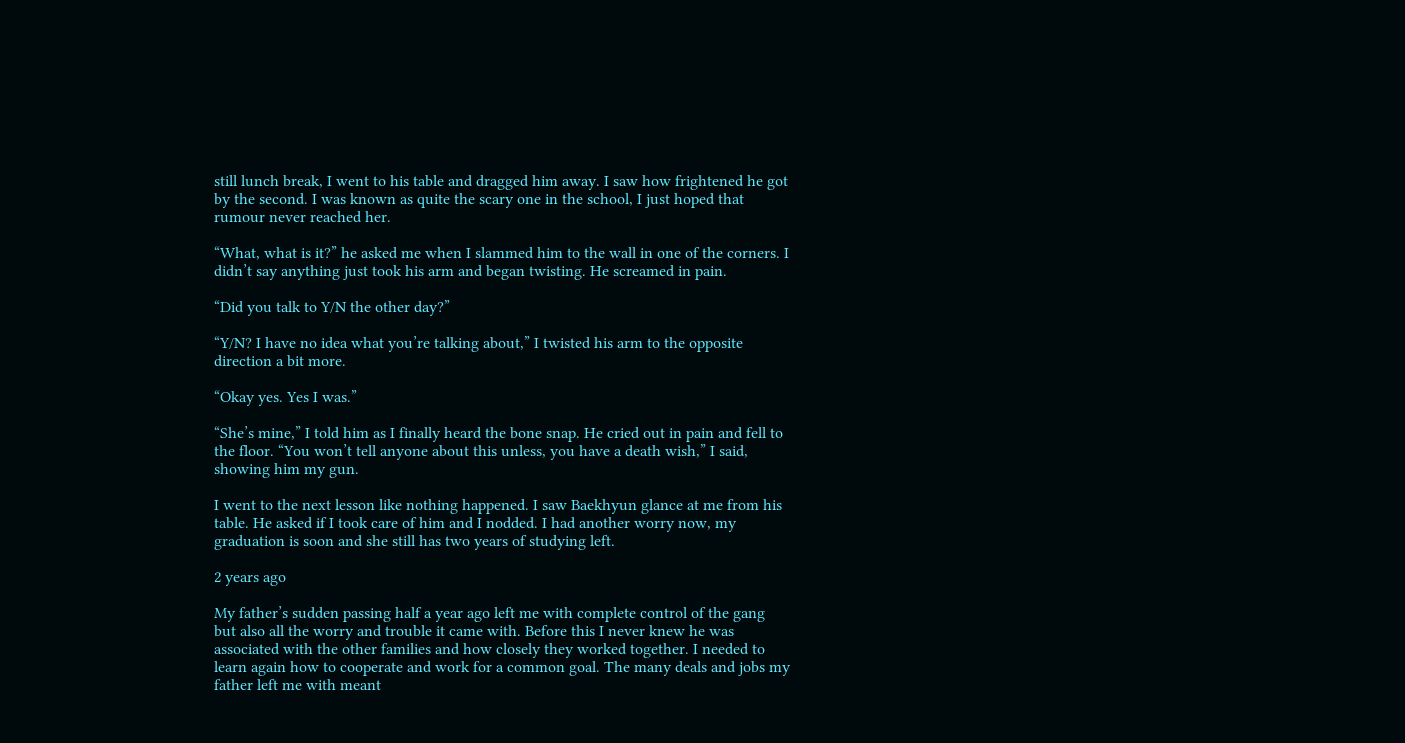still lunch break, I went to his table and dragged him away. I saw how frightened he got by the second. I was known as quite the scary one in the school, I just hoped that rumour never reached her.

“What, what is it?” he asked me when I slammed him to the wall in one of the corners. I didn’t say anything just took his arm and began twisting. He screamed in pain.

“Did you talk to Y/N the other day?”

“Y/N? I have no idea what you’re talking about,” I twisted his arm to the opposite direction a bit more.

“Okay yes. Yes I was.”

“She’s mine,” I told him as I finally heard the bone snap. He cried out in pain and fell to the floor. “You won’t tell anyone about this unless, you have a death wish,” I said, showing him my gun.

I went to the next lesson like nothing happened. I saw Baekhyun glance at me from his table. He asked if I took care of him and I nodded. I had another worry now, my graduation is soon and she still has two years of studying left.

2 years ago

My father’s sudden passing half a year ago left me with complete control of the gang but also all the worry and trouble it came with. Before this I never knew he was associated with the other families and how closely they worked together. I needed to learn again how to cooperate and work for a common goal. The many deals and jobs my father left me with meant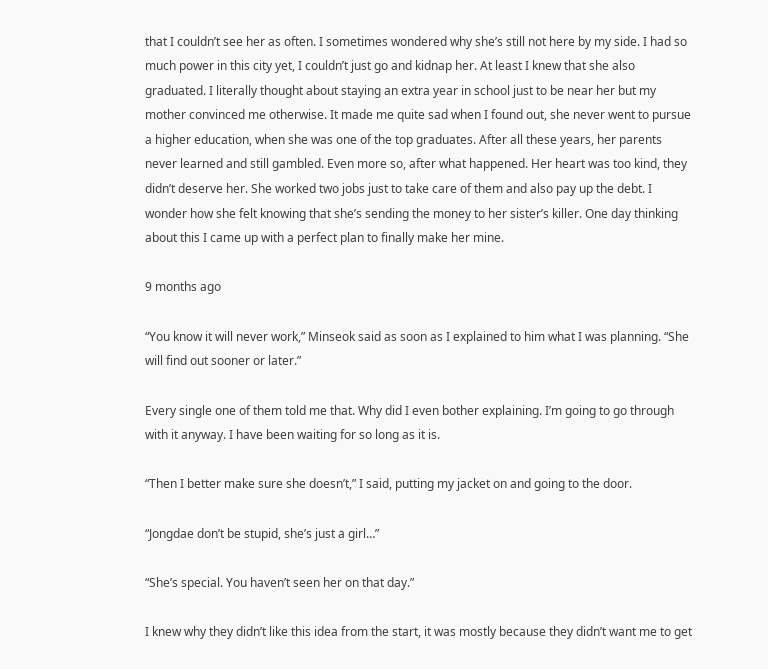that I couldn’t see her as often. I sometimes wondered why she’s still not here by my side. I had so much power in this city yet, I couldn’t just go and kidnap her. At least I knew that she also graduated. I literally thought about staying an extra year in school just to be near her but my mother convinced me otherwise. It made me quite sad when I found out, she never went to pursue a higher education, when she was one of the top graduates. After all these years, her parents never learned and still gambled. Even more so, after what happened. Her heart was too kind, they didn’t deserve her. She worked two jobs just to take care of them and also pay up the debt. I wonder how she felt knowing that she’s sending the money to her sister’s killer. One day thinking about this I came up with a perfect plan to finally make her mine.

9 months ago

“You know it will never work,” Minseok said as soon as I explained to him what I was planning. “She will find out sooner or later.”

Every single one of them told me that. Why did I even bother explaining. I’m going to go through with it anyway. I have been waiting for so long as it is.

“Then I better make sure she doesn’t,” I said, putting my jacket on and going to the door.

“Jongdae don’t be stupid, she’s just a girl…”

“She’s special. You haven’t seen her on that day.”

I knew why they didn’t like this idea from the start, it was mostly because they didn’t want me to get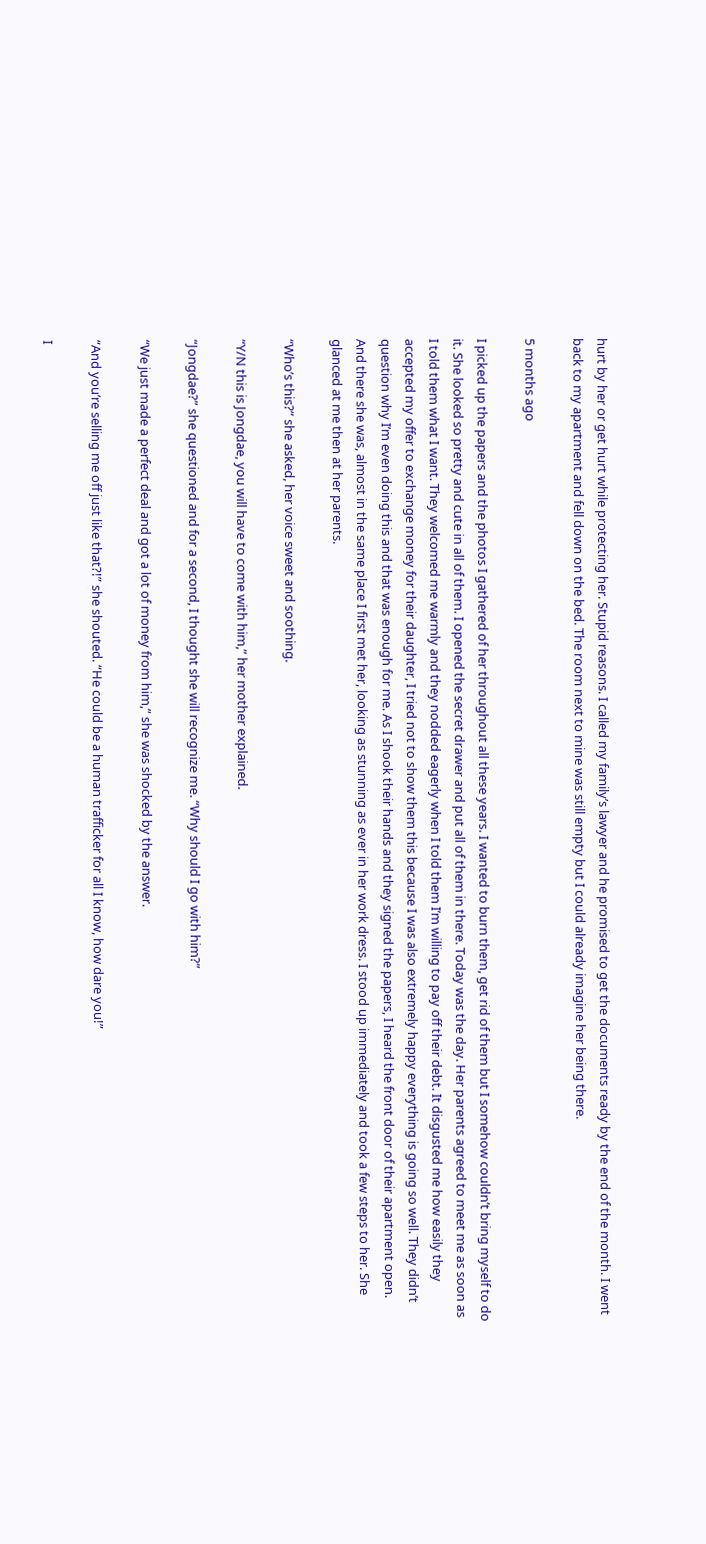hurt by her or get hurt while protecting her. Stupid reasons. I called my family’s lawyer and he promised to get the documents ready by the end of the month. I went back to my apartment and fell down on the bed. The room next to mine was still empty but I could already imagine her being there.

5 months ago

I picked up the papers and the photos I gathered of her throughout all these years. I wanted to burn them, get rid of them but I somehow couldn’t bring myself to do it. She looked so pretty and cute in all of them. I opened the secret drawer and put all of them in there. Today was the day. Her parents agreed to meet me as soon as I told them what I want. They welcomed me warmly and they nodded eagerly when I told them I’m willing to pay off their debt. It disgusted me how easily they accepted my offer to exchange money for their daughter, I tried not to show them this because I was also extremely happy everything is going so well. They didn’t question why I’m even doing this and that was enough for me. As I shook their hands and they signed the papers, I heard the front door of their apartment open. And there she was, almost in the same place I first met her, looking as stunning as ever in her work dress. I stood up immediately and took a few steps to her. She glanced at me then at her parents.

“Who’s this?” she asked, her voice sweet and soothing.

“Y/N this is Jongdae, you will have to come with him,” her mother explained.

“Jongdae?” she questioned and for a second, I thought she will recognize me. “Why should I go with him?”

“We just made a perfect deal and got a lot of money from him,” she was shocked by the answer.

“And you’re selling me off just like that?!” she shouted. “He could be a human trafficker for all I know, how dare you!”

I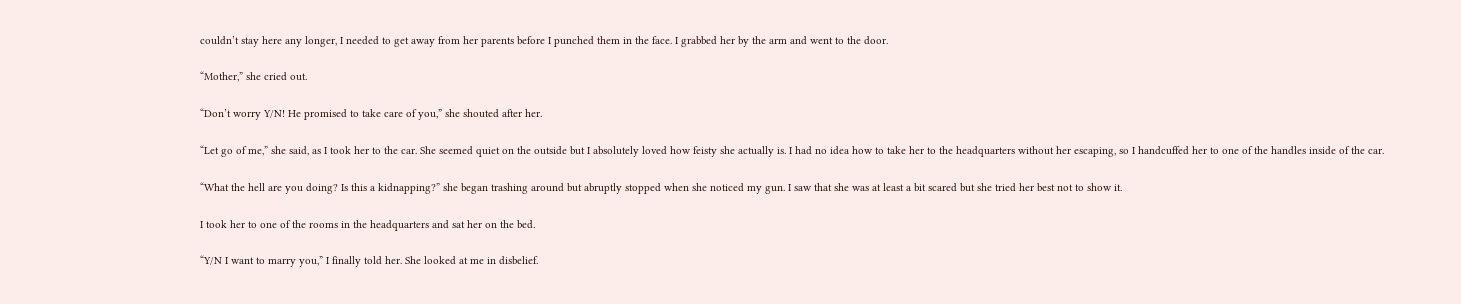couldn’t stay here any longer, I needed to get away from her parents before I punched them in the face. I grabbed her by the arm and went to the door.

“Mother,” she cried out.

“Don’t worry Y/N! He promised to take care of you,” she shouted after her.

“Let go of me,” she said, as I took her to the car. She seemed quiet on the outside but I absolutely loved how feisty she actually is. I had no idea how to take her to the headquarters without her escaping, so I handcuffed her to one of the handles inside of the car.

“What the hell are you doing? Is this a kidnapping?” she began trashing around but abruptly stopped when she noticed my gun. I saw that she was at least a bit scared but she tried her best not to show it.

I took her to one of the rooms in the headquarters and sat her on the bed.

“Y/N I want to marry you,” I finally told her. She looked at me in disbelief.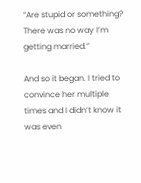“Are stupid or something? There was no way I’m getting married.”

And so it began. I tried to convince her multiple times and I didn’t know it was even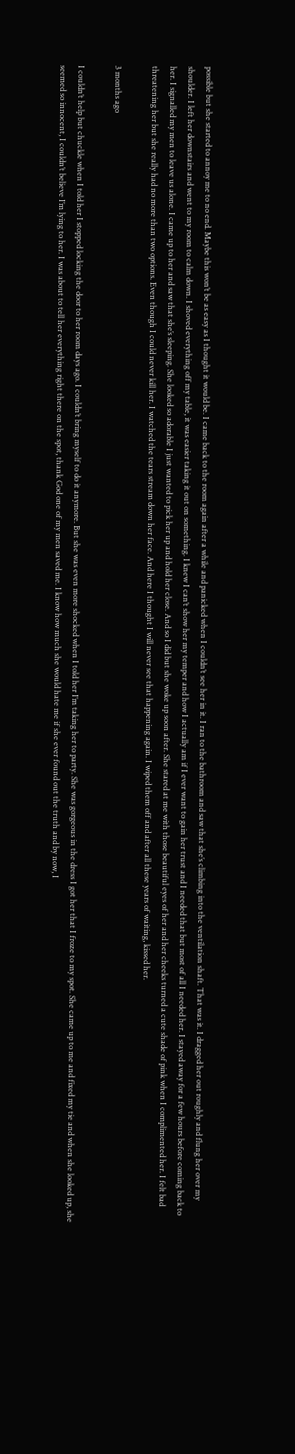possible but she started to annoy me to no end. Maybe this won’t be as easy as I thought it would be. I came back to the room again after a while and panicked when I couldn’t see her in it. I ran to the bathroom and saw that she’s climbing into the ventilation shaft. That was it. I dragged her out roughly and flung her over my shoulder. I left her downstairs and went to my room to calm down. I shoved everything off my table, it was easier taking it out on something. I knew I can’t show her my temper and how I actually am if I ever want to gain her trust and I needed that but most of all I needed her. I stayed away for a few hours before coming back to her. I signalled my men to leave us alone. I came up to her and saw that she’s sleeping. She looked so adorable I just wanted to pick her up and hold her close. And so I did but she woke up soon after. She stared at me with those beautiful eyes of her and her cheeks turned a cute shade of pink when I complimented her. I felt bad threatening her but she really had no more than two options. Even though I could never kill her. I watched the tears stream down her face. And here I thought I will never see that happening again. I wiped them off and after all these years of waiting, kissed her.

3 months ago

I couldn’t help but chuckle when I told her I stopped locking the door to her room days ago. I couldn’t bring myself to do it anymore. But she was even more shocked when I told her I’m taking her to party. She was gorgeous in the dress I got her that I froze to my spot. She came up to me and fixed my tie and when she looked up, she seemed so innocent, I couldn’t believe I’m lying to her. I was about to tell her everything right there on the spot, thank God one of my men saved me. I know how much she would hate me if she ever found out the truth and by now, I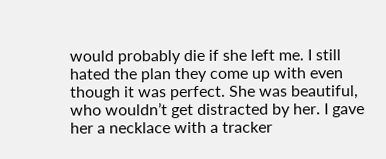would probably die if she left me. I still hated the plan they come up with even though it was perfect. She was beautiful, who wouldn’t get distracted by her. I gave her a necklace with a tracker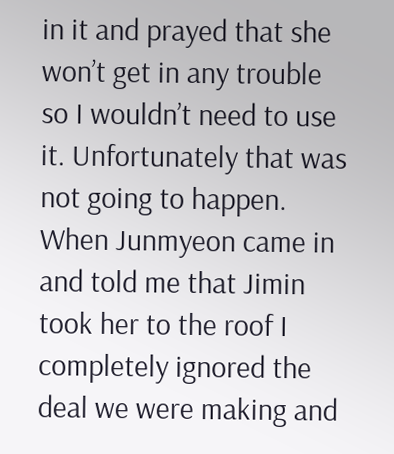in it and prayed that she won’t get in any trouble so I wouldn’t need to use it. Unfortunately that was not going to happen. When Junmyeon came in and told me that Jimin took her to the roof I completely ignored the deal we were making and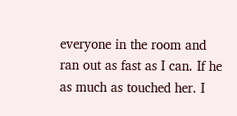everyone in the room and ran out as fast as I can. If he as much as touched her. I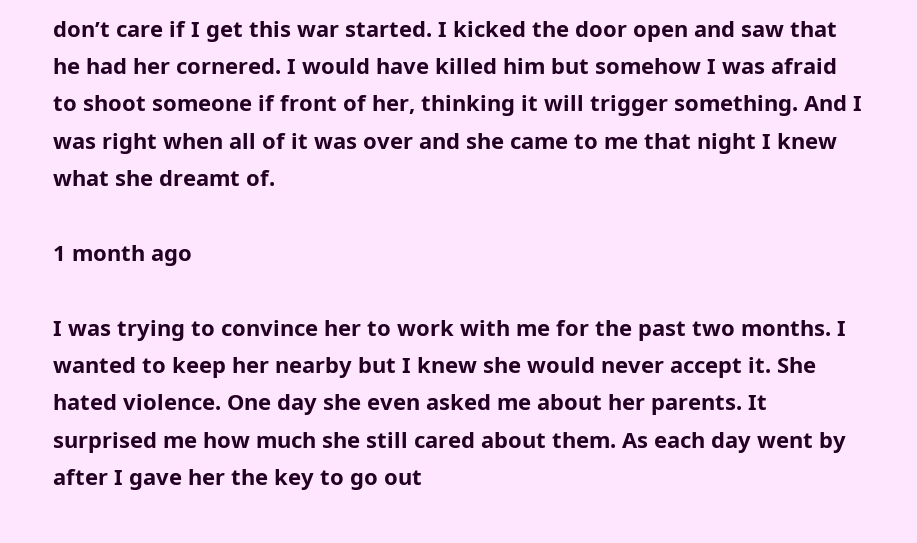don’t care if I get this war started. I kicked the door open and saw that he had her cornered. I would have killed him but somehow I was afraid to shoot someone if front of her, thinking it will trigger something. And I was right when all of it was over and she came to me that night I knew what she dreamt of.

1 month ago

I was trying to convince her to work with me for the past two months. I wanted to keep her nearby but I knew she would never accept it. She hated violence. One day she even asked me about her parents. It surprised me how much she still cared about them. As each day went by after I gave her the key to go out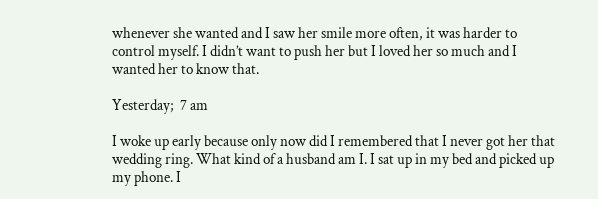whenever she wanted and I saw her smile more often, it was harder to control myself. I didn’t want to push her but I loved her so much and I wanted her to know that.

Yesterday;  7 am

I woke up early because only now did I remembered that I never got her that wedding ring. What kind of a husband am I. I sat up in my bed and picked up my phone. I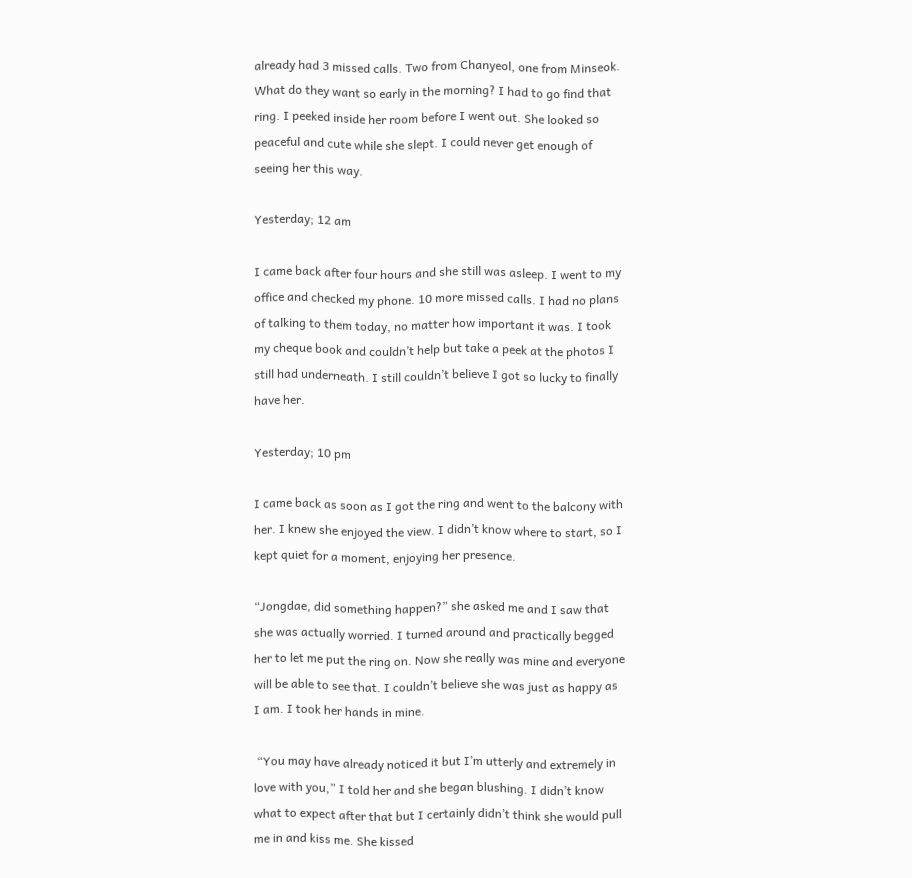already had 3 missed calls. Two from Chanyeol, one from Minseok. What do they want so early in the morning? I had to go find that ring. I peeked inside her room before I went out. She looked so peaceful and cute while she slept. I could never get enough of seeing her this way.

Yesterday; 12 am

I came back after four hours and she still was asleep. I went to my office and checked my phone. 10 more missed calls. I had no plans of talking to them today, no matter how important it was. I took my cheque book and couldn’t help but take a peek at the photos I still had underneath. I still couldn’t believe I got so lucky to finally have her.

Yesterday; 10 pm

I came back as soon as I got the ring and went to the balcony with her. I knew she enjoyed the view. I didn’t know where to start, so I kept quiet for a moment, enjoying her presence.

“Jongdae, did something happen?” she asked me and I saw that she was actually worried. I turned around and practically begged her to let me put the ring on. Now she really was mine and everyone will be able to see that. I couldn’t believe she was just as happy as I am. I took her hands in mine.

 “You may have already noticed it but I’m utterly and extremely in love with you,” I told her and she began blushing. I didn’t know what to expect after that but I certainly didn’t think she would pull me in and kiss me. She kissed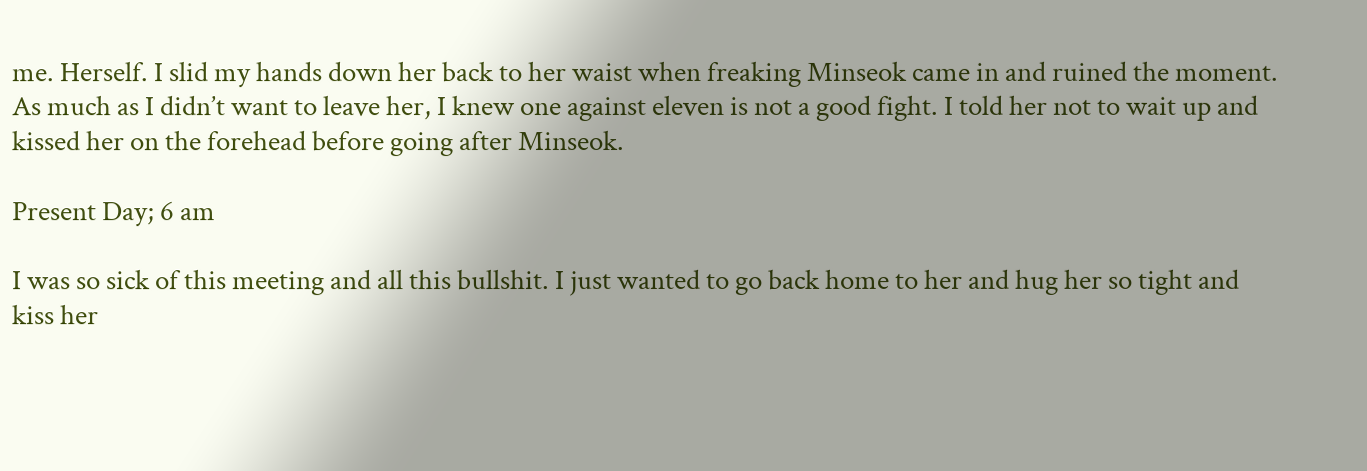me. Herself. I slid my hands down her back to her waist when freaking Minseok came in and ruined the moment. As much as I didn’t want to leave her, I knew one against eleven is not a good fight. I told her not to wait up and kissed her on the forehead before going after Minseok.

Present Day; 6 am

I was so sick of this meeting and all this bullshit. I just wanted to go back home to her and hug her so tight and kiss her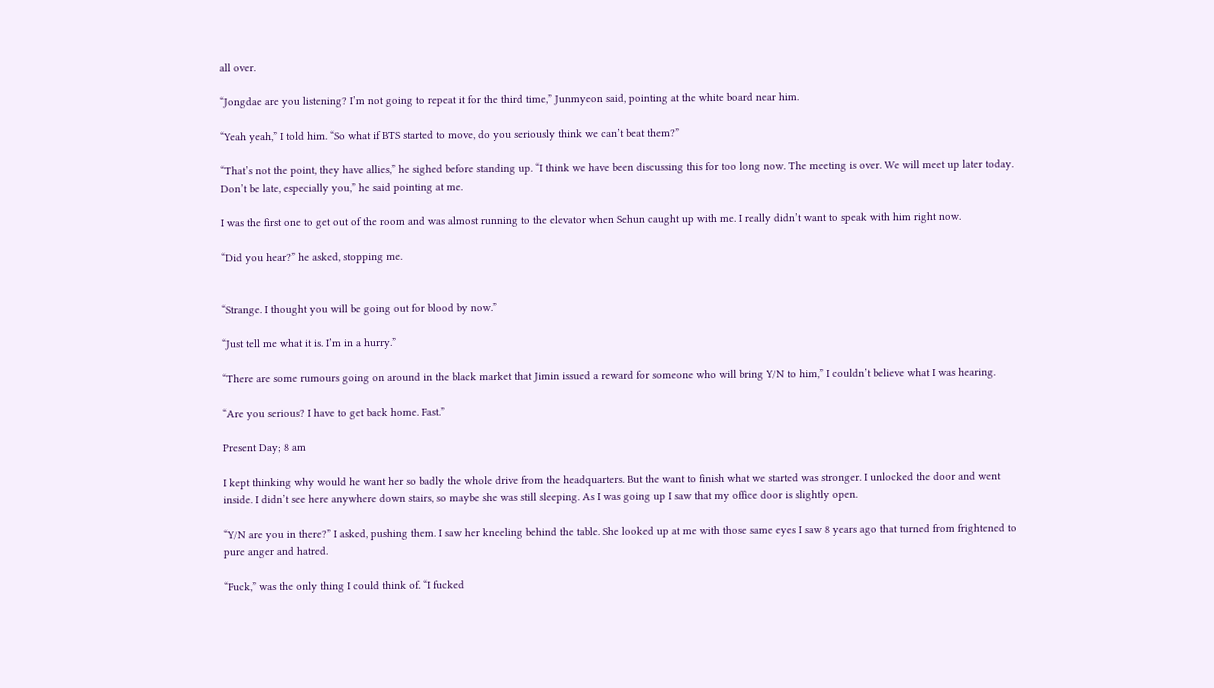all over.

“Jongdae are you listening? I’m not going to repeat it for the third time,” Junmyeon said, pointing at the white board near him.

“Yeah yeah,” I told him. “So what if BTS started to move, do you seriously think we can’t beat them?”

“That’s not the point, they have allies,” he sighed before standing up. “I think we have been discussing this for too long now. The meeting is over. We will meet up later today. Don’t be late, especially you,” he said pointing at me.

I was the first one to get out of the room and was almost running to the elevator when Sehun caught up with me. I really didn’t want to speak with him right now.

“Did you hear?” he asked, stopping me.


“Strange. I thought you will be going out for blood by now.”

“Just tell me what it is. I’m in a hurry.”

“There are some rumours going on around in the black market that Jimin issued a reward for someone who will bring Y/N to him,” I couldn’t believe what I was hearing.

“Are you serious? I have to get back home. Fast.”

Present Day; 8 am

I kept thinking why would he want her so badly the whole drive from the headquarters. But the want to finish what we started was stronger. I unlocked the door and went inside. I didn’t see here anywhere down stairs, so maybe she was still sleeping. As I was going up I saw that my office door is slightly open.

“Y/N are you in there?” I asked, pushing them. I saw her kneeling behind the table. She looked up at me with those same eyes I saw 8 years ago that turned from frightened to pure anger and hatred.

“Fuck,” was the only thing I could think of. “I fucked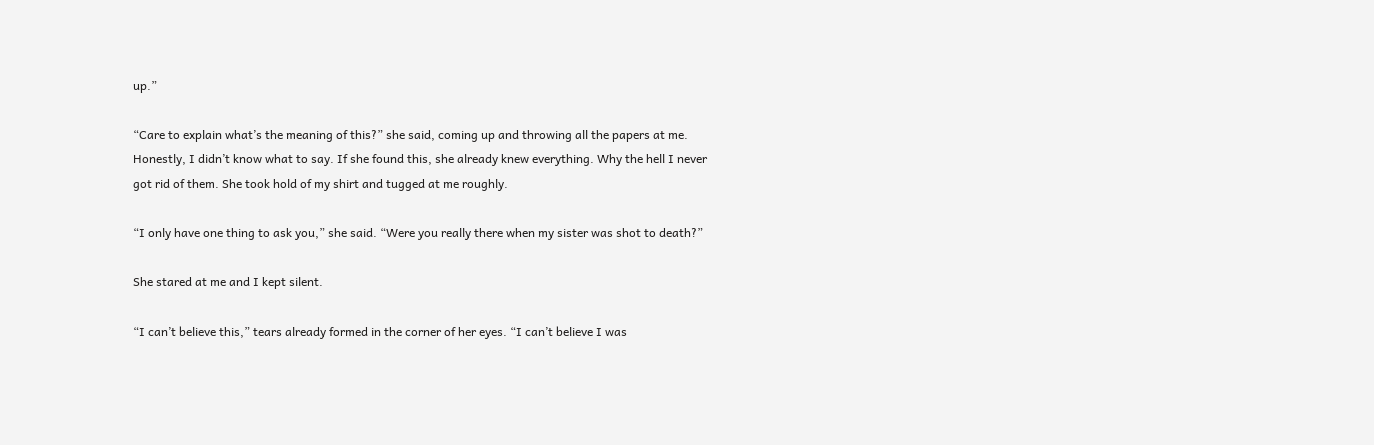up.”

“Care to explain what’s the meaning of this?” she said, coming up and throwing all the papers at me. Honestly, I didn’t know what to say. If she found this, she already knew everything. Why the hell I never got rid of them. She took hold of my shirt and tugged at me roughly.

“I only have one thing to ask you,” she said. “Were you really there when my sister was shot to death?”

She stared at me and I kept silent.

“I can’t believe this,” tears already formed in the corner of her eyes. “I can’t believe I was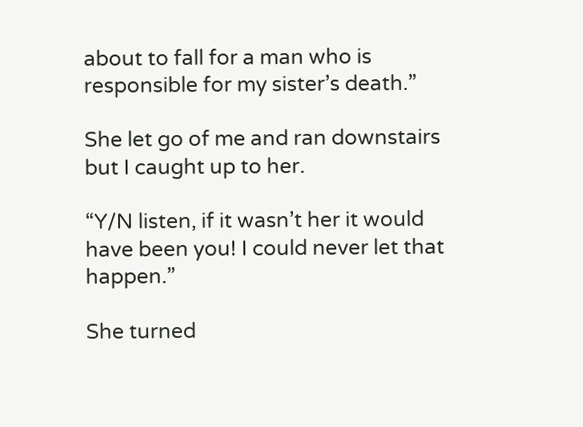about to fall for a man who is responsible for my sister’s death.”

She let go of me and ran downstairs but I caught up to her.

“Y/N listen, if it wasn’t her it would have been you! I could never let that happen.”

She turned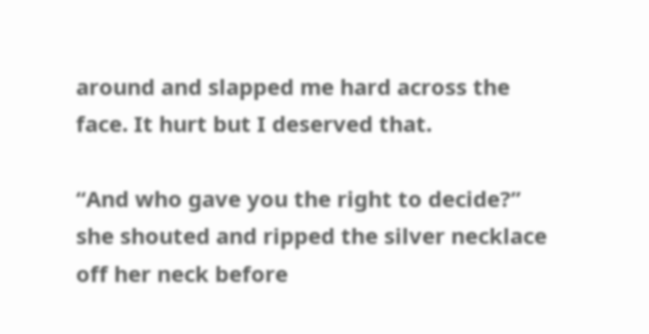around and slapped me hard across the face. It hurt but I deserved that.

“And who gave you the right to decide?” she shouted and ripped the silver necklace off her neck before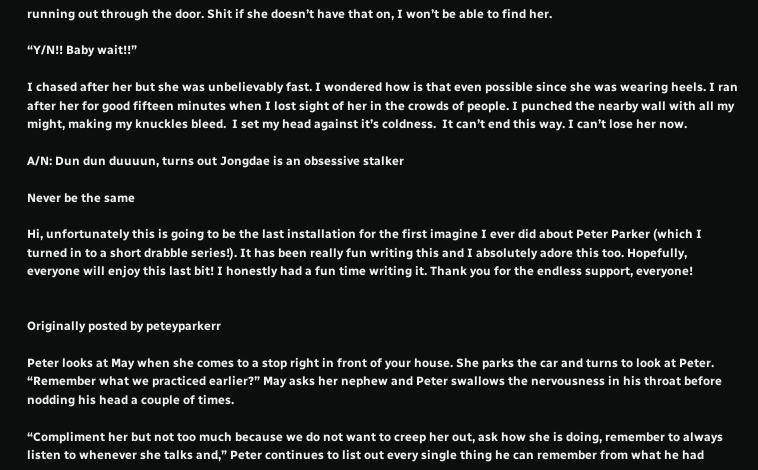running out through the door. Shit if she doesn’t have that on, I won’t be able to find her.

“Y/N!! Baby wait!!”

I chased after her but she was unbelievably fast. I wondered how is that even possible since she was wearing heels. I ran after her for good fifteen minutes when I lost sight of her in the crowds of people. I punched the nearby wall with all my might, making my knuckles bleed.  I set my head against it’s coldness.  It can’t end this way. I can’t lose her now.

A/N: Dun dun duuuun, turns out Jongdae is an obsessive stalker

Never be the same

Hi, unfortunately this is going to be the last installation for the first imagine I ever did about Peter Parker (which I turned in to a short drabble series!). It has been really fun writing this and I absolutely adore this too. Hopefully, everyone will enjoy this last bit! I honestly had a fun time writing it. Thank you for the endless support, everyone!


Originally posted by peteyparkerr

Peter looks at May when she comes to a stop right in front of your house. She parks the car and turns to look at Peter. “Remember what we practiced earlier?” May asks her nephew and Peter swallows the nervousness in his throat before nodding his head a couple of times.

“Compliment her but not too much because we do not want to creep her out, ask how she is doing, remember to always listen to whenever she talks and,” Peter continues to list out every single thing he can remember from what he had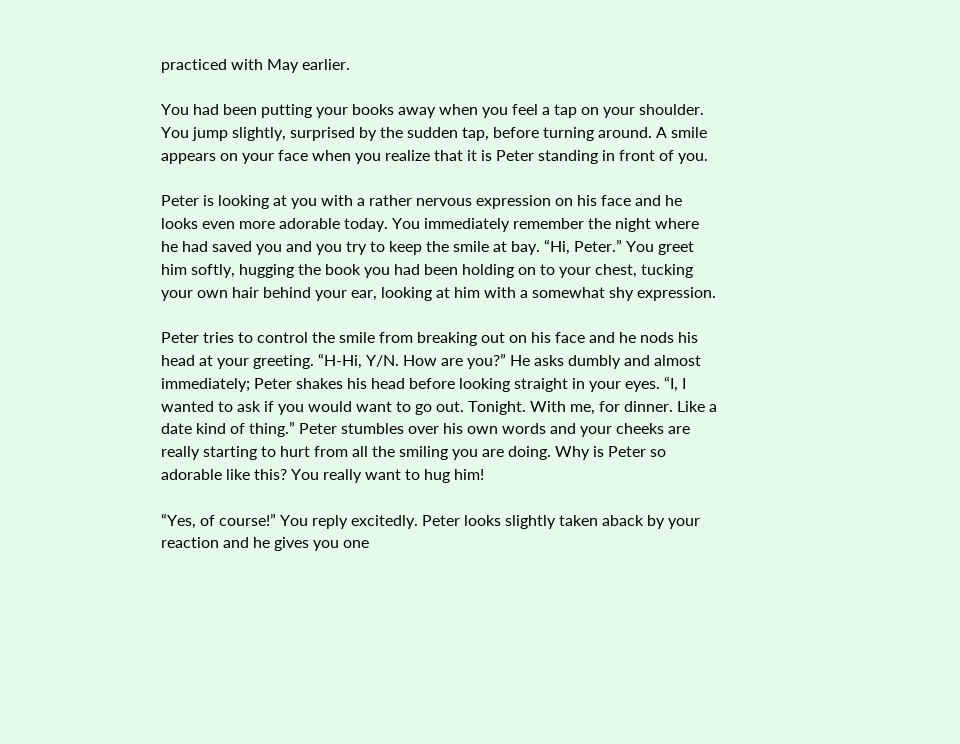practiced with May earlier.

You had been putting your books away when you feel a tap on your shoulder. You jump slightly, surprised by the sudden tap, before turning around. A smile appears on your face when you realize that it is Peter standing in front of you.

Peter is looking at you with a rather nervous expression on his face and he looks even more adorable today. You immediately remember the night where he had saved you and you try to keep the smile at bay. “Hi, Peter.” You greet him softly, hugging the book you had been holding on to your chest, tucking your own hair behind your ear, looking at him with a somewhat shy expression.

Peter tries to control the smile from breaking out on his face and he nods his head at your greeting. “H-Hi, Y/N. How are you?” He asks dumbly and almost immediately; Peter shakes his head before looking straight in your eyes. “I, I wanted to ask if you would want to go out. Tonight. With me, for dinner. Like a date kind of thing.” Peter stumbles over his own words and your cheeks are really starting to hurt from all the smiling you are doing. Why is Peter so adorable like this? You really want to hug him!

“Yes, of course!” You reply excitedly. Peter looks slightly taken aback by your reaction and he gives you one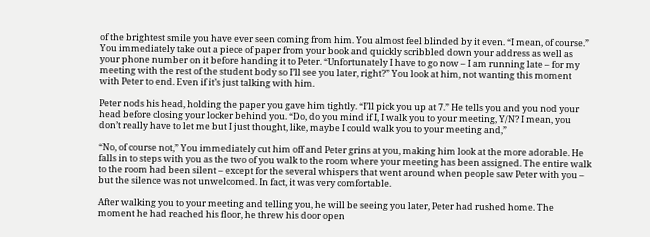of the brightest smile you have ever seen coming from him. You almost feel blinded by it even. “I mean, of course.” You immediately take out a piece of paper from your book and quickly scribbled down your address as well as your phone number on it before handing it to Peter. “Unfortunately I have to go now – I am running late – for my meeting with the rest of the student body so I’ll see you later, right?” You look at him, not wanting this moment with Peter to end. Even if it’s just talking with him.

Peter nods his head, holding the paper you gave him tightly. “I’ll pick you up at 7.” He tells you and you nod your head before closing your locker behind you. “Do, do you mind if I, I walk you to your meeting, Y/N? I mean, you don’t really have to let me but I just thought, like, maybe I could walk you to your meeting and,”

“No, of course not,” You immediately cut him off and Peter grins at you, making him look at the more adorable. He falls in to steps with you as the two of you walk to the room where your meeting has been assigned. The entire walk to the room had been silent – except for the several whispers that went around when people saw Peter with you – but the silence was not unwelcomed. In fact, it was very comfortable.

After walking you to your meeting and telling you, he will be seeing you later, Peter had rushed home. The moment he had reached his floor, he threw his door open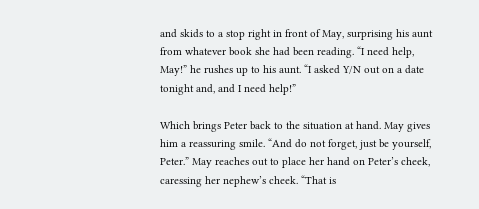and skids to a stop right in front of May, surprising his aunt from whatever book she had been reading. “I need help, May!” he rushes up to his aunt. “I asked Y/N out on a date tonight and, and I need help!”

Which brings Peter back to the situation at hand. May gives him a reassuring smile. “And do not forget, just be yourself, Peter.” May reaches out to place her hand on Peter’s cheek, caressing her nephew’s cheek. “That is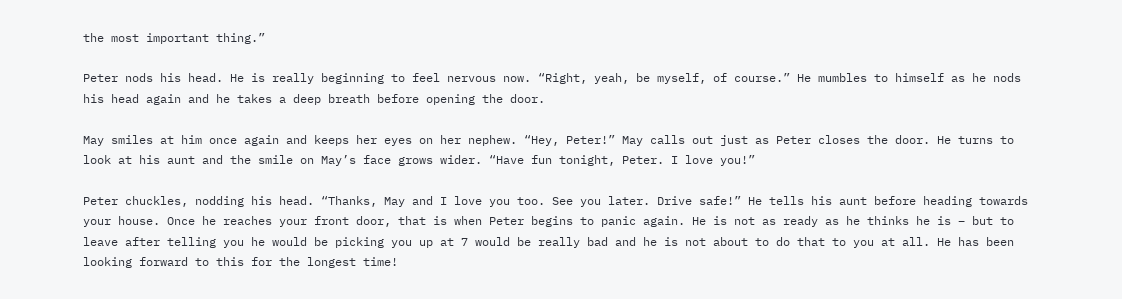the most important thing.”

Peter nods his head. He is really beginning to feel nervous now. “Right, yeah, be myself, of course.” He mumbles to himself as he nods his head again and he takes a deep breath before opening the door.

May smiles at him once again and keeps her eyes on her nephew. “Hey, Peter!” May calls out just as Peter closes the door. He turns to look at his aunt and the smile on May’s face grows wider. “Have fun tonight, Peter. I love you!”

Peter chuckles, nodding his head. “Thanks, May and I love you too. See you later. Drive safe!” He tells his aunt before heading towards your house. Once he reaches your front door, that is when Peter begins to panic again. He is not as ready as he thinks he is – but to leave after telling you he would be picking you up at 7 would be really bad and he is not about to do that to you at all. He has been looking forward to this for the longest time!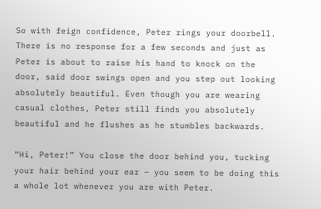So with feign confidence, Peter rings your doorbell. There is no response for a few seconds and just as Peter is about to raise his hand to knock on the door, said door swings open and you step out looking absolutely beautiful. Even though you are wearing casual clothes, Peter still finds you absolutely beautiful and he flushes as he stumbles backwards.

“Hi, Peter!” You close the door behind you, tucking your hair behind your ear – you seem to be doing this a whole lot whenever you are with Peter.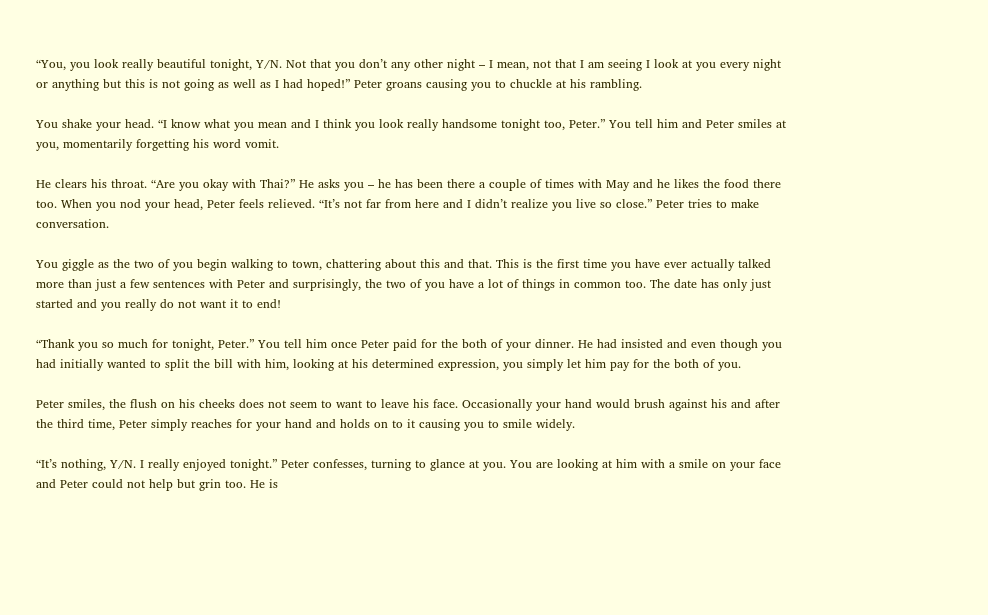“You, you look really beautiful tonight, Y/N. Not that you don’t any other night – I mean, not that I am seeing I look at you every night or anything but this is not going as well as I had hoped!” Peter groans causing you to chuckle at his rambling.

You shake your head. “I know what you mean and I think you look really handsome tonight too, Peter.” You tell him and Peter smiles at you, momentarily forgetting his word vomit.

He clears his throat. “Are you okay with Thai?” He asks you – he has been there a couple of times with May and he likes the food there too. When you nod your head, Peter feels relieved. “It’s not far from here and I didn’t realize you live so close.” Peter tries to make conversation.

You giggle as the two of you begin walking to town, chattering about this and that. This is the first time you have ever actually talked more than just a few sentences with Peter and surprisingly, the two of you have a lot of things in common too. The date has only just started and you really do not want it to end!

“Thank you so much for tonight, Peter.” You tell him once Peter paid for the both of your dinner. He had insisted and even though you had initially wanted to split the bill with him, looking at his determined expression, you simply let him pay for the both of you.

Peter smiles, the flush on his cheeks does not seem to want to leave his face. Occasionally your hand would brush against his and after the third time, Peter simply reaches for your hand and holds on to it causing you to smile widely.

“It’s nothing, Y/N. I really enjoyed tonight.” Peter confesses, turning to glance at you. You are looking at him with a smile on your face and Peter could not help but grin too. He is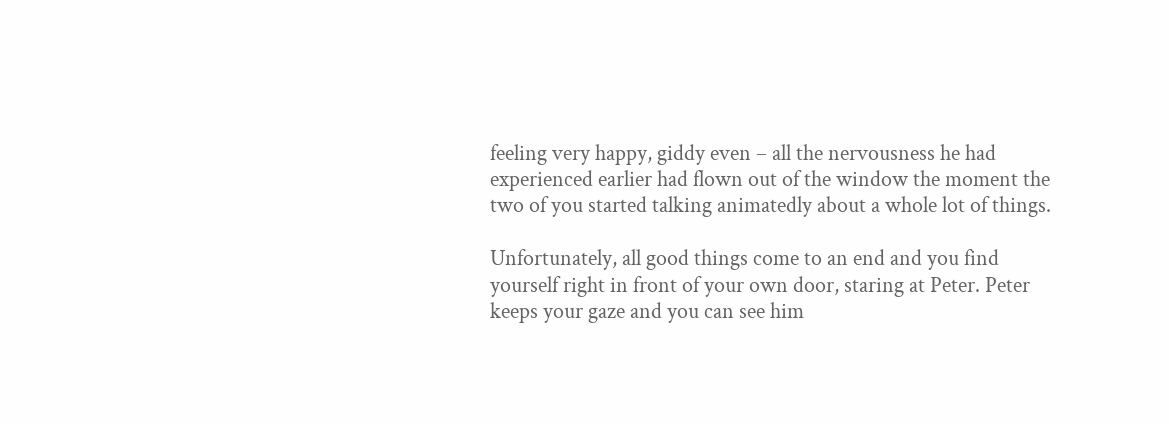feeling very happy, giddy even – all the nervousness he had experienced earlier had flown out of the window the moment the two of you started talking animatedly about a whole lot of things.

Unfortunately, all good things come to an end and you find yourself right in front of your own door, staring at Peter. Peter keeps your gaze and you can see him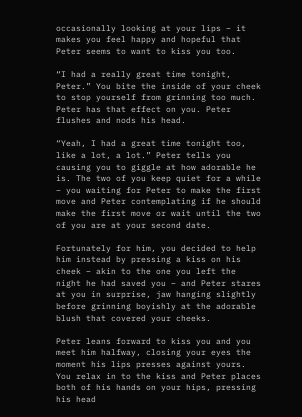occasionally looking at your lips – it makes you feel happy and hopeful that Peter seems to want to kiss you too.

“I had a really great time tonight, Peter.” You bite the inside of your cheek to stop yourself from grinning too much. Peter has that effect on you. Peter flushes and nods his head.

“Yeah, I had a great time tonight too, like a lot, a lot.” Peter tells you causing you to giggle at how adorable he is. The two of you keep quiet for a while – you waiting for Peter to make the first move and Peter contemplating if he should make the first move or wait until the two of you are at your second date.

Fortunately for him, you decided to help him instead by pressing a kiss on his cheek – akin to the one you left the night he had saved you – and Peter stares at you in surprise, jaw hanging slightly before grinning boyishly at the adorable blush that covered your cheeks.

Peter leans forward to kiss you and you meet him halfway, closing your eyes the moment his lips presses against yours. You relax in to the kiss and Peter places both of his hands on your hips, pressing his head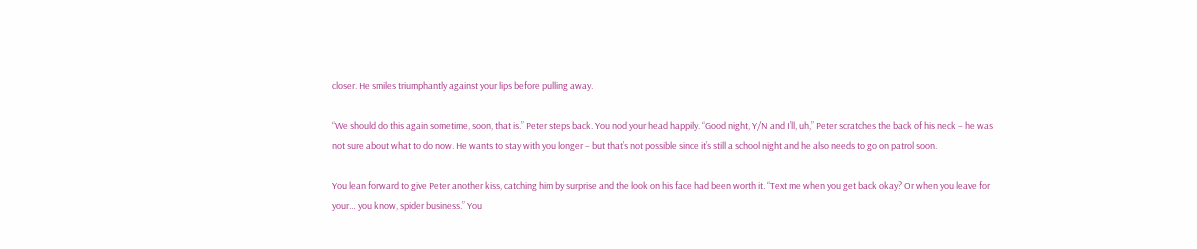closer. He smiles triumphantly against your lips before pulling away.

“We should do this again sometime, soon, that is.” Peter steps back. You nod your head happily. “Good night, Y/N and I’ll, uh,” Peter scratches the back of his neck – he was not sure about what to do now. He wants to stay with you longer – but that’s not possible since it’s still a school night and he also needs to go on patrol soon.

You lean forward to give Peter another kiss, catching him by surprise and the look on his face had been worth it. “Text me when you get back okay? Or when you leave for your… you know, spider business.” You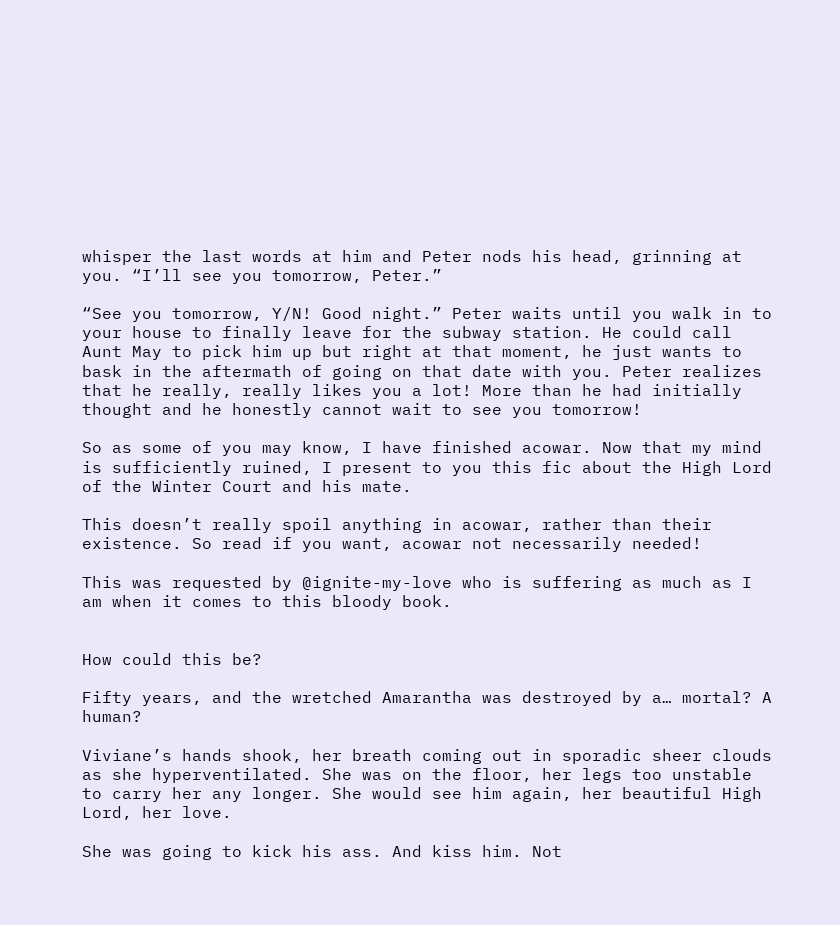whisper the last words at him and Peter nods his head, grinning at you. “I’ll see you tomorrow, Peter.”

“See you tomorrow, Y/N! Good night.” Peter waits until you walk in to your house to finally leave for the subway station. He could call Aunt May to pick him up but right at that moment, he just wants to bask in the aftermath of going on that date with you. Peter realizes that he really, really likes you a lot! More than he had initially thought and he honestly cannot wait to see you tomorrow!

So as some of you may know, I have finished acowar. Now that my mind is sufficiently ruined, I present to you this fic about the High Lord of the Winter Court and his mate.

This doesn’t really spoil anything in acowar, rather than their existence. So read if you want, acowar not necessarily needed!

This was requested by @ignite-my-love who is suffering as much as I am when it comes to this bloody book.


How could this be?

Fifty years, and the wretched Amarantha was destroyed by a… mortal? A human?

Viviane’s hands shook, her breath coming out in sporadic sheer clouds as she hyperventilated. She was on the floor, her legs too unstable to carry her any longer. She would see him again, her beautiful High Lord, her love.

She was going to kick his ass. And kiss him. Not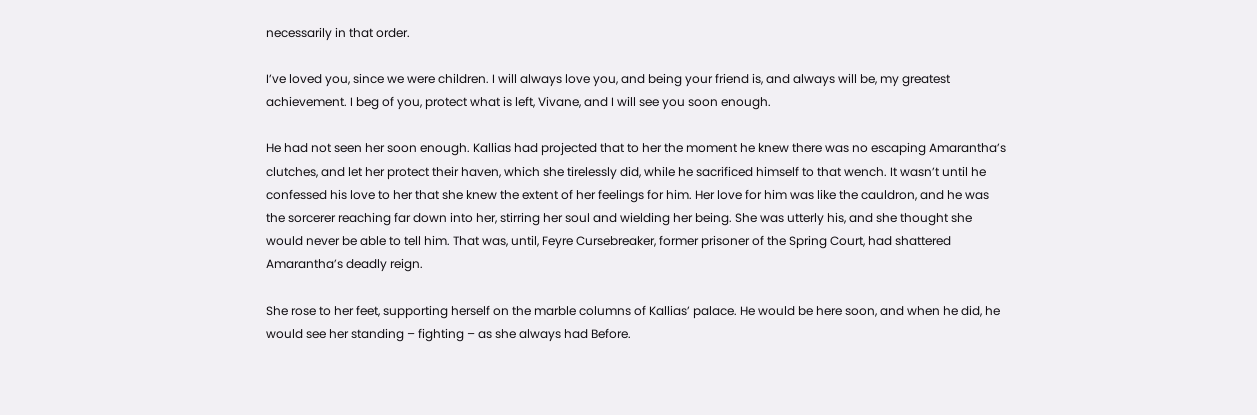necessarily in that order.

I’ve loved you, since we were children. I will always love you, and being your friend is, and always will be, my greatest achievement. I beg of you, protect what is left, Vivane, and I will see you soon enough.

He had not seen her soon enough. Kallias had projected that to her the moment he knew there was no escaping Amarantha’s clutches, and let her protect their haven, which she tirelessly did, while he sacrificed himself to that wench. It wasn’t until he confessed his love to her that she knew the extent of her feelings for him. Her love for him was like the cauldron, and he was the sorcerer reaching far down into her, stirring her soul and wielding her being. She was utterly his, and she thought she would never be able to tell him. That was, until, Feyre Cursebreaker, former prisoner of the Spring Court, had shattered Amarantha’s deadly reign.

She rose to her feet, supporting herself on the marble columns of Kallias’ palace. He would be here soon, and when he did, he would see her standing – fighting – as she always had Before.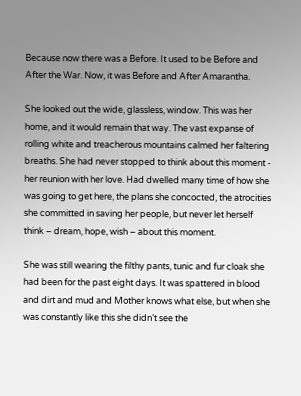Because now there was a Before. It used to be Before and After the War. Now, it was Before and After Amarantha.

She looked out the wide, glassless, window. This was her home, and it would remain that way. The vast expanse of rolling white and treacherous mountains calmed her faltering breaths. She had never stopped to think about this moment - her reunion with her love. Had dwelled many time of how she was going to get here, the plans she concocted, the atrocities she committed in saving her people, but never let herself think – dream, hope, wish – about this moment.

She was still wearing the filthy pants, tunic and fur cloak she had been for the past eight days. It was spattered in blood and dirt and mud and Mother knows what else, but when she was constantly like this she didn’t see the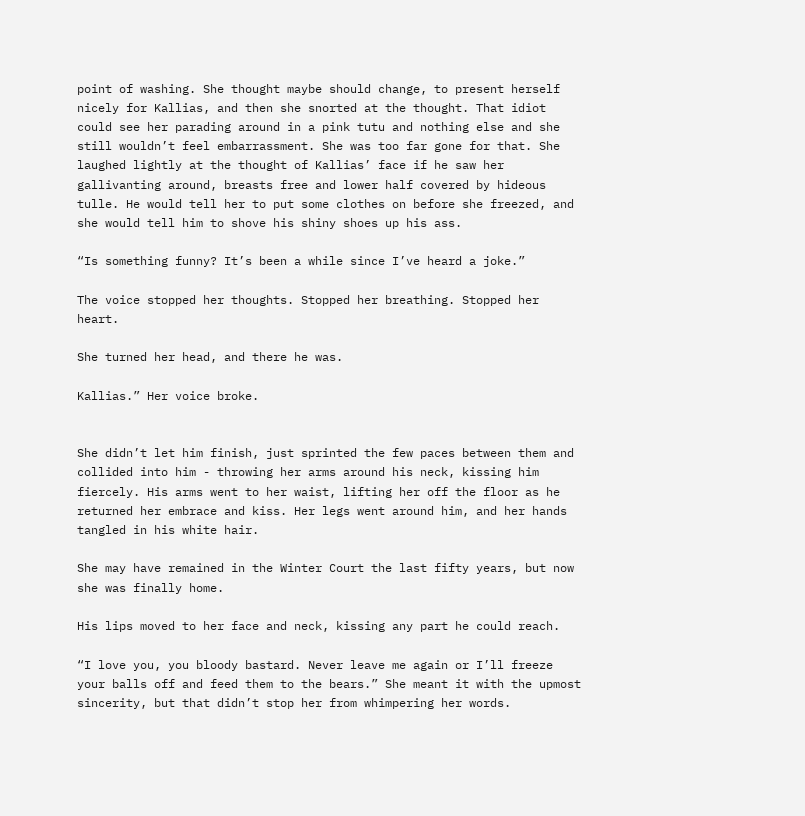point of washing. She thought maybe should change, to present herself nicely for Kallias, and then she snorted at the thought. That idiot could see her parading around in a pink tutu and nothing else and she still wouldn’t feel embarrassment. She was too far gone for that. She laughed lightly at the thought of Kallias’ face if he saw her gallivanting around, breasts free and lower half covered by hideous tulle. He would tell her to put some clothes on before she freezed, and she would tell him to shove his shiny shoes up his ass.

“Is something funny? It’s been a while since I’ve heard a joke.”

The voice stopped her thoughts. Stopped her breathing. Stopped her heart.

She turned her head, and there he was.

Kallias.” Her voice broke.


She didn’t let him finish, just sprinted the few paces between them and collided into him - throwing her arms around his neck, kissing him fiercely. His arms went to her waist, lifting her off the floor as he returned her embrace and kiss. Her legs went around him, and her hands tangled in his white hair.

She may have remained in the Winter Court the last fifty years, but now she was finally home.

His lips moved to her face and neck, kissing any part he could reach.

“I love you, you bloody bastard. Never leave me again or I’ll freeze your balls off and feed them to the bears.” She meant it with the upmost sincerity, but that didn’t stop her from whimpering her words.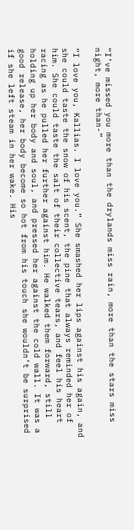“I’ve missed you more than the drylands miss rain, more than the stars miss night, more than-”

“I love you, Kallias. I love you.” She smashed her lips against his again, and she could taste the snow of his scent, the pine that always reminded her of him. She could taste the salt of their collective tears, and feel his heart racing as he pulled her further against him. He walked them forward, still holding up her body and soul, and pressed her against the cold wall. It was a good release, her body become so hot from his touch she wouldn’t be surprised if she left steam in her wake. His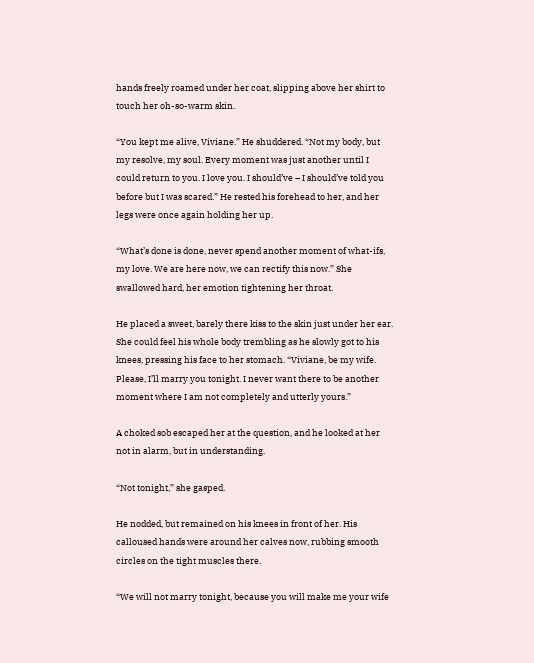hands freely roamed under her coat, slipping above her shirt to touch her oh-so-warm skin.

“You kept me alive, Viviane.” He shuddered. “Not my body, but my resolve, my soul. Every moment was just another until I could return to you. I love you. I should’ve – I should’ve told you before but I was scared.” He rested his forehead to her, and her legs were once again holding her up.

“What’s done is done, never spend another moment of what-ifs, my love. We are here now, we can rectify this now.” She swallowed hard, her emotion tightening her throat.

He placed a sweet, barely there kiss to the skin just under her ear. She could feel his whole body trembling as he slowly got to his knees, pressing his face to her stomach. “Viviane, be my wife. Please, I’ll marry you tonight. I never want there to be another moment where I am not completely and utterly yours.”

A choked sob escaped her at the question, and he looked at her not in alarm, but in understanding.

“Not tonight,” she gasped.

He nodded, but remained on his knees in front of her. His calloused hands were around her calves now, rubbing smooth circles on the tight muscles there.

“We will not marry tonight, because you will make me your wife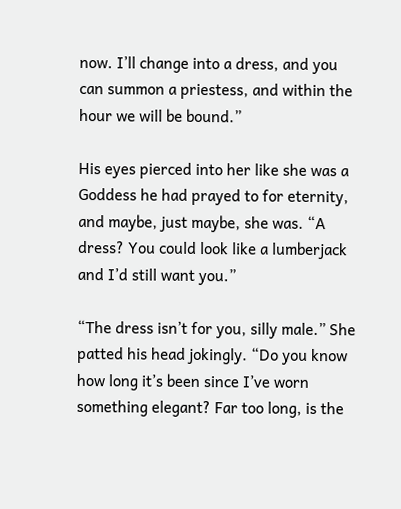now. I’ll change into a dress, and you can summon a priestess, and within the hour we will be bound.”

His eyes pierced into her like she was a Goddess he had prayed to for eternity, and maybe, just maybe, she was. “A dress? You could look like a lumberjack and I’d still want you.”

“The dress isn’t for you, silly male.” She patted his head jokingly. “Do you know how long it’s been since I’ve worn something elegant? Far too long, is the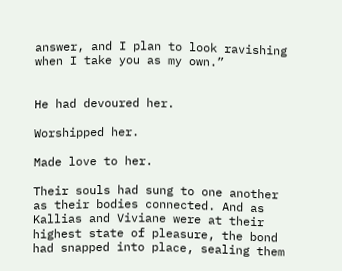answer, and I plan to look ravishing when I take you as my own.”


He had devoured her.

Worshipped her.

Made love to her.

Their souls had sung to one another as their bodies connected. And as Kallias and Viviane were at their highest state of pleasure, the bond had snapped into place, sealing them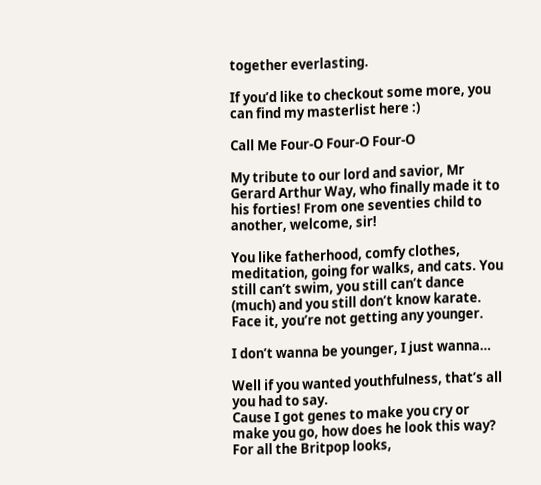together everlasting.

If you’d like to checkout some more, you can find my masterlist here :)

Call Me Four-O Four-O Four-O

My tribute to our lord and savior, Mr Gerard Arthur Way, who finally made it to his forties! From one seventies child to another, welcome, sir!

You like fatherhood, comfy clothes, meditation, going for walks, and cats. You still can’t swim, you still can’t dance (much) and you still don’t know karate. Face it, you’re not getting any younger.

I don’t wanna be younger, I just wanna…

Well if you wanted youthfulness, that’s all you had to say.
Cause I got genes to make you cry or make you go, how does he look this way?
For all the Britpop looks,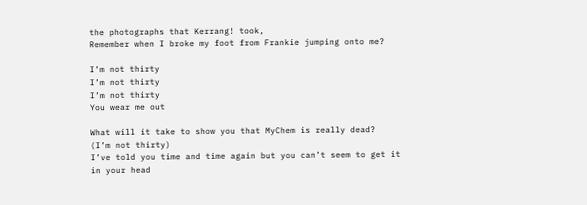the photographs that Kerrang! took,
Remember when I broke my foot from Frankie jumping onto me?

I’m not thirty
I’m not thirty
I’m not thirty
You wear me out

What will it take to show you that MyChem is really dead?
(I’m not thirty)
I’ve told you time and time again but you can’t seem to get it in your head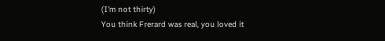(I’m not thirty)
You think Frerard was real, you loved it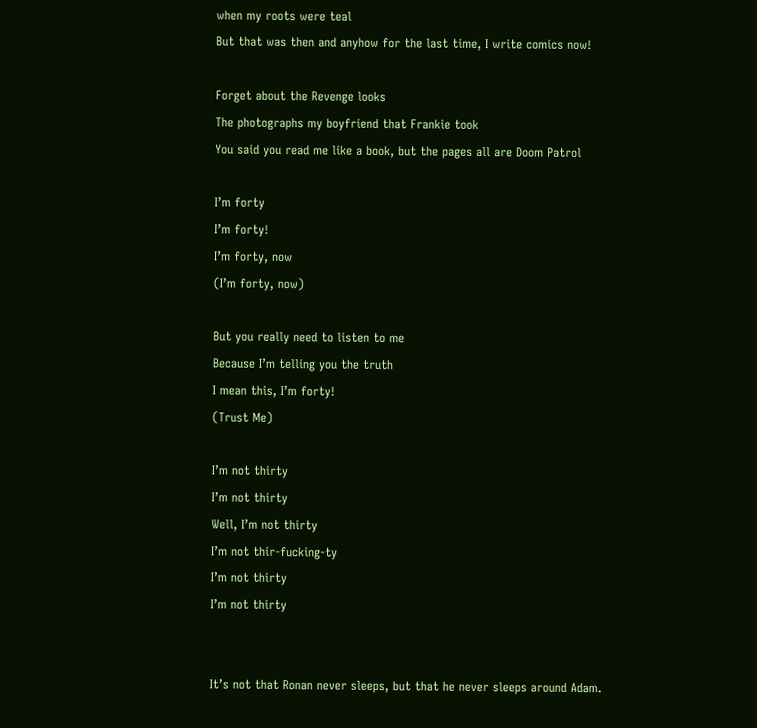when my roots were teal
But that was then and anyhow for the last time, I write comics now!

Forget about the Revenge looks
The photographs my boyfriend that Frankie took
You said you read me like a book, but the pages all are Doom Patrol

I’m forty
I’m forty!
I’m forty, now
(I’m forty, now)

But you really need to listen to me
Because I’m telling you the truth
I mean this, I’m forty!
(Trust Me)

I’m not thirty
I’m not thirty
Well, I’m not thirty
I’m not thir-fucking-ty
I’m not thirty
I’m not thirty


It’s not that Ronan never sleeps, but that he never sleeps around Adam.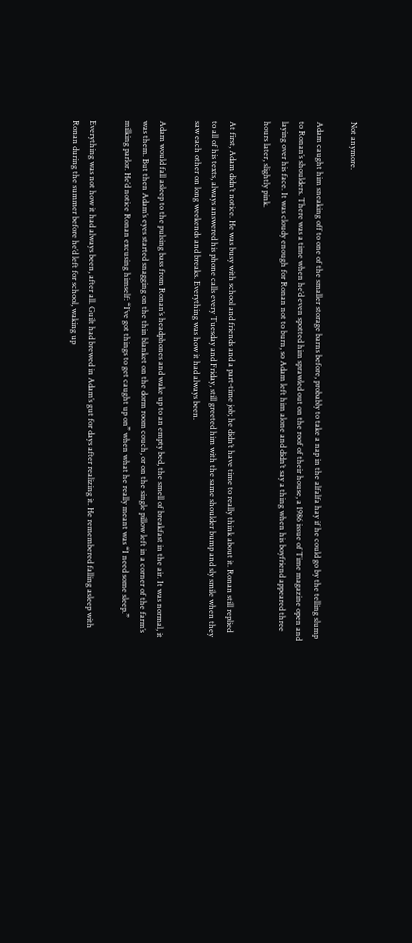Not anymore.

Adam caught him sneaking off to one of the smaller storage barns before, probably to take a nap in the alfalfa hay if he could go by the telling slump to Ronan’s shoulders. There was a time when he’d even spotted him sprawled out on the roof of their house, a 1986 issue of Time magazine open and laying over his face. It was cloudy enough for Ronan not to burn, so Adam left him alone and didn’t say a thing when his boyfriend appeared three hours later, slightly pink.

At first, Adam didn’t notice. He was busy with school and friends and a part-time job; he didn’t have time to really think about it. Ronan still replied to all of his texts, always answered his phone calls every Tuesday and Friday, still greeted him with the same shoulder bump and sly smile when they saw each other on long weekends and breaks. Everything was how it had always been.

Adam would fall asleep to the pulsing bass from Ronan’s headphones and wake up to an empty bed, the smell of breakfast in the air. It was normal, it was them. But then Adam’s eyes started snagging on the thin blanket on the dorm room couch, or on the single pillow left in a corner of the farm’s milking parlor. He’d notice Ronan excusing himself: “I’ve got things to get caught up on” when what he really meant was “I need some sleep.”

Everything was not how it had always been, after all. Guilt had brewed in Adam’s gut for days after realizing it. He remembered falling asleep with Ronan during the summer before he’d left for school, waking up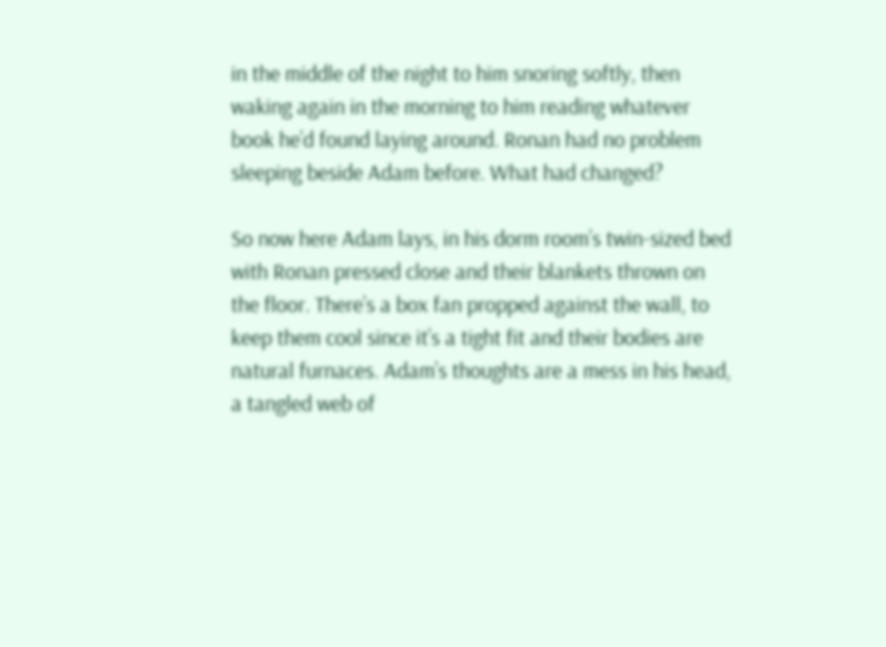in the middle of the night to him snoring softly, then waking again in the morning to him reading whatever book he’d found laying around. Ronan had no problem sleeping beside Adam before. What had changed?

So now here Adam lays, in his dorm room’s twin-sized bed with Ronan pressed close and their blankets thrown on the floor. There’s a box fan propped against the wall, to keep them cool since it’s a tight fit and their bodies are natural furnaces. Adam’s thoughts are a mess in his head, a tangled web of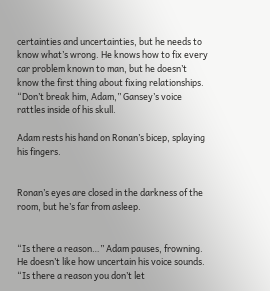certainties and uncertainties, but he needs to know what’s wrong. He knows how to fix every car problem known to man, but he doesn’t know the first thing about fixing relationships. “Don’t break him, Adam,” Gansey’s voice rattles inside of his skull.

Adam rests his hand on Ronan’s bicep, splaying his fingers.


Ronan’s eyes are closed in the darkness of the room, but he’s far from asleep.


“Is there a reason…” Adam pauses, frowning. He doesn’t like how uncertain his voice sounds. “Is there a reason you don’t let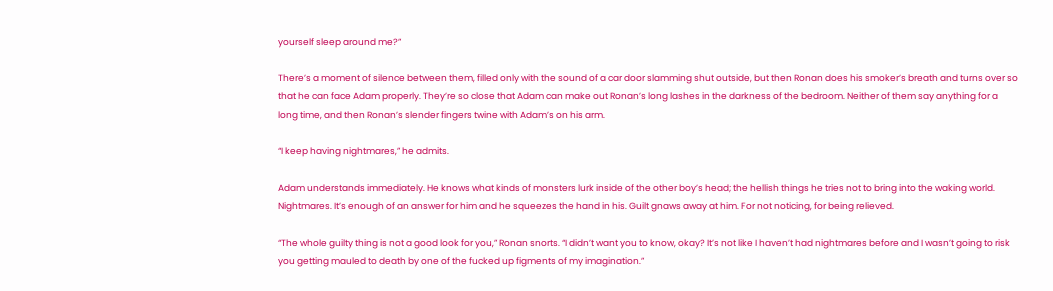yourself sleep around me?”

There’s a moment of silence between them, filled only with the sound of a car door slamming shut outside, but then Ronan does his smoker’s breath and turns over so that he can face Adam properly. They’re so close that Adam can make out Ronan’s long lashes in the darkness of the bedroom. Neither of them say anything for a long time, and then Ronan’s slender fingers twine with Adam’s on his arm.

“I keep having nightmares,” he admits.

Adam understands immediately. He knows what kinds of monsters lurk inside of the other boy’s head; the hellish things he tries not to bring into the waking world. Nightmares. It’s enough of an answer for him and he squeezes the hand in his. Guilt gnaws away at him. For not noticing, for being relieved.

“The whole guilty thing is not a good look for you,” Ronan snorts. “I didn’t want you to know, okay? It’s not like I haven’t had nightmares before and I wasn’t going to risk you getting mauled to death by one of the fucked up figments of my imagination.”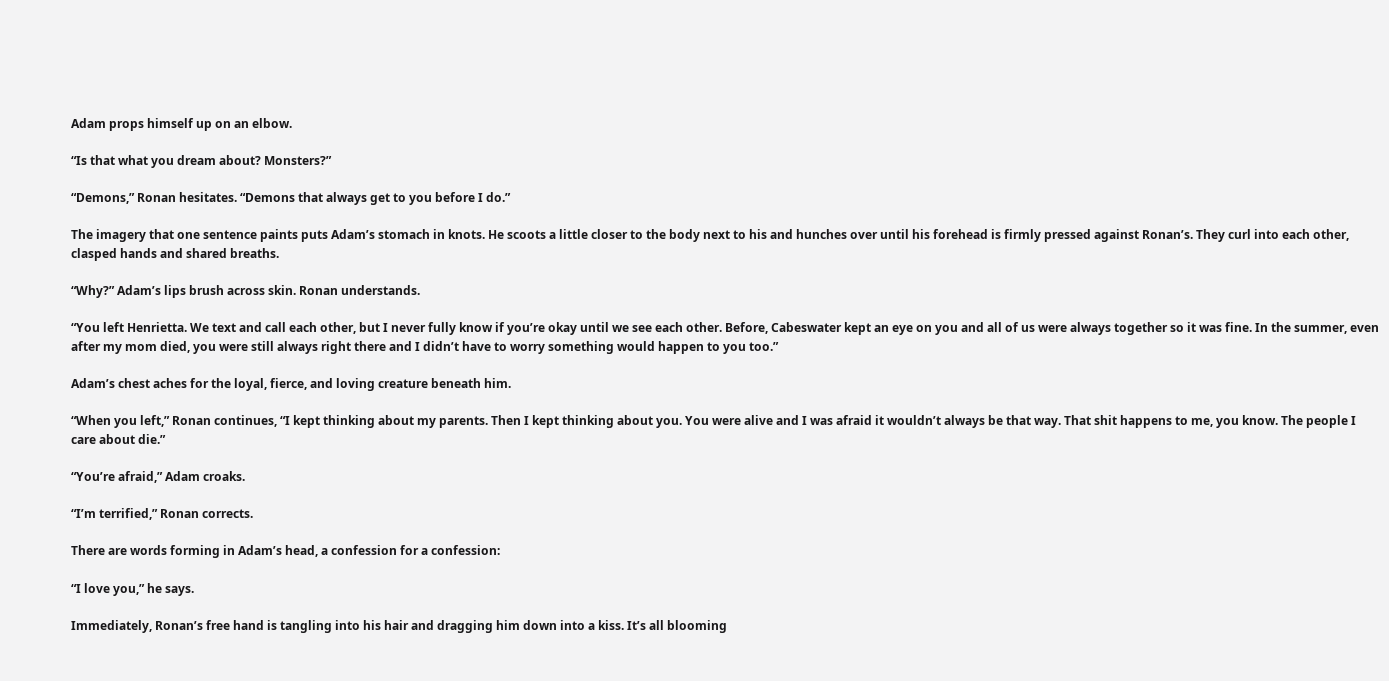Adam props himself up on an elbow.

“Is that what you dream about? Monsters?”

“Demons,” Ronan hesitates. “Demons that always get to you before I do.”

The imagery that one sentence paints puts Adam’s stomach in knots. He scoots a little closer to the body next to his and hunches over until his forehead is firmly pressed against Ronan’s. They curl into each other, clasped hands and shared breaths.

“Why?” Adam’s lips brush across skin. Ronan understands.

“You left Henrietta. We text and call each other, but I never fully know if you’re okay until we see each other. Before, Cabeswater kept an eye on you and all of us were always together so it was fine. In the summer, even after my mom died, you were still always right there and I didn’t have to worry something would happen to you too.”

Adam’s chest aches for the loyal, fierce, and loving creature beneath him.

“When you left,” Ronan continues, “I kept thinking about my parents. Then I kept thinking about you. You were alive and I was afraid it wouldn’t always be that way. That shit happens to me, you know. The people I care about die.”

“You’re afraid,” Adam croaks.

“I’m terrified,” Ronan corrects.

There are words forming in Adam’s head, a confession for a confession:

“I love you,” he says.

Immediately, Ronan’s free hand is tangling into his hair and dragging him down into a kiss. It’s all blooming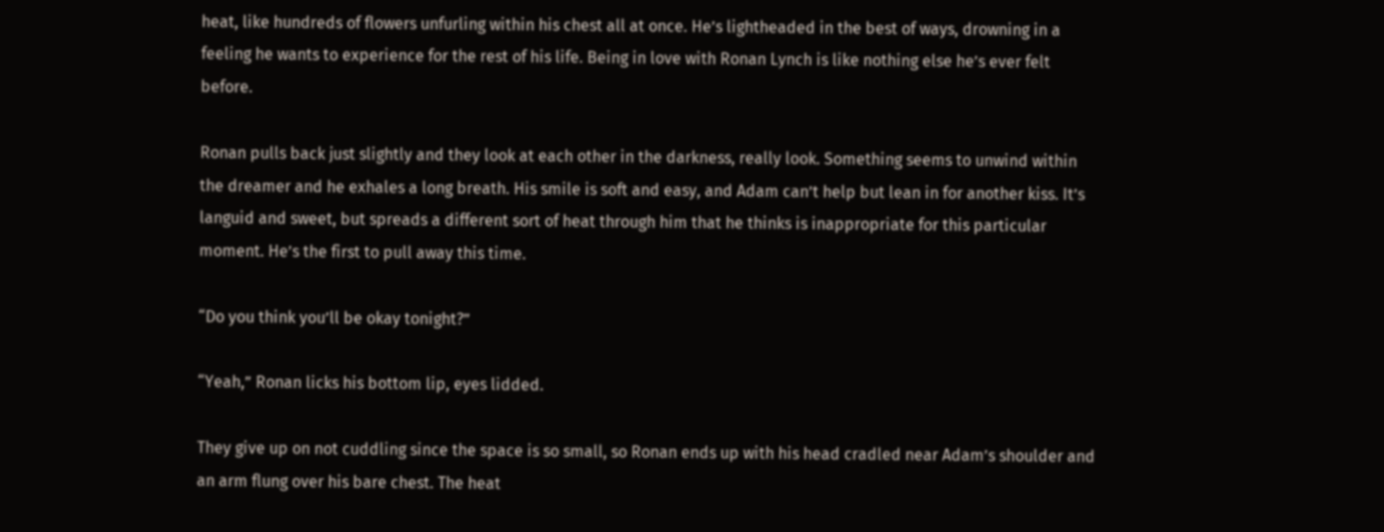heat, like hundreds of flowers unfurling within his chest all at once. He’s lightheaded in the best of ways, drowning in a feeling he wants to experience for the rest of his life. Being in love with Ronan Lynch is like nothing else he’s ever felt before.

Ronan pulls back just slightly and they look at each other in the darkness, really look. Something seems to unwind within the dreamer and he exhales a long breath. His smile is soft and easy, and Adam can’t help but lean in for another kiss. It’s languid and sweet, but spreads a different sort of heat through him that he thinks is inappropriate for this particular moment. He’s the first to pull away this time.

“Do you think you’ll be okay tonight?”

“Yeah,” Ronan licks his bottom lip, eyes lidded.

They give up on not cuddling since the space is so small, so Ronan ends up with his head cradled near Adam’s shoulder and an arm flung over his bare chest. The heat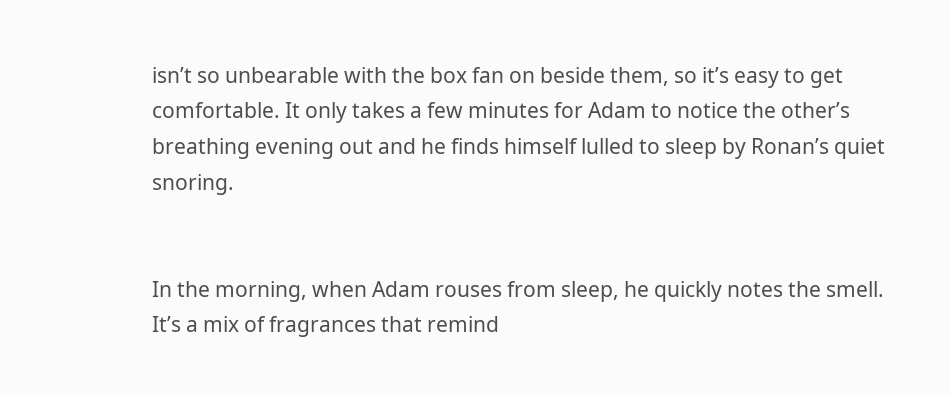isn’t so unbearable with the box fan on beside them, so it’s easy to get comfortable. It only takes a few minutes for Adam to notice the other’s breathing evening out and he finds himself lulled to sleep by Ronan’s quiet snoring.


In the morning, when Adam rouses from sleep, he quickly notes the smell. It’s a mix of fragrances that remind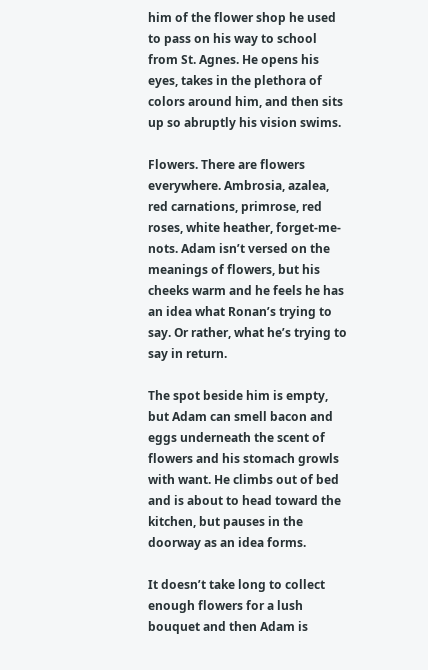him of the flower shop he used to pass on his way to school from St. Agnes. He opens his eyes, takes in the plethora of colors around him, and then sits up so abruptly his vision swims.

Flowers. There are flowers everywhere. Ambrosia, azalea, red carnations, primrose, red roses, white heather, forget-me-nots. Adam isn’t versed on the meanings of flowers, but his cheeks warm and he feels he has an idea what Ronan’s trying to say. Or rather, what he’s trying to say in return.

The spot beside him is empty, but Adam can smell bacon and eggs underneath the scent of flowers and his stomach growls with want. He climbs out of bed and is about to head toward the kitchen, but pauses in the doorway as an idea forms.

It doesn’t take long to collect enough flowers for a lush bouquet and then Adam is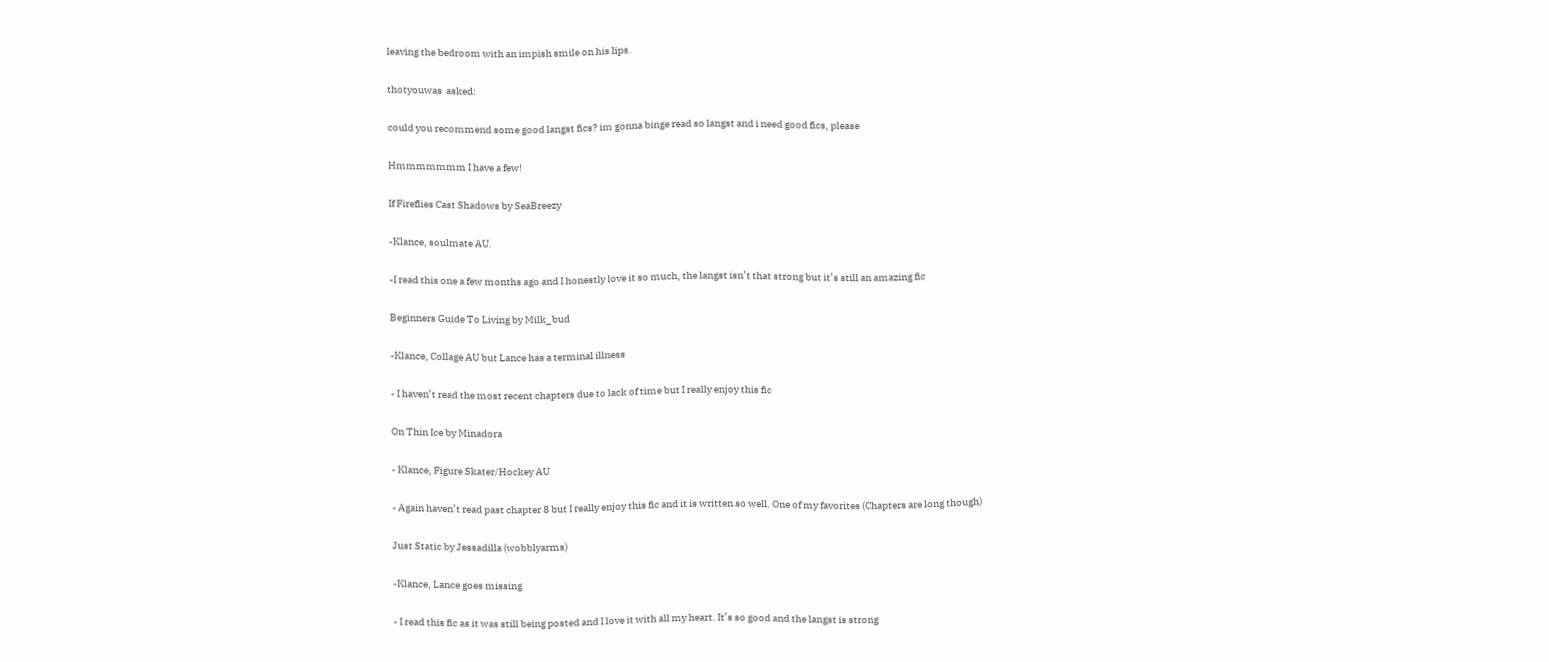leaving the bedroom with an impish smile on his lips.

thotyouwas  asked:

could you recommend some good langst fics? im gonna binge read so langst and i need good fics, please

Hmmmmmmm I have a few!

If Fireflies Cast Shadows by SeaBreezy

-Klance, soulmate AU.

-I read this one a few months ago and I honestly love it so much, the langst isn’t that strong but it’s still an amazing fic

Beginners Guide To Living by Milk_bud

-Klance, Collage AU but Lance has a terminal illness

- I haven’t read the most recent chapters due to lack of time but I really enjoy this fic

On Thin Ice by Minadora

- Klance, Figure Skater/Hockey AU

- Again haven’t read past chapter 8 but I really enjoy this fic and it is written so well. One of my favorites (Chapters are long though)

Just Static by Jessadilla (wobblyarms)

-Klance, Lance goes missing

- I read this fic as it was still being posted and I love it with all my heart. It’s so good and the langst is strong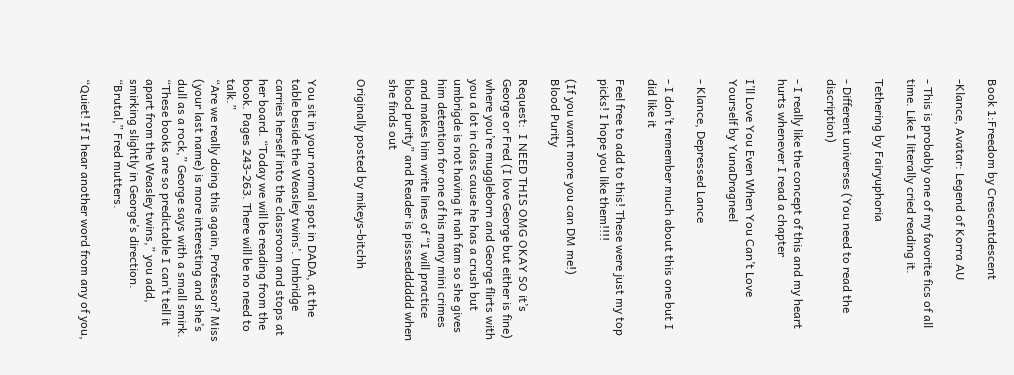Book 1:Freedom by Crescentdescent

-Klance, Avatar: Legend of Korra AU

- This is probably one of my favorite fics of all time. Like I literally cried reading it.

Tethering by Fairyuphoria

- Different universes (You need to read the discription)

- I really like the concept of this and my heart hurts whenever I read a chapter

I’ll Love You Even When You Can’t Love Yourself by YunaDragneel

- Klance, Depressed Lance

- I don’t remember much about this one but I did like it

Feel free to add to this! These were just my top picks! I hope you like them!!!!

(If you want more you can DM me!)
Blood Purity

Request:  I NEED THIS OMG OKAY SO it’s George or Fred (I love George but either is fine) where you’re muggleborn and George flirts with you a lot in class cause he has a crush but umbrigde is not having it nah fam so she gives him detention for one of his many mini crimes and makes him write lines of “I will practice blood purity” and Reader is pisssedddddd when she finds out

Originally posted by mikeys-bitchh


You sit in your normal spot in DADA, at the table beside the Weasley twins’. Umbridge carries herself into the classroom and stops at her board. “Today we will be reading from the book. Pages 243-263. There will be no need to talk.”
“Are we really doing this again, Professor? Miss (your last name) is more interesting and she’s dull as a rock,” George says with a small smirk.
“These books are so predictable I can’t tell it apart from the Weasley twins,” you add, smirking slightly in George’s direction.
“Brutal,” Fred mutters.

“Quiet! If I hear another word from any of you,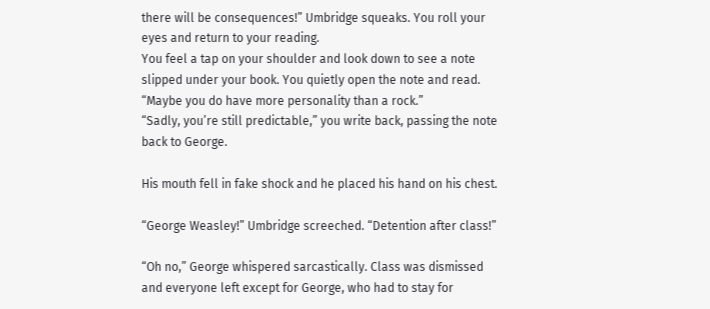there will be consequences!” Umbridge squeaks. You roll your eyes and return to your reading.
You feel a tap on your shoulder and look down to see a note slipped under your book. You quietly open the note and read. “Maybe you do have more personality than a rock.”
“Sadly, you’re still predictable,” you write back, passing the note back to George.

His mouth fell in fake shock and he placed his hand on his chest.

“George Weasley!” Umbridge screeched. “Detention after class!”

“Oh no,” George whispered sarcastically. Class was dismissed and everyone left except for George, who had to stay for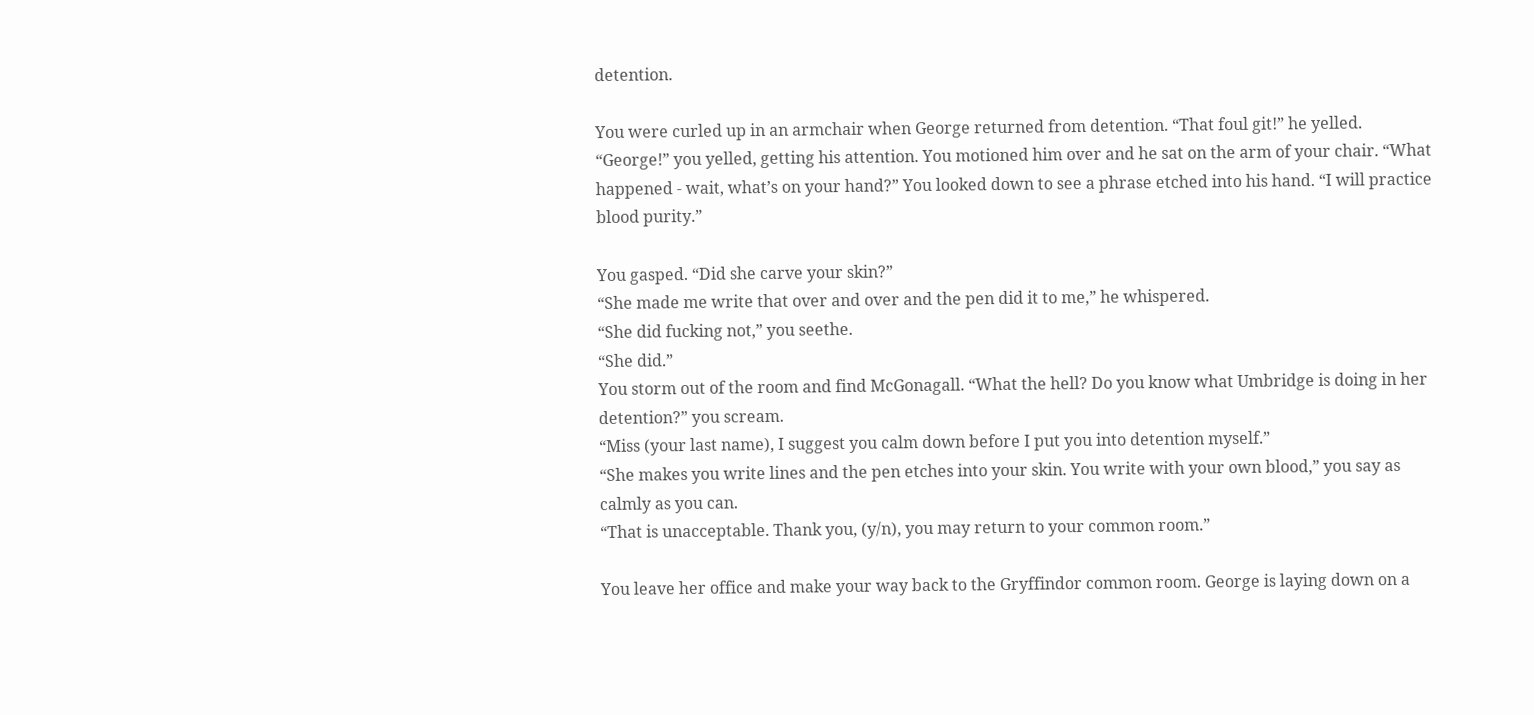detention.

You were curled up in an armchair when George returned from detention. “That foul git!” he yelled.
“George!” you yelled, getting his attention. You motioned him over and he sat on the arm of your chair. “What happened - wait, what’s on your hand?” You looked down to see a phrase etched into his hand. “I will practice blood purity.”

You gasped. “Did she carve your skin?”
“She made me write that over and over and the pen did it to me,” he whispered.
“She did fucking not,” you seethe.
“She did.”
You storm out of the room and find McGonagall. “What the hell? Do you know what Umbridge is doing in her detention?” you scream.
“Miss (your last name), I suggest you calm down before I put you into detention myself.”
“She makes you write lines and the pen etches into your skin. You write with your own blood,” you say as calmly as you can.
“That is unacceptable. Thank you, (y/n), you may return to your common room.”

You leave her office and make your way back to the Gryffindor common room. George is laying down on a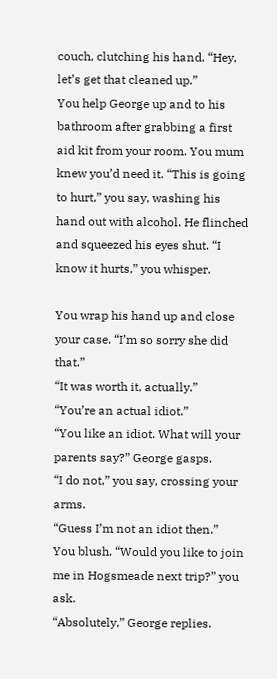couch, clutching his hand. “Hey, let’s get that cleaned up.”
You help George up and to his bathroom after grabbing a first aid kit from your room. You mum knew you’d need it. “This is going to hurt,” you say, washing his hand out with alcohol. He flinched and squeezed his eyes shut. “I know it hurts,” you whisper.

You wrap his hand up and close your case. “I’m so sorry she did that.”
“It was worth it, actually.”
“You’re an actual idiot.”
“You like an idiot. What will your parents say?” George gasps.
“I do not,” you say, crossing your arms.
“Guess I’m not an idiot then.”
You blush. “Would you like to join me in Hogsmeade next trip?” you ask.
“Absolutely,” George replies.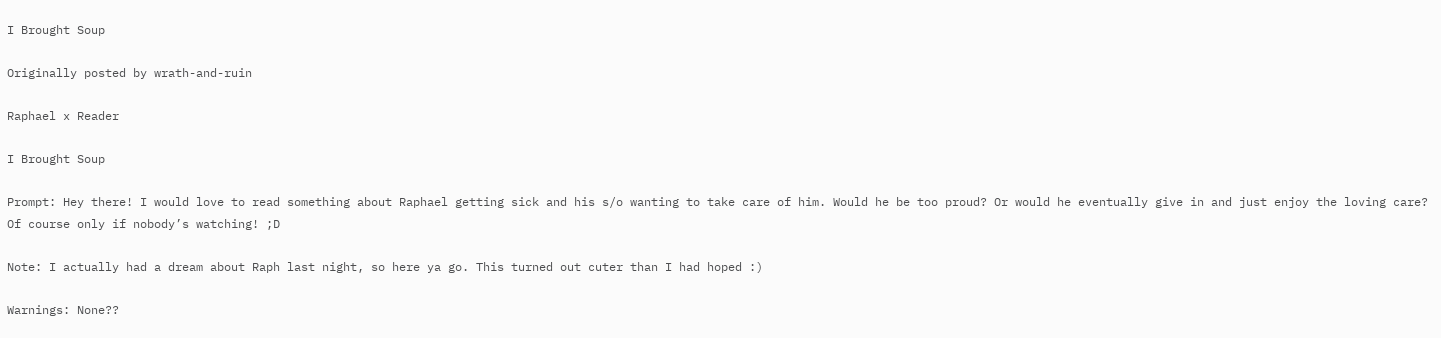I Brought Soup

Originally posted by wrath-and-ruin

Raphael x Reader

I Brought Soup

Prompt: Hey there! I would love to read something about Raphael getting sick and his s/o wanting to take care of him. Would he be too proud? Or would he eventually give in and just enjoy the loving care? Of course only if nobody’s watching! ;D

Note: I actually had a dream about Raph last night, so here ya go. This turned out cuter than I had hoped :)

Warnings: None??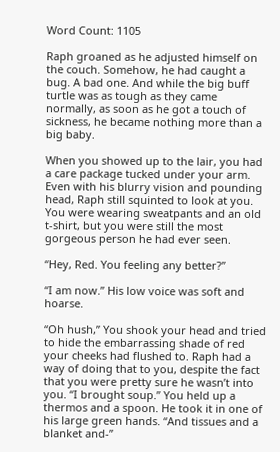Word Count: 1105

Raph groaned as he adjusted himself on the couch. Somehow, he had caught a bug. A bad one. And while the big buff turtle was as tough as they came normally, as soon as he got a touch of sickness, he became nothing more than a big baby.

When you showed up to the lair, you had a care package tucked under your arm. Even with his blurry vision and pounding head, Raph still squinted to look at you. You were wearing sweatpants and an old t-shirt, but you were still the most gorgeous person he had ever seen.

“Hey, Red. You feeling any better?”

“I am now.” His low voice was soft and hoarse.

“Oh hush,” You shook your head and tried to hide the embarrassing shade of red your cheeks had flushed to. Raph had a way of doing that to you, despite the fact that you were pretty sure he wasn’t into you. “I brought soup.” You held up a thermos and a spoon. He took it in one of his large green hands. “And tissues and a blanket and-”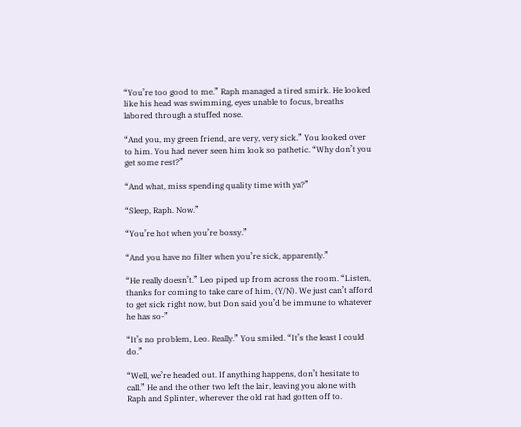“You’re too good to me.” Raph managed a tired smirk. He looked like his head was swimming, eyes unable to focus, breaths labored through a stuffed nose.

“And you, my green friend, are very, very sick.” You looked over to him. You had never seen him look so pathetic. “Why don’t you get some rest?”

“And what, miss spending quality time with ya?”

“Sleep, Raph. Now.”

“You’re hot when you’re bossy.”

“And you have no filter when you’re sick, apparently.”

“He really doesn’t.” Leo piped up from across the room. “Listen, thanks for coming to take care of him, (Y/N). We just can’t afford to get sick right now, but Don said you’d be immune to whatever he has so-”

“It’s no problem, Leo. Really.” You smiled. “It’s the least I could do.”

“Well, we’re headed out. If anything happens, don’t hesitate to call.” He and the other two left the lair, leaving you alone with Raph and Splinter, wherever the old rat had gotten off to.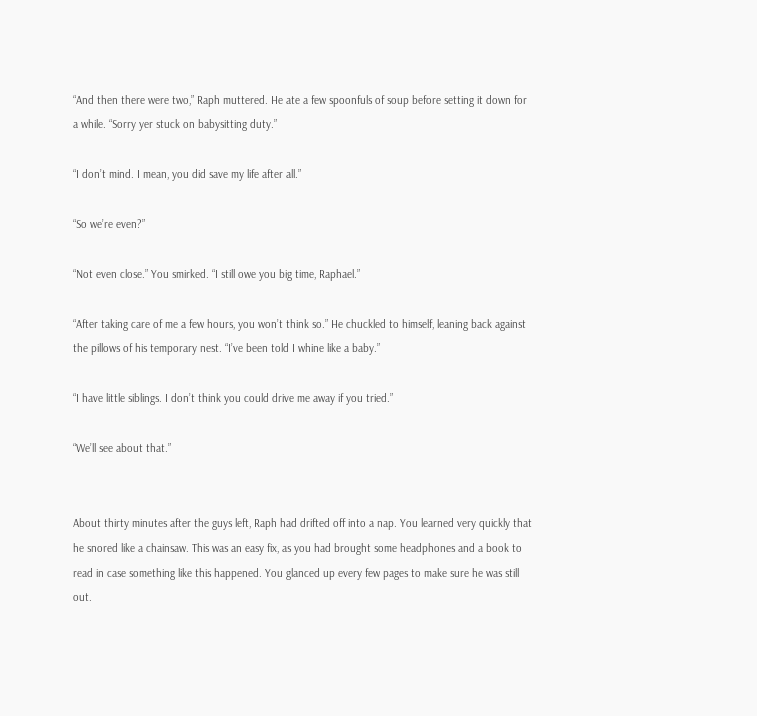“And then there were two,” Raph muttered. He ate a few spoonfuls of soup before setting it down for a while. “Sorry yer stuck on babysitting duty.”

“I don’t mind. I mean, you did save my life after all.”

“So we’re even?”

“Not even close.” You smirked. “I still owe you big time, Raphael.”

“After taking care of me a few hours, you won’t think so.” He chuckled to himself, leaning back against the pillows of his temporary nest. “I’ve been told I whine like a baby.”

“I have little siblings. I don’t think you could drive me away if you tried.”

“We’ll see about that.”


About thirty minutes after the guys left, Raph had drifted off into a nap. You learned very quickly that he snored like a chainsaw. This was an easy fix, as you had brought some headphones and a book to read in case something like this happened. You glanced up every few pages to make sure he was still out.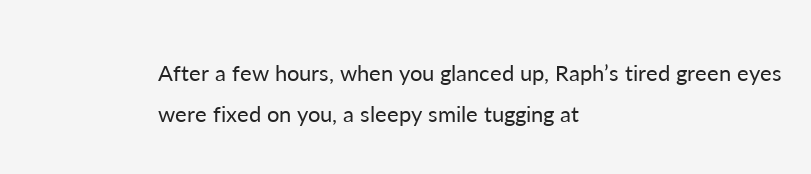After a few hours, when you glanced up, Raph’s tired green eyes were fixed on you, a sleepy smile tugging at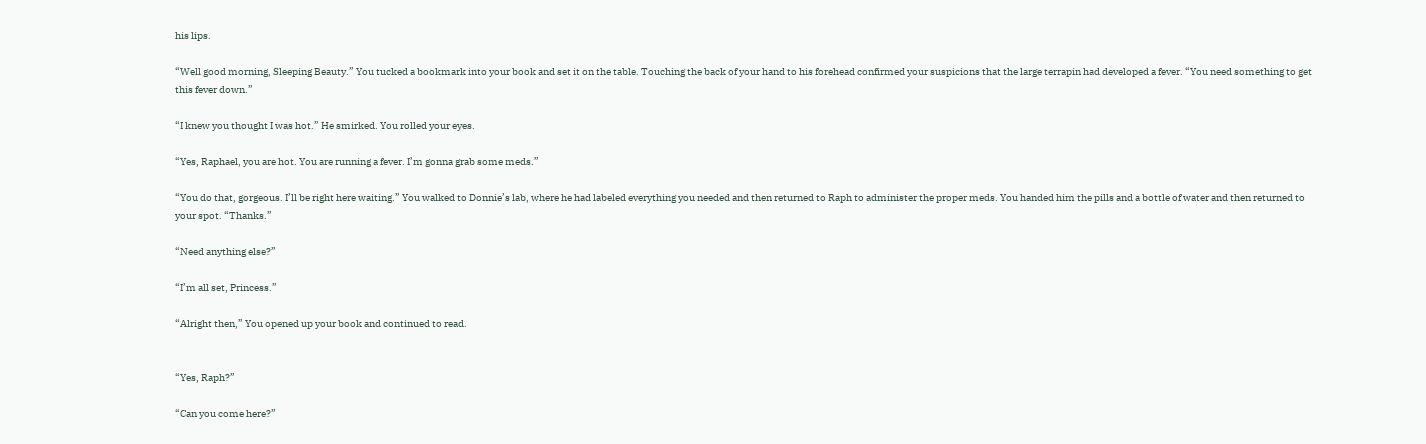his lips.

“Well good morning, Sleeping Beauty.” You tucked a bookmark into your book and set it on the table. Touching the back of your hand to his forehead confirmed your suspicions that the large terrapin had developed a fever. “You need something to get this fever down.”

“I knew you thought I was hot.” He smirked. You rolled your eyes.

“Yes, Raphael, you are hot. You are running a fever. I’m gonna grab some meds.”

“You do that, gorgeous. I’ll be right here waiting.” You walked to Donnie’s lab, where he had labeled everything you needed and then returned to Raph to administer the proper meds. You handed him the pills and a bottle of water and then returned to your spot. “Thanks.”

“Need anything else?”

“I’m all set, Princess.”

“Alright then,” You opened up your book and continued to read.


“Yes, Raph?”

“Can you come here?”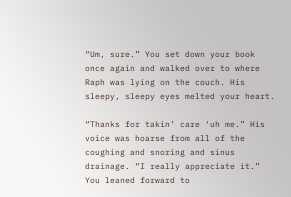“Um, sure.” You set down your book once again and walked over to where Raph was lying on the couch. His sleepy, sleepy eyes melted your heart.

“Thanks for takin’ care ‘uh me.” His voice was hoarse from all of the coughing and snoring and sinus drainage. “I really appreciate it.” You leaned forward to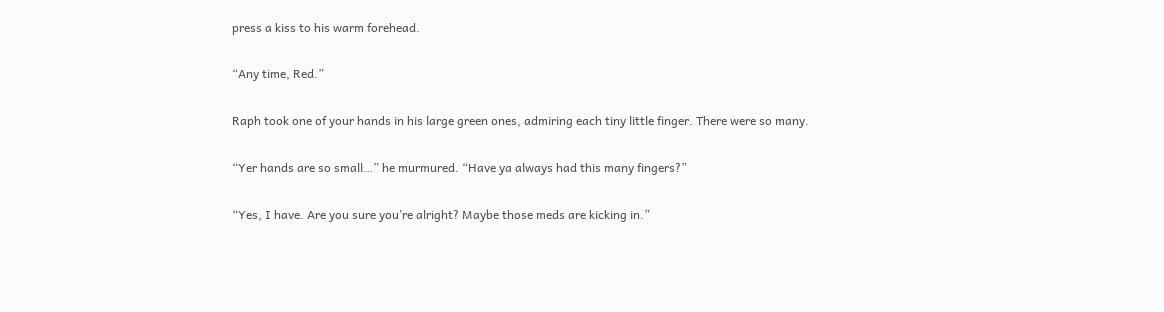press a kiss to his warm forehead.

“Any time, Red.”

Raph took one of your hands in his large green ones, admiring each tiny little finger. There were so many.

“Yer hands are so small…” he murmured. “Have ya always had this many fingers?”

“Yes, I have. Are you sure you’re alright? Maybe those meds are kicking in.”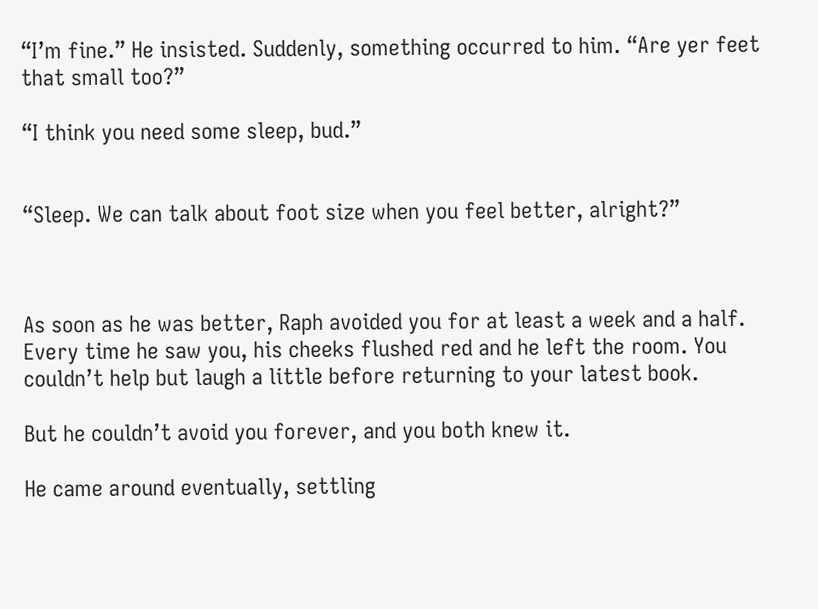“I’m fine.” He insisted. Suddenly, something occurred to him. “Are yer feet that small too?”

“I think you need some sleep, bud.”


“Sleep. We can talk about foot size when you feel better, alright?”



As soon as he was better, Raph avoided you for at least a week and a half. Every time he saw you, his cheeks flushed red and he left the room. You couldn’t help but laugh a little before returning to your latest book.

But he couldn’t avoid you forever, and you both knew it.

He came around eventually, settling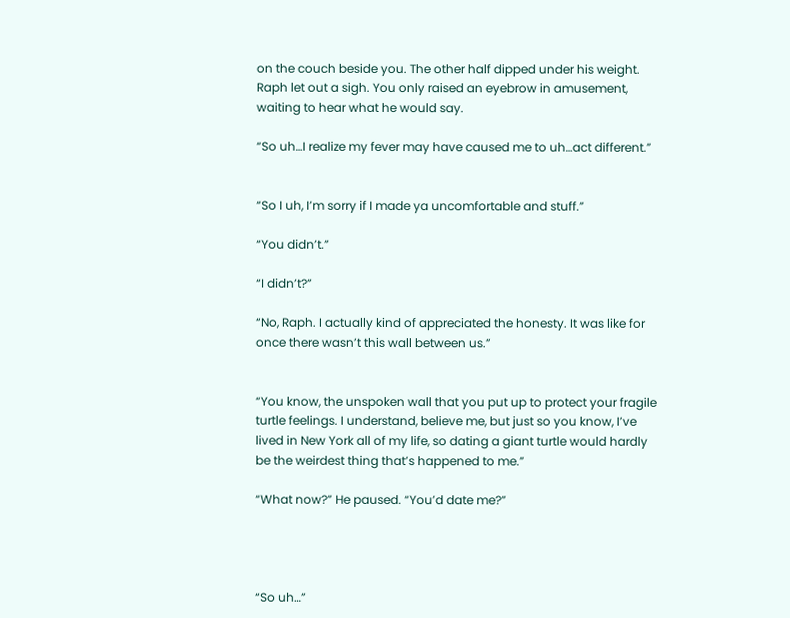on the couch beside you. The other half dipped under his weight. Raph let out a sigh. You only raised an eyebrow in amusement, waiting to hear what he would say.

“So uh…I realize my fever may have caused me to uh…act different.”


“So I uh, I’m sorry if I made ya uncomfortable and stuff.”

“You didn’t.”

“I didn’t?”

“No, Raph. I actually kind of appreciated the honesty. It was like for once there wasn’t this wall between us.”


“You know, the unspoken wall that you put up to protect your fragile turtle feelings. I understand, believe me, but just so you know, I’ve lived in New York all of my life, so dating a giant turtle would hardly be the weirdest thing that’s happened to me.”

“What now?” He paused. “You’d date me?”




“So uh…”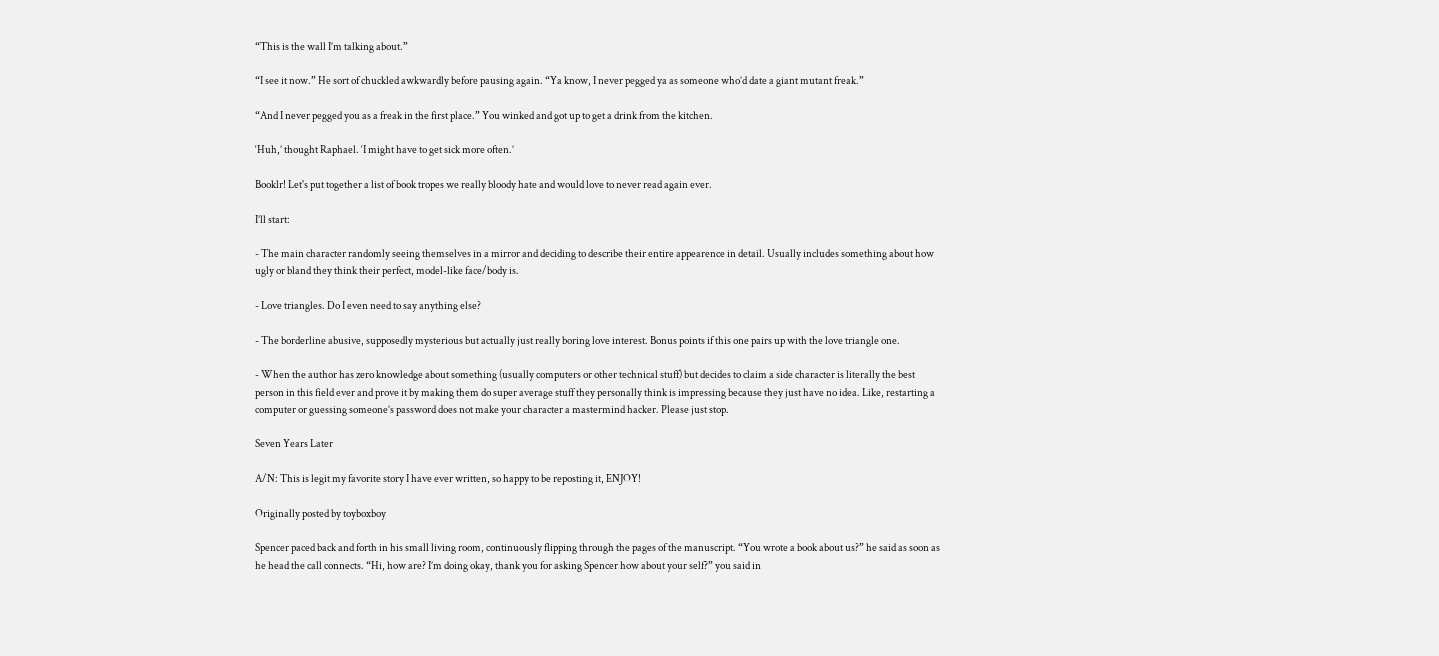“This is the wall I’m talking about.”

“I see it now.” He sort of chuckled awkwardly before pausing again. “Ya know, I never pegged ya as someone who’d date a giant mutant freak.”

“And I never pegged you as a freak in the first place.” You winked and got up to get a drink from the kitchen.

‘Huh,’ thought Raphael. ‘I might have to get sick more often.’

Booklr! Let's put together a list of book tropes we really bloody hate and would love to never read again ever.

I’ll start:

- The main character randomly seeing themselves in a mirror and deciding to describe their entire appearence in detail. Usually includes something about how ugly or bland they think their perfect, model-like face/body is.

- Love triangles. Do I even need to say anything else?

- The borderline abusive, supposedly mysterious but actually just really boring love interest. Bonus points if this one pairs up with the love triangle one.

- When the author has zero knowledge about something (usually computers or other technical stuff) but decides to claim a side character is literally the best person in this field ever and prove it by making them do super average stuff they personally think is impressing because they just have no idea. Like, restarting a computer or guessing someone’s password does not make your character a mastermind hacker. Please just stop.

Seven Years Later

A/N: This is legit my favorite story I have ever written, so happy to be reposting it, ENJOY!

Originally posted by toyboxboy

Spencer paced back and forth in his small living room, continuously flipping through the pages of the manuscript. “You wrote a book about us?” he said as soon as he head the call connects. “Hi, how are? I’m doing okay, thank you for asking Spencer how about your self?” you said in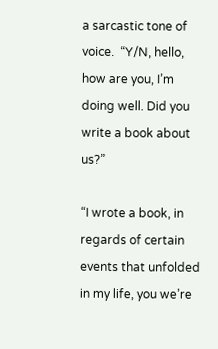a sarcastic tone of voice.  “Y/N, hello, how are you, I’m doing well. Did you write a book about us?”

“I wrote a book, in regards of certain events that unfolded in my life, you we’re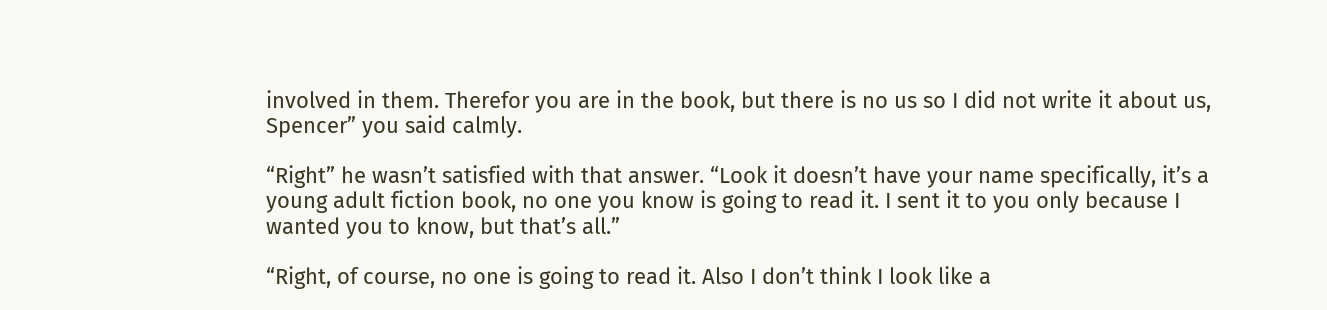involved in them. Therefor you are in the book, but there is no us so I did not write it about us, Spencer” you said calmly.

“Right” he wasn’t satisfied with that answer. “Look it doesn’t have your name specifically, it’s a young adult fiction book, no one you know is going to read it. I sent it to you only because I wanted you to know, but that’s all.”

“Right, of course, no one is going to read it. Also I don’t think I look like a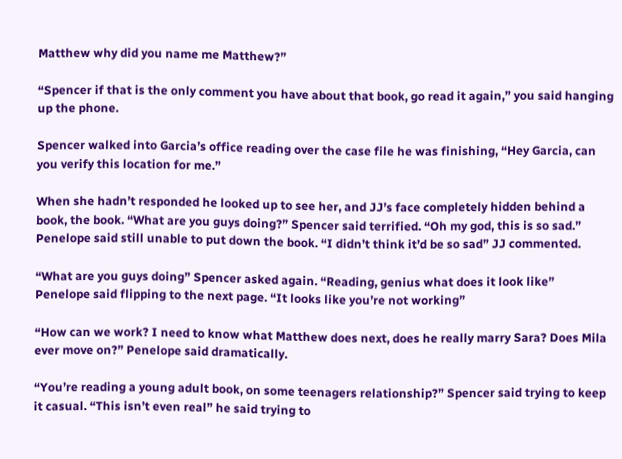Matthew why did you name me Matthew?”

“Spencer if that is the only comment you have about that book, go read it again,” you said hanging up the phone.

Spencer walked into Garcia’s office reading over the case file he was finishing, “Hey Garcia, can you verify this location for me.”

When she hadn’t responded he looked up to see her, and JJ’s face completely hidden behind a book, the book. “What are you guys doing?” Spencer said terrified. “Oh my god, this is so sad.” Penelope said still unable to put down the book. “I didn’t think it’d be so sad” JJ commented.

“What are you guys doing” Spencer asked again. “Reading, genius what does it look like” Penelope said flipping to the next page. “It looks like you’re not working”

“How can we work? I need to know what Matthew does next, does he really marry Sara? Does Mila ever move on?” Penelope said dramatically.

“You’re reading a young adult book, on some teenagers relationship?” Spencer said trying to keep it casual. “This isn’t even real” he said trying to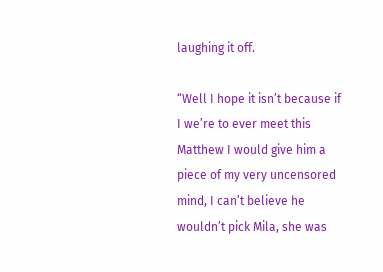laughing it off.

“Well I hope it isn’t because if I we’re to ever meet this Matthew I would give him a piece of my very uncensored mind, I can’t believe he wouldn’t pick Mila, she was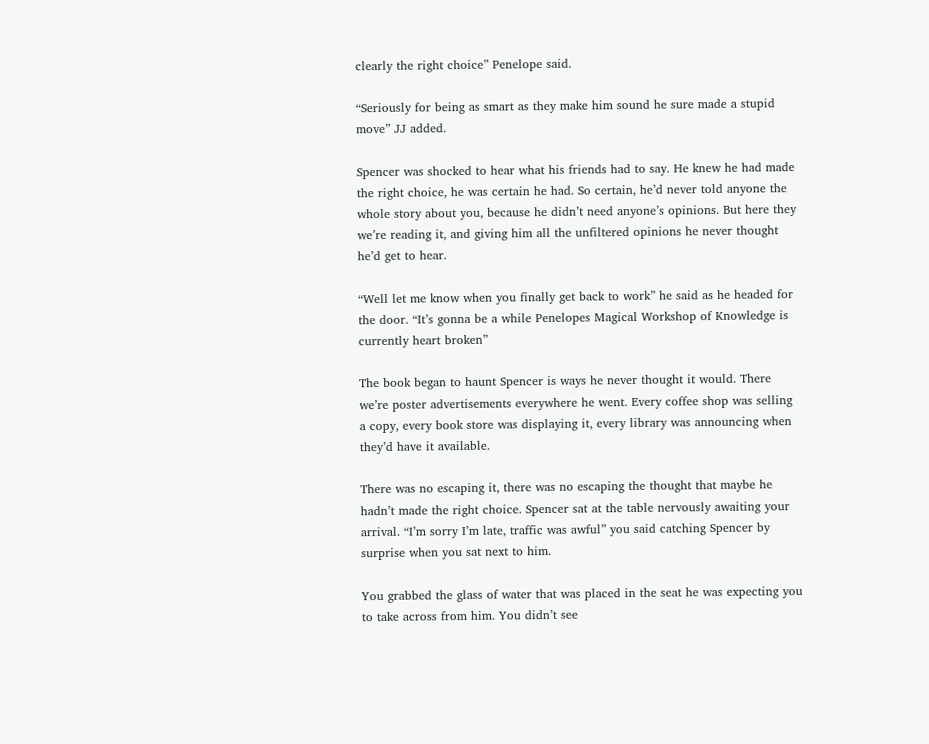clearly the right choice” Penelope said.

“Seriously for being as smart as they make him sound he sure made a stupid move” JJ added.

Spencer was shocked to hear what his friends had to say. He knew he had made the right choice, he was certain he had. So certain, he’d never told anyone the whole story about you, because he didn’t need anyone’s opinions. But here they we’re reading it, and giving him all the unfiltered opinions he never thought he’d get to hear.

“Well let me know when you finally get back to work” he said as he headed for the door. “It’s gonna be a while Penelopes Magical Workshop of Knowledge is currently heart broken”

The book began to haunt Spencer is ways he never thought it would. There we’re poster advertisements everywhere he went. Every coffee shop was selling a copy, every book store was displaying it, every library was announcing when they’d have it available.

There was no escaping it, there was no escaping the thought that maybe he hadn’t made the right choice. Spencer sat at the table nervously awaiting your arrival. “I’m sorry I’m late, traffic was awful” you said catching Spencer by surprise when you sat next to him.

You grabbed the glass of water that was placed in the seat he was expecting you to take across from him. You didn’t see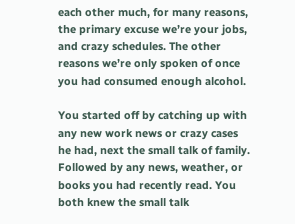each other much, for many reasons, the primary excuse we’re your jobs, and crazy schedules. The other reasons we’re only spoken of once you had consumed enough alcohol.

You started off by catching up with any new work news or crazy cases he had, next the small talk of family. Followed by any news, weather, or books you had recently read. You both knew the small talk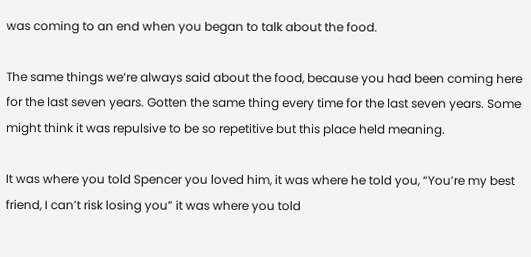was coming to an end when you began to talk about the food.

The same things we’re always said about the food, because you had been coming here for the last seven years. Gotten the same thing every time for the last seven years. Some might think it was repulsive to be so repetitive but this place held meaning.

It was where you told Spencer you loved him, it was where he told you, “You’re my best friend, I can’t risk losing you” it was where you told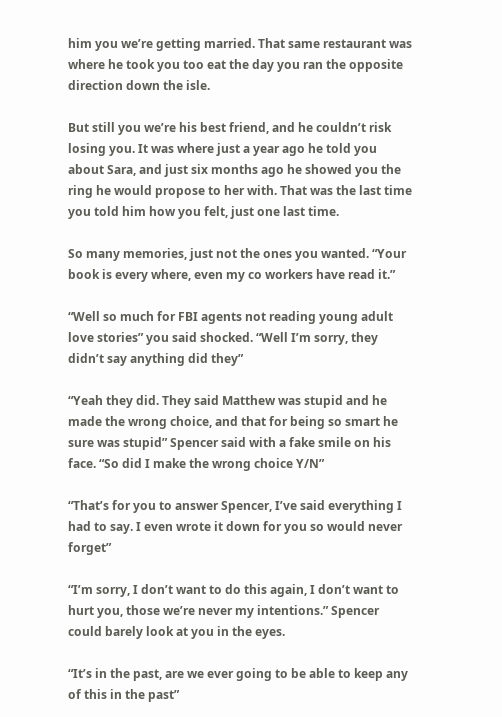him you we’re getting married. That same restaurant was where he took you too eat the day you ran the opposite direction down the isle.

But still you we’re his best friend, and he couldn’t risk losing you. It was where just a year ago he told you about Sara, and just six months ago he showed you the ring he would propose to her with. That was the last time you told him how you felt, just one last time.

So many memories, just not the ones you wanted. “Your book is every where, even my co workers have read it.”

“Well so much for FBI agents not reading young adult love stories” you said shocked. “Well I’m sorry, they didn’t say anything did they”

“Yeah they did. They said Matthew was stupid and he made the wrong choice, and that for being so smart he sure was stupid” Spencer said with a fake smile on his face. “So did I make the wrong choice Y/N”

“That’s for you to answer Spencer, I’ve said everything I had to say. I even wrote it down for you so would never forget”

“I’m sorry, I don’t want to do this again, I don’t want to hurt you, those we’re never my intentions.” Spencer could barely look at you in the eyes.

“It’s in the past, are we ever going to be able to keep any of this in the past”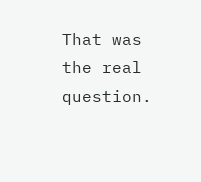That was the real question.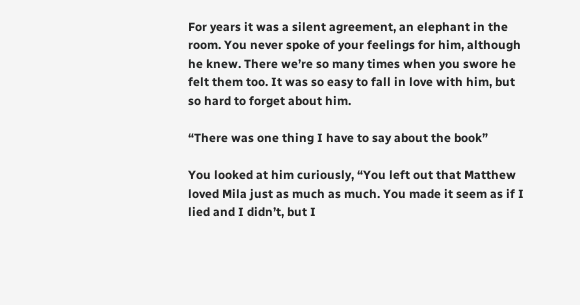For years it was a silent agreement, an elephant in the room. You never spoke of your feelings for him, although he knew. There we’re so many times when you swore he felt them too. It was so easy to fall in love with him, but so hard to forget about him.

“There was one thing I have to say about the book”

You looked at him curiously, “You left out that Matthew loved Mila just as much as much. You made it seem as if I lied and I didn’t, but I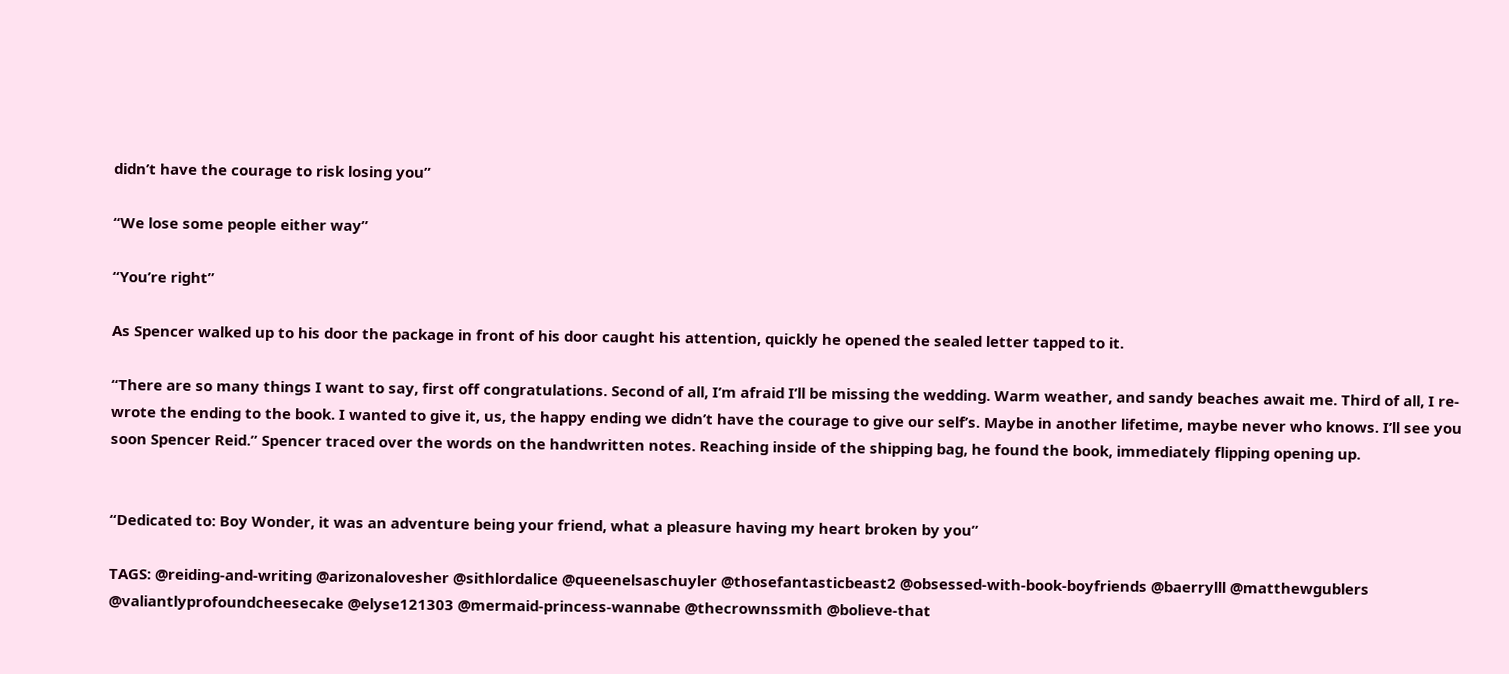didn’t have the courage to risk losing you”

“We lose some people either way”

“You’re right”

As Spencer walked up to his door the package in front of his door caught his attention, quickly he opened the sealed letter tapped to it.

“There are so many things I want to say, first off congratulations. Second of all, I’m afraid I’ll be missing the wedding. Warm weather, and sandy beaches await me. Third of all, I re-wrote the ending to the book. I wanted to give it, us, the happy ending we didn’t have the courage to give our self’s. Maybe in another lifetime, maybe never who knows. I’ll see you soon Spencer Reid.” Spencer traced over the words on the handwritten notes. Reaching inside of the shipping bag, he found the book, immediately flipping opening up.


“Dedicated to: Boy Wonder, it was an adventure being your friend, what a pleasure having my heart broken by you”

TAGS: @reiding-and-writing @arizonalovesher @sithlordalice @queenelsaschuyler @thosefantasticbeast2 @obsessed-with-book-boyfriends @baerrylll @matthewgublers @valiantlyprofoundcheesecake @elyse121303 @mermaid-princess-wannabe @thecrownssmith @bolieve-that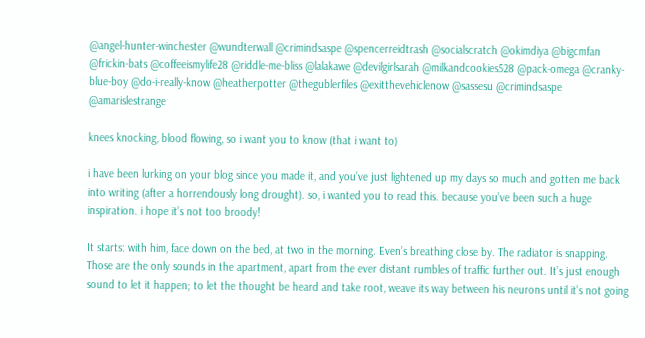@angel-hunter-winchester @wundterwall @crimindsaspe @spencerreidtrash @socialscratch @okimdiya @bigcmfan @frickin-bats @coffeeismylife28 @riddle-me-bliss @lalakawe @devilgirlsarah @milkandcookies528 @pack-omega @cranky-blue-boy @do-i-really-know @heatherpotter @thegublerfiles @exitthevehiclenow @sassesu @crimindsaspe @amarislestrange

knees knocking, blood flowing, so i want you to know (that i want to)

i have been lurking on your blog since you made it, and you’ve just lightened up my days so much and gotten me back into writing (after a horrendously long drought). so, i wanted you to read this. because you’ve been such a huge inspiration. i hope it’s not too broody!

It starts: with him, face down on the bed, at two in the morning. Even’s breathing close by. The radiator is snapping. Those are the only sounds in the apartment, apart from the ever distant rumbles of traffic further out. It’s just enough sound to let it happen; to let the thought be heard and take root, weave its way between his neurons until it’s not going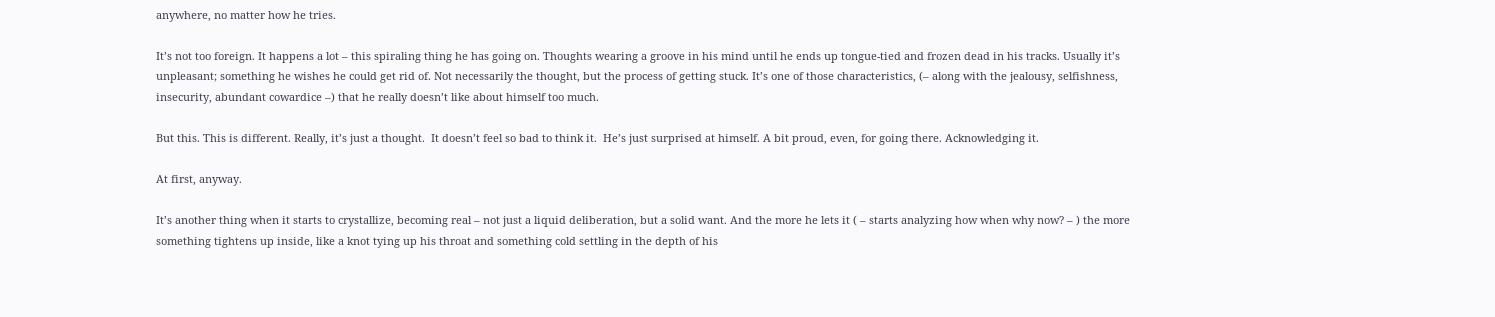anywhere, no matter how he tries.

It’s not too foreign. It happens a lot – this spiraling thing he has going on. Thoughts wearing a groove in his mind until he ends up tongue-tied and frozen dead in his tracks. Usually it’s unpleasant; something he wishes he could get rid of. Not necessarily the thought, but the process of getting stuck. It’s one of those characteristics, (– along with the jealousy, selfishness, insecurity, abundant cowardice –) that he really doesn’t like about himself too much.

But this. This is different. Really, it’s just a thought.  It doesn’t feel so bad to think it.  He’s just surprised at himself. A bit proud, even, for going there. Acknowledging it.

At first, anyway.

It’s another thing when it starts to crystallize, becoming real – not just a liquid deliberation, but a solid want. And the more he lets it ( – starts analyzing how when why now? – ) the more something tightens up inside, like a knot tying up his throat and something cold settling in the depth of his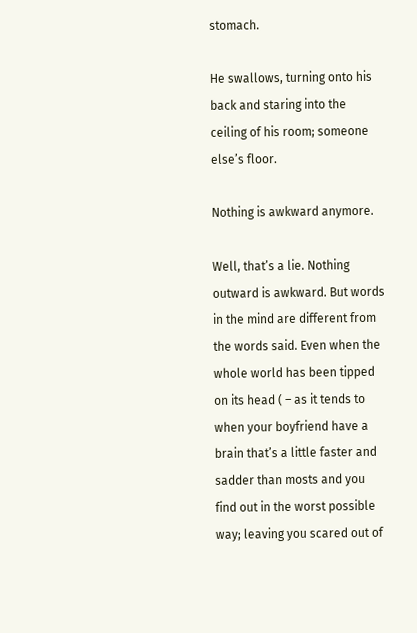stomach.

He swallows, turning onto his back and staring into the ceiling of his room; someone else’s floor.

Nothing is awkward anymore.

Well, that’s a lie. Nothing outward is awkward. But words in the mind are different from the words said. Even when the whole world has been tipped on its head ( – as it tends to when your boyfriend have a brain that’s a little faster and sadder than mosts and you find out in the worst possible way; leaving you scared out of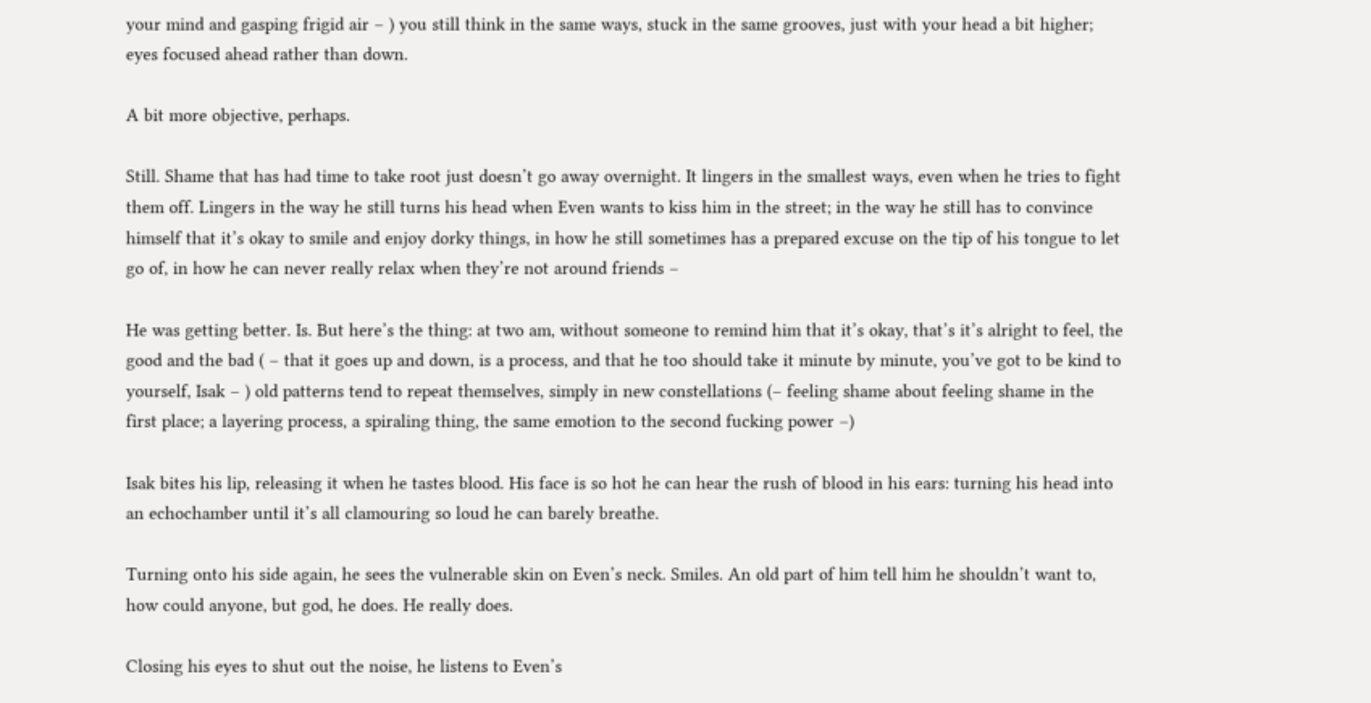your mind and gasping frigid air – ) you still think in the same ways, stuck in the same grooves, just with your head a bit higher; eyes focused ahead rather than down.

A bit more objective, perhaps.

Still. Shame that has had time to take root just doesn’t go away overnight. It lingers in the smallest ways, even when he tries to fight them off. Lingers in the way he still turns his head when Even wants to kiss him in the street; in the way he still has to convince himself that it’s okay to smile and enjoy dorky things, in how he still sometimes has a prepared excuse on the tip of his tongue to let go of, in how he can never really relax when they’re not around friends –

He was getting better. Is. But here’s the thing: at two am, without someone to remind him that it’s okay, that’s it’s alright to feel, the good and the bad ( – that it goes up and down, is a process, and that he too should take it minute by minute, you’ve got to be kind to yourself, Isak – ) old patterns tend to repeat themselves, simply in new constellations (– feeling shame about feeling shame in the first place; a layering process, a spiraling thing, the same emotion to the second fucking power –)

Isak bites his lip, releasing it when he tastes blood. His face is so hot he can hear the rush of blood in his ears: turning his head into an echochamber until it’s all clamouring so loud he can barely breathe.

Turning onto his side again, he sees the vulnerable skin on Even’s neck. Smiles. An old part of him tell him he shouldn’t want to, how could anyone, but god, he does. He really does.

Closing his eyes to shut out the noise, he listens to Even’s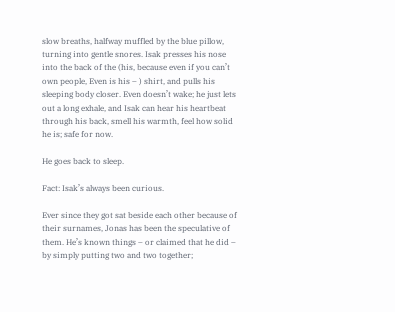slow breaths, halfway muffled by the blue pillow, turning into gentle snores. Isak presses his nose into the back of the (his, because even if you can’t own people, Even is his – ) shirt, and pulls his sleeping body closer. Even doesn’t wake; he just lets out a long exhale, and Isak can hear his heartbeat through his back, smell his warmth, feel how solid he is; safe for now.

He goes back to sleep.

Fact: Isak’s always been curious.

Ever since they got sat beside each other because of their surnames, Jonas has been the speculative of them. He’s known things – or claimed that he did – by simply putting two and two together;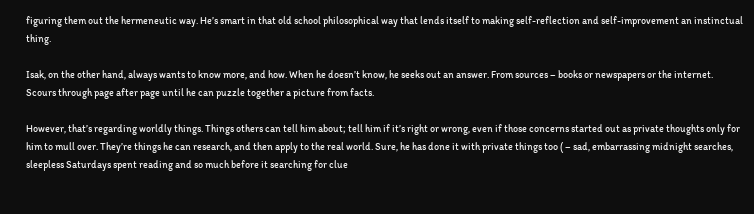figuring them out the hermeneutic way. He’s smart in that old school philosophical way that lends itself to making self-reflection and self-improvement an instinctual thing.

Isak, on the other hand, always wants to know more, and how. When he doesn’t know, he seeks out an answer. From sources – books or newspapers or the internet. Scours through page after page until he can puzzle together a picture from facts.

However, that’s regarding worldly things. Things others can tell him about; tell him if it’s right or wrong, even if those concerns started out as private thoughts only for him to mull over. They’re things he can research, and then apply to the real world. Sure, he has done it with private things too ( – sad, embarrassing midnight searches, sleepless Saturdays spent reading and so much before it searching for clue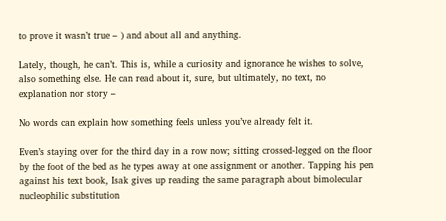to prove it wasn’t true – ) and about all and anything.

Lately, though, he can’t. This is, while a curiosity and ignorance he wishes to solve, also something else. He can read about it, sure, but ultimately, no text, no explanation nor story –

No words can explain how something feels unless you’ve already felt it.

Even’s staying over for the third day in a row now; sitting crossed-legged on the floor by the foot of the bed as he types away at one assignment or another. Tapping his pen against his text book, Isak gives up reading the same paragraph about bimolecular nucleophilic substitution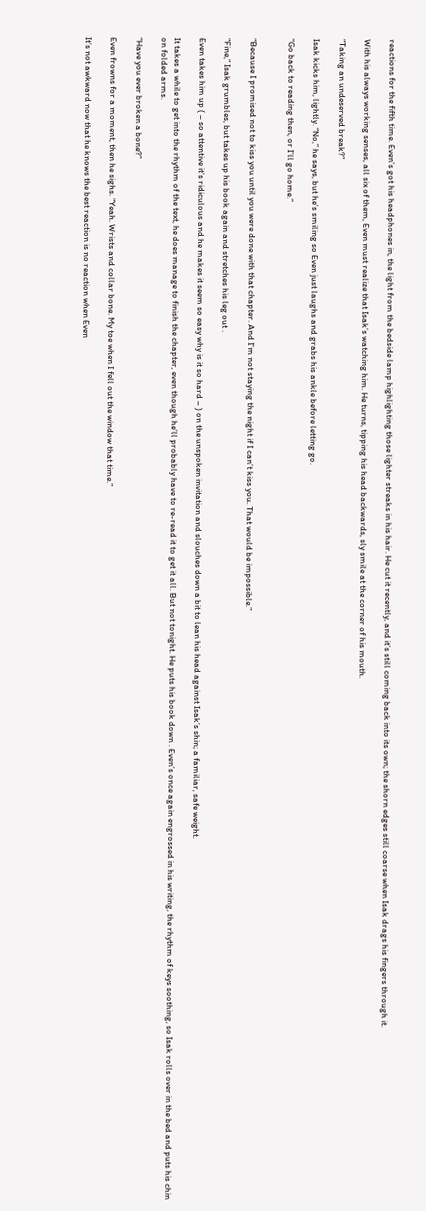reactions for the fifth time. Even’s got his headphones in, the light from the bedside lamp highlighting those lighter streaks in his hair. He cut it recently, and it’s still coming back into its own; the shorn edges still coarse when Isak drags his fingers through it.

With his always working senses, all six of them, Even must realize that Isak’s watching him. He turns, tipping his head backwards, sly smile at the corner of his mouth.

“Taking an undeserved break?”

Isak kicks him, lightly. “No,” he says, but he’s smiling so Even just laughs and grabs his ankle before letting go.

“Go back to reading then, or I’ll go home.”


“Because I promised not to kiss you until you were done with that chapter. And I’m not staying the night if I can’t kiss you. That would be impossible.”

“Fine,” Isak grumbles, but takes up his book again and stretches his leg out .

Even takes him up ( – so attentive it’s ridiculous and he makes it seem so easy why is it so hard – ) on the unspoken invitation and slouches down a bit to lean his head against Isak’s shin; a familiar, safe weight.

It takes a while to get into the rhythm of the text, he does manage to finish the chapter, even though he’ll probably have to re-read it to get it all. But not tonight. He puts his book down . Even’s once again engrossed in his writing, the rhythm of keys soothing, so Isak rolls over in the bed and puts his chin on folded arms.

“Have you ever broken a bone?”

Even frowns for a moment, then he sighs. “Yeah. Wrists and collar bone. My toe when I fell out the window that time.”

It’s not awkward now that he knows the best reaction is no reaction when Even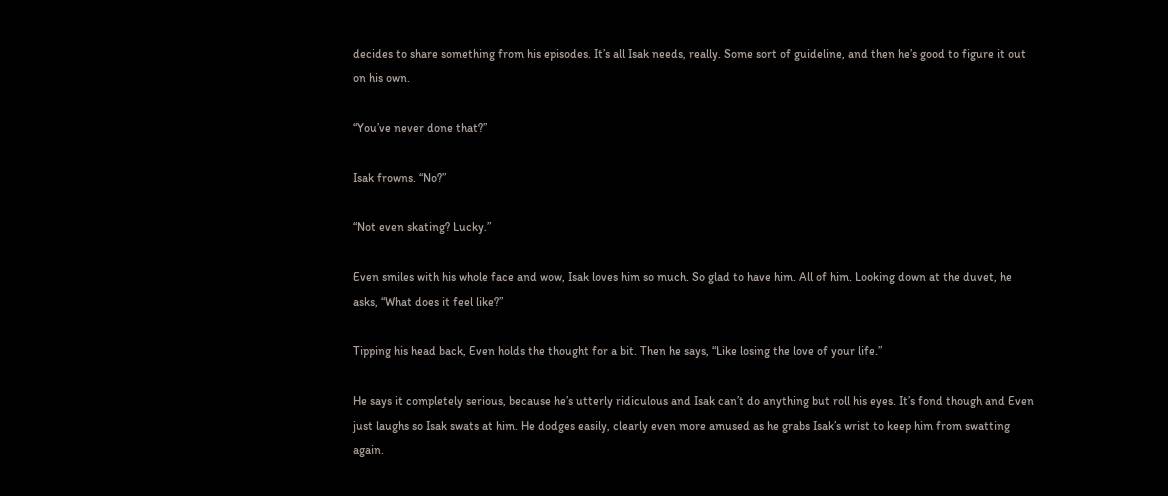decides to share something from his episodes. It’s all Isak needs, really. Some sort of guideline, and then he’s good to figure it out on his own.

“You’ve never done that?”

Isak frowns. “No?”

“Not even skating? Lucky.”

Even smiles with his whole face and wow, Isak loves him so much. So glad to have him. All of him. Looking down at the duvet, he asks, “What does it feel like?”

Tipping his head back, Even holds the thought for a bit. Then he says, “Like losing the love of your life.”

He says it completely serious, because he’s utterly ridiculous and Isak can’t do anything but roll his eyes. It’s fond though and Even just laughs so Isak swats at him. He dodges easily, clearly even more amused as he grabs Isak’s wrist to keep him from swatting again.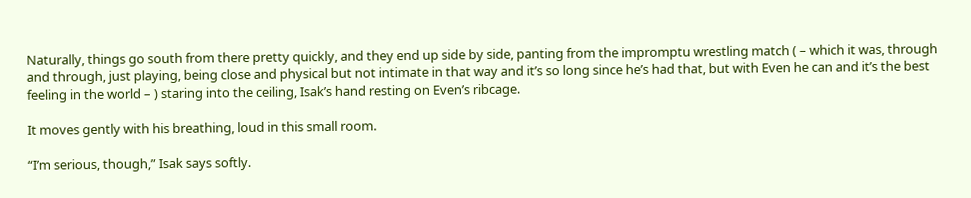Naturally, things go south from there pretty quickly, and they end up side by side, panting from the impromptu wrestling match ( – which it was, through and through, just playing, being close and physical but not intimate in that way and it’s so long since he’s had that, but with Even he can and it’s the best feeling in the world – ) staring into the ceiling, Isak’s hand resting on Even’s ribcage.

It moves gently with his breathing, loud in this small room.

“I’m serious, though,” Isak says softly.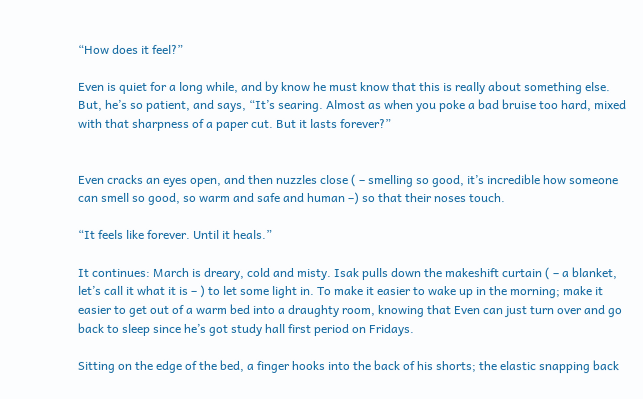“How does it feel?”

Even is quiet for a long while, and by know he must know that this is really about something else. But, he’s so patient, and says, “It’s searing. Almost as when you poke a bad bruise too hard, mixed with that sharpness of a paper cut. But it lasts forever?”


Even cracks an eyes open, and then nuzzles close ( – smelling so good, it’s incredible how someone can smell so good, so warm and safe and human –) so that their noses touch.

“It feels like forever. Until it heals.”

It continues: March is dreary, cold and misty. Isak pulls down the makeshift curtain ( – a blanket, let’s call it what it is – ) to let some light in. To make it easier to wake up in the morning; make it easier to get out of a warm bed into a draughty room, knowing that Even can just turn over and go back to sleep since he’s got study hall first period on Fridays.

Sitting on the edge of the bed, a finger hooks into the back of his shorts; the elastic snapping back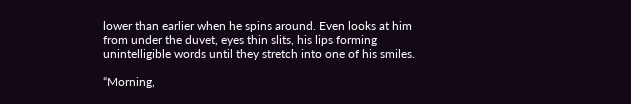lower than earlier when he spins around. Even looks at him from under the duvet, eyes thin slits, his lips forming unintelligible words until they stretch into one of his smiles.

“Morning,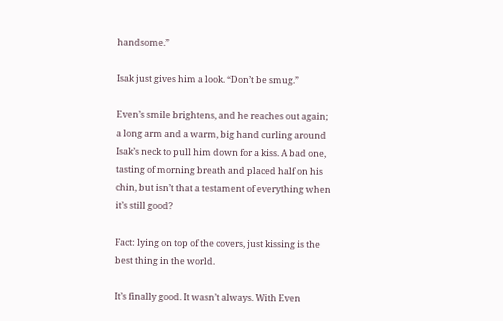handsome.”

Isak just gives him a look. “Don’t be smug.”

Even’s smile brightens, and he reaches out again; a long arm and a warm, big hand curling around Isak’s neck to pull him down for a kiss. A bad one, tasting of morning breath and placed half on his chin, but isn’t that a testament of everything when it’s still good?

Fact: lying on top of the covers, just kissing is the best thing in the world.

It’s finally good. It wasn’t always. With Even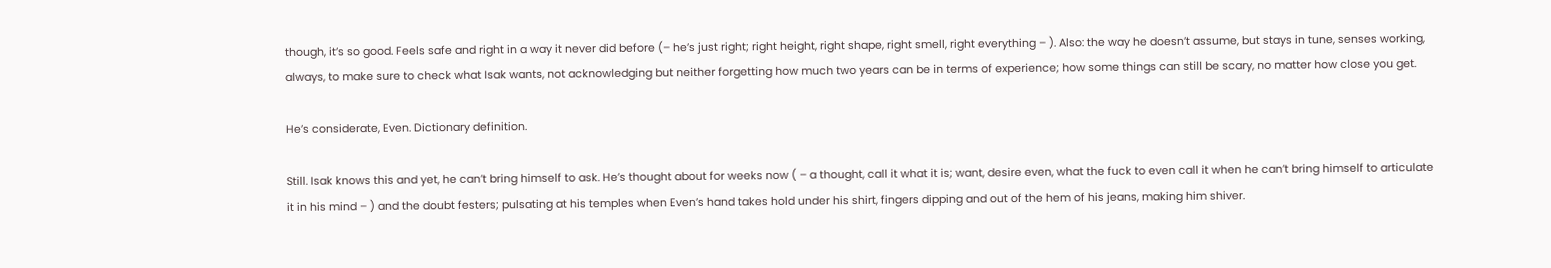though, it’s so good. Feels safe and right in a way it never did before (– he’s just right; right height, right shape, right smell, right everything – ). Also: the way he doesn’t assume, but stays in tune, senses working, always, to make sure to check what Isak wants, not acknowledging but neither forgetting how much two years can be in terms of experience; how some things can still be scary, no matter how close you get.

He’s considerate, Even. Dictionary definition.

Still. Isak knows this and yet, he can’t bring himself to ask. He’s thought about for weeks now ( – a thought, call it what it is; want, desire even, what the fuck to even call it when he can’t bring himself to articulate it in his mind – ) and the doubt festers; pulsating at his temples when Even’s hand takes hold under his shirt, fingers dipping and out of the hem of his jeans, making him shiver.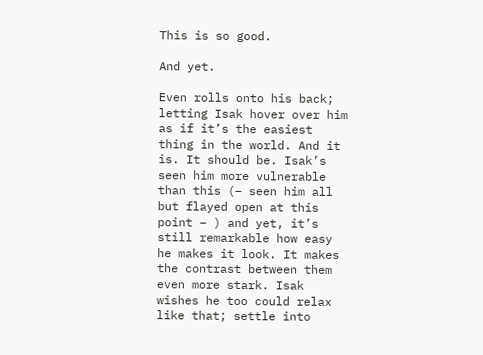This is so good.

And yet.

Even rolls onto his back; letting Isak hover over him as if it’s the easiest thing in the world. And it is. It should be. Isak’s seen him more vulnerable than this (– seen him all but flayed open at this point – ) and yet, it’s still remarkable how easy he makes it look. It makes the contrast between them even more stark. Isak wishes he too could relax like that; settle into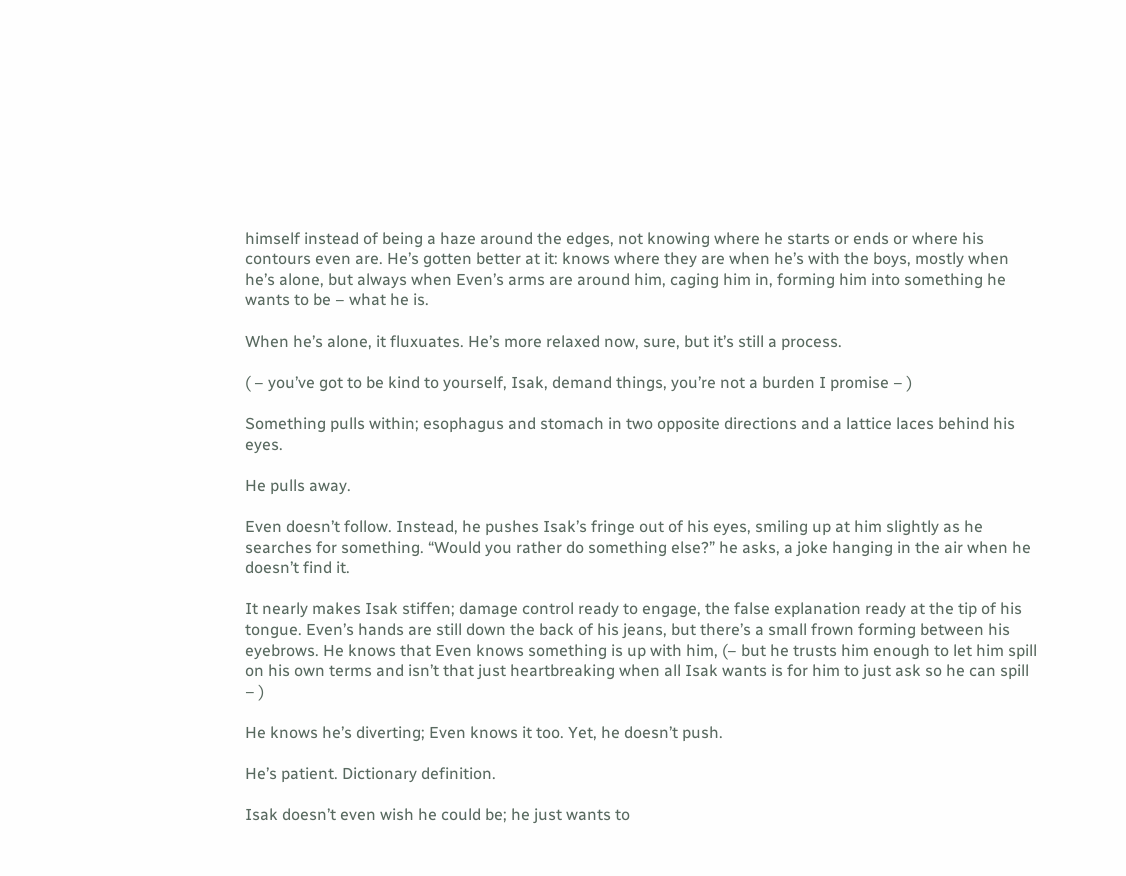himself instead of being a haze around the edges, not knowing where he starts or ends or where his contours even are. He’s gotten better at it: knows where they are when he’s with the boys, mostly when he’s alone, but always when Even’s arms are around him, caging him in, forming him into something he wants to be – what he is.

When he’s alone, it fluxuates. He’s more relaxed now, sure, but it’s still a process.

( – you’ve got to be kind to yourself, Isak, demand things, you’re not a burden I promise – )

Something pulls within; esophagus and stomach in two opposite directions and a lattice laces behind his eyes.

He pulls away.

Even doesn’t follow. Instead, he pushes Isak’s fringe out of his eyes, smiling up at him slightly as he searches for something. “Would you rather do something else?” he asks, a joke hanging in the air when he doesn’t find it.

It nearly makes Isak stiffen; damage control ready to engage, the false explanation ready at the tip of his tongue. Even’s hands are still down the back of his jeans, but there’s a small frown forming between his eyebrows. He knows that Even knows something is up with him, (– but he trusts him enough to let him spill on his own terms and isn’t that just heartbreaking when all Isak wants is for him to just ask so he can spill – )

He knows he’s diverting; Even knows it too. Yet, he doesn’t push.

He’s patient. Dictionary definition.

Isak doesn’t even wish he could be; he just wants to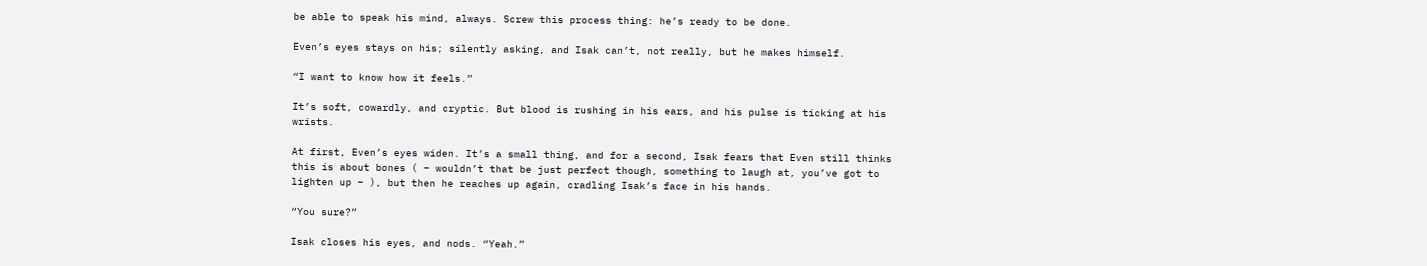be able to speak his mind, always. Screw this process thing: he’s ready to be done.

Even’s eyes stays on his; silently asking, and Isak can’t, not really, but he makes himself.

“I want to know how it feels.”

It’s soft, cowardly, and cryptic. But blood is rushing in his ears, and his pulse is ticking at his wrists.

At first, Even’s eyes widen. It’s a small thing, and for a second, Isak fears that Even still thinks this is about bones ( – wouldn’t that be just perfect though, something to laugh at, you’ve got to lighten up – ), but then he reaches up again, cradling Isak’s face in his hands.

“You sure?”

Isak closes his eyes, and nods. “Yeah.”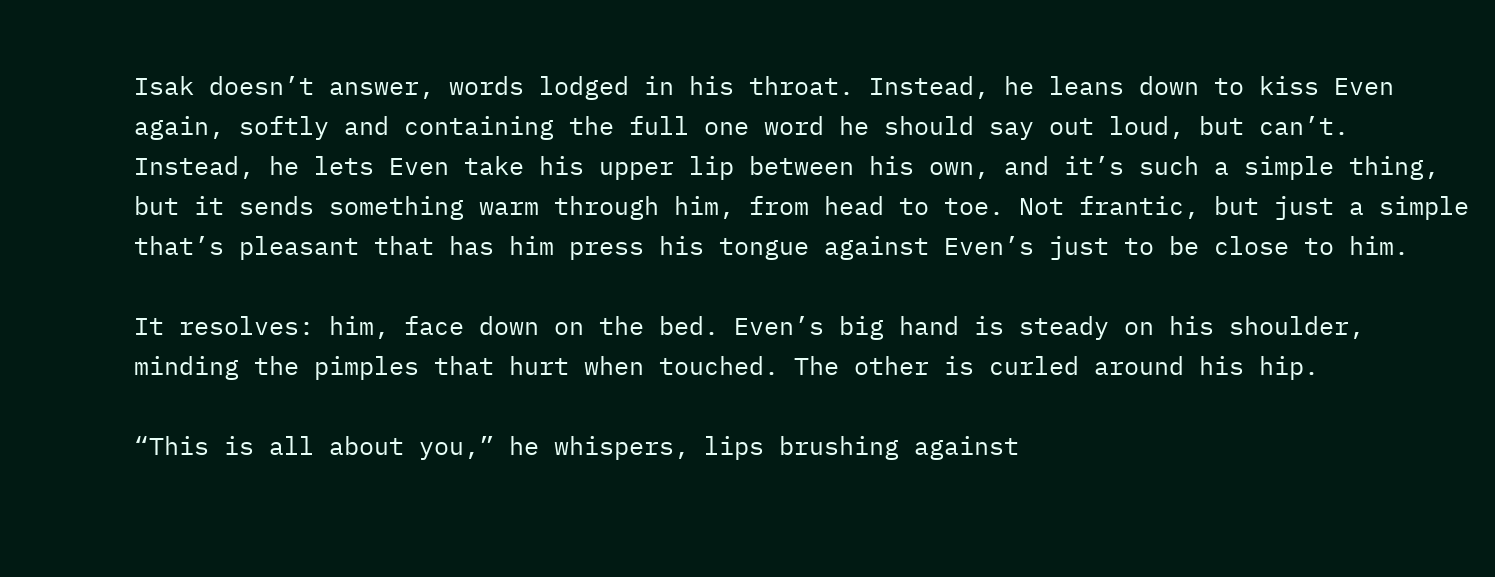Isak doesn’t answer, words lodged in his throat. Instead, he leans down to kiss Even again, softly and containing the full one word he should say out loud, but can’t. Instead, he lets Even take his upper lip between his own, and it’s such a simple thing, but it sends something warm through him, from head to toe. Not frantic, but just a simple that’s pleasant that has him press his tongue against Even’s just to be close to him.

It resolves: him, face down on the bed. Even’s big hand is steady on his shoulder, minding the pimples that hurt when touched. The other is curled around his hip.

“This is all about you,” he whispers, lips brushing against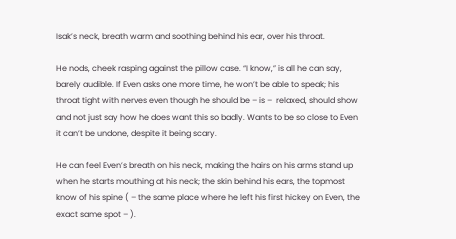Isak’s neck, breath warm and soothing behind his ear, over his throat.

He nods, cheek rasping against the pillow case. “I know,” is all he can say, barely audible. If Even asks one more time, he won’t be able to speak; his throat tight with nerves even though he should be – is –  relaxed, should show and not just say how he does want this so badly. Wants to be so close to Even it can’t be undone, despite it being scary.

He can feel Even’s breath on his neck, making the hairs on his arms stand up when he starts mouthing at his neck; the skin behind his ears, the topmost know of his spine ( – the same place where he left his first hickey on Even, the exact same spot – ).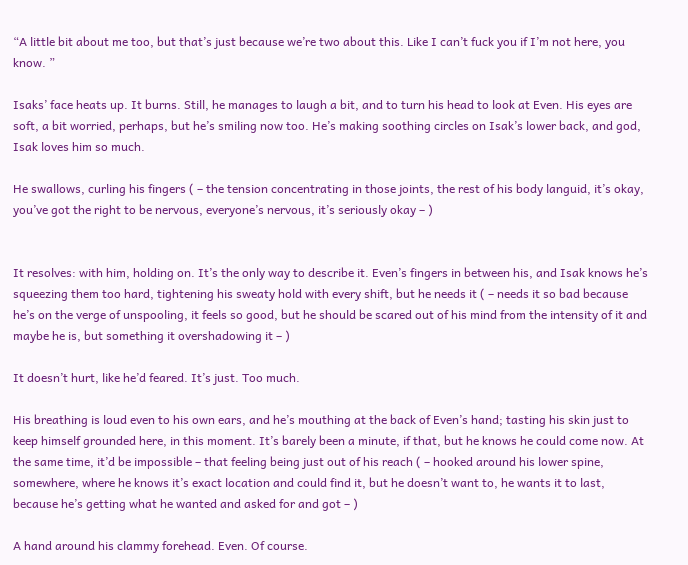“A little bit about me too, but that’s just because we’re two about this. Like I can’t fuck you if I’m not here, you know. ”

Isaks’ face heats up. It burns. Still, he manages to laugh a bit, and to turn his head to look at Even. His eyes are soft, a bit worried, perhaps, but he’s smiling now too. He’s making soothing circles on Isak’s lower back, and god, Isak loves him so much.

He swallows, curling his fingers ( – the tension concentrating in those joints, the rest of his body languid, it’s okay, you’ve got the right to be nervous, everyone’s nervous, it’s seriously okay – )


It resolves: with him, holding on. It’s the only way to describe it. Even’s fingers in between his, and Isak knows he’s squeezing them too hard, tightening his sweaty hold with every shift, but he needs it ( – needs it so bad because he’s on the verge of unspooling, it feels so good, but he should be scared out of his mind from the intensity of it and maybe he is, but something it overshadowing it – )

It doesn’t hurt, like he’d feared. It’s just. Too much.

His breathing is loud even to his own ears, and he’s mouthing at the back of Even’s hand; tasting his skin just to keep himself grounded here, in this moment. It’s barely been a minute, if that, but he knows he could come now. At the same time, it’d be impossible – that feeling being just out of his reach ( – hooked around his lower spine, somewhere, where he knows it’s exact location and could find it, but he doesn’t want to, he wants it to last, because he’s getting what he wanted and asked for and got – )

A hand around his clammy forehead. Even. Of course.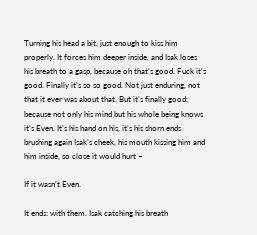Turning his head a bit, just enough to kiss him properly. It forces him deeper inside, and Isak loses his breath to a gasp, because oh that’s good. Fuck it’s good. Finally it’s so so good. Not just enduring, not that it ever was about that. But it’s finally good; because not only his mind but his whole being knows it’s Even. It’s his hand on his, it’s his shorn ends brushing again Isak’s cheek, his mouth kissing him and him inside, so close it would hurt –

If it wasn’t Even.

It ends: with them. Isak catching his breath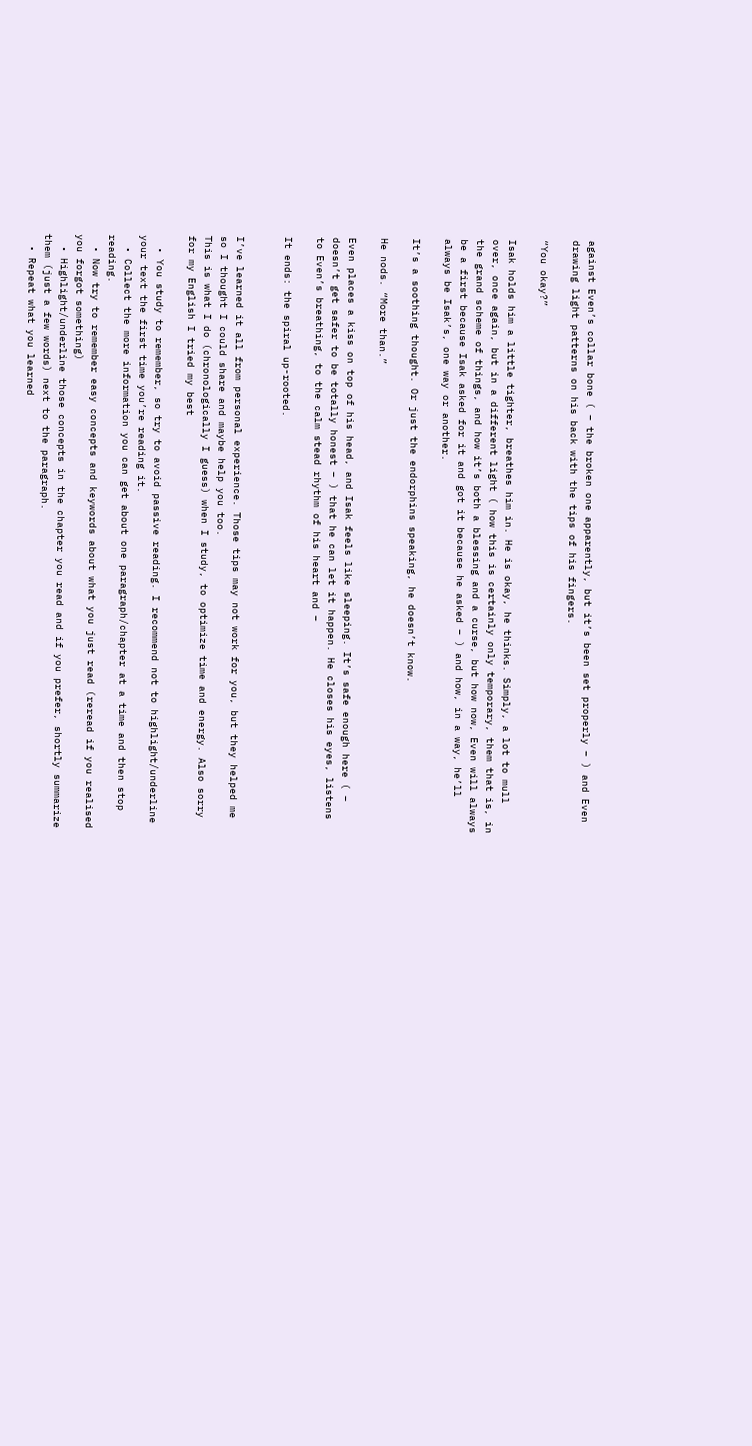against Even’s collar bone ( – the broken one apparently, but it’s been set properly – ) and Even drawing light patterns on his back with the tips of his fingers.

“You okay?”

Isak holds him a little tighter, breathes him in. He is okay, he thinks. Simply, a lot to mull over, once again, but in a different light ( how this is certainly only temporary, them that is, in the grand scheme of things, and how it’s both a blessing and a curse, but how now, Even will always be a first because Isak asked for it and got it because he asked – ) and how, in a way, he’ll always be Isak’s, one way or another.

It’s a soothing thought. Or just the endorphins speaking, he doesn’t know.

He nods. “More than.”

Even places a kiss on top of his head, and Isak feels like sleeping. It’s safe enough here ( – doesn’t get safer to be totally honest – ) that he can let it happen. He closes his eyes, listens to Even’s breathing, to the calm stead rhythm of his heart and –

It ends: the spiral up-rooted.


I’ve learned it all from personal experience. Those tips may not work for you, but they helped me so I thought I could share and maybe help you too.
This is what I do (chronologically I guess) when I study, to optimize time and energy. Also sorry for my English I tried my best

  • You study to remember, so try to avoid passive reading. I recommend not to highlight/underline your text the first time you’re reading it.
  • Collect the more information you can get about one paragraph/chapter at a time and then stop reading.
  • Now try to remember easy concepts and keywords about what you just read (reread if you realised you forgot something)
  • Highlight/underline those concepts in the chapter you read and if you prefer, shortly summarize them (just a few words) next to the paragraph.
  • Repeat what you learned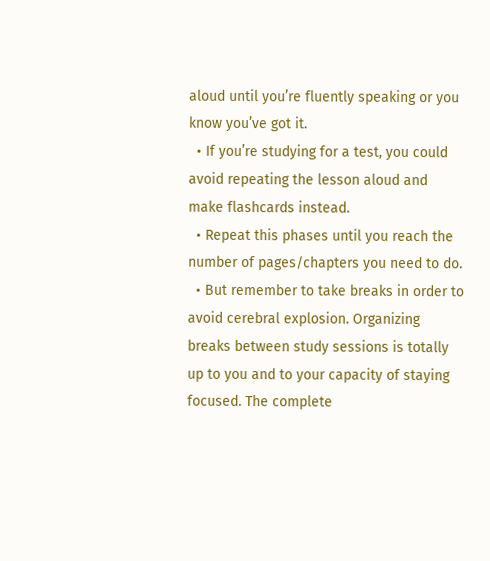aloud until you’re fluently speaking or you know you’ve got it.
  • If you’re studying for a test, you could avoid repeating the lesson aloud and make flashcards instead.
  • Repeat this phases until you reach the number of pages/chapters you need to do.
  • But remember to take breaks in order to avoid cerebral explosion. Organizing breaks between study sessions is totally up to you and to your capacity of staying focused. The complete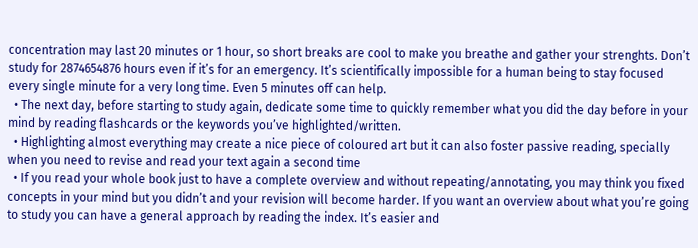concentration may last 20 minutes or 1 hour, so short breaks are cool to make you breathe and gather your strenghts. Don’t study for 2874654876 hours even if it’s for an emergency. It’s scientifically impossible for a human being to stay focused every single minute for a very long time. Even 5 minutes off can help.
  • The next day, before starting to study again, dedicate some time to quickly remember what you did the day before in your mind by reading flashcards or the keywords you’ve highlighted/written.
  • Highlighting almost everything may create a nice piece of coloured art but it can also foster passive reading, specially when you need to revise and read your text again a second time
  • If you read your whole book just to have a complete overview and without repeating/annotating, you may think you fixed concepts in your mind but you didn’t and your revision will become harder. If you want an overview about what you’re going to study you can have a general approach by reading the index. It’s easier and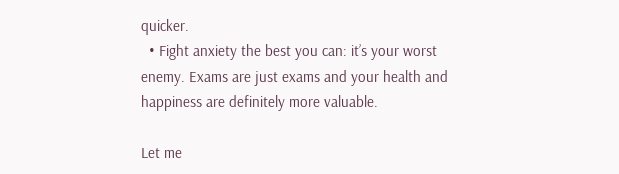quicker.
  • Fight anxiety the best you can: it’s your worst enemy. Exams are just exams and your health and happiness are definitely more valuable.

Let me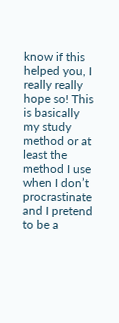know if this helped you, I really really hope so! This is basically my study method or at least the method I use when I don’t procrastinate and I pretend to be a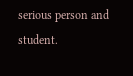serious person and student.